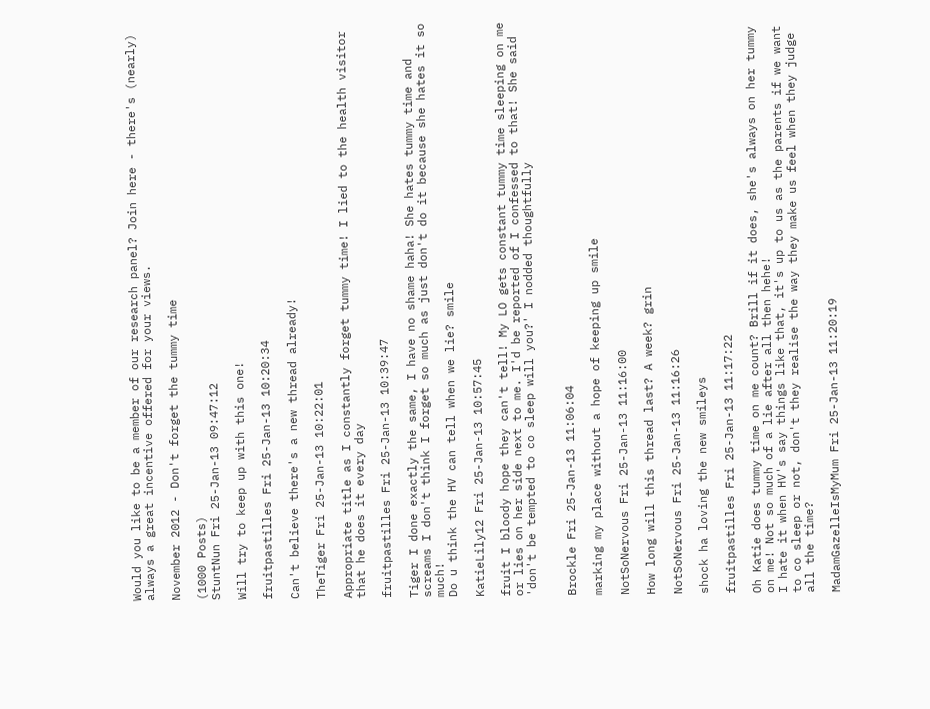Would you like to be a member of our research panel? Join here - there's (nearly) always a great incentive offered for your views.

November 2012 - Don't forget the tummy time

(1000 Posts)
StuntNun Fri 25-Jan-13 09:47:12

Will try to keep up with this one!

fruitpastilles Fri 25-Jan-13 10:20:34

Can't believe there's a new thread already!

TheTiger Fri 25-Jan-13 10:22:01

Appropriate title as I constantly forget tummy time! I lied to the health visitor that he does it every day

fruitpastilles Fri 25-Jan-13 10:39:47

Tiger I done exactly the same, I have no shame haha! She hates tummy time and screams I don't think I forget so much as just don't do it because she hates it so much!
Do u think the HV can tell when we lie? smile

KatieLily12 Fri 25-Jan-13 10:57:45

fruit I bloody hope they can't tell! My LO gets constant tummy time sleeping on me or lies on her side next to me. I'd be reported of I confessed to that! She said 'don't be tempted to co sleep will you?' I nodded thoughtfully


Brockle Fri 25-Jan-13 11:06:04

marking my place without a hope of keeping up smile

NotSoNervous Fri 25-Jan-13 11:16:00

How long will this thread last? A week? grin

NotSoNervous Fri 25-Jan-13 11:16:26

shock ha loving the new smileys

fruitpastilles Fri 25-Jan-13 11:17:22

Oh Katie does tummy time on me count? Brill if it does, she's always on her tummy on me! Not so much of a lie after all then hehe!
I hate it when HV's say things like that, it's up to us as the parents if we want to co sleep or not, don't they realise the way they make us feel when they judge all the time?

MadamGazelleIsMyMum Fri 25-Jan-13 11:20:19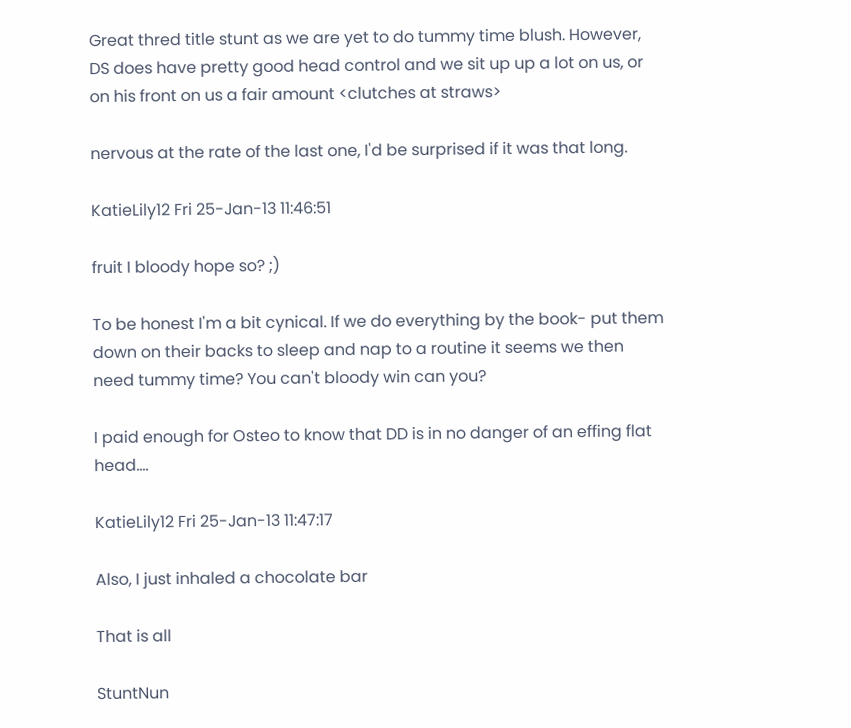Great thred title stunt as we are yet to do tummy time blush. However, DS does have pretty good head control and we sit up up a lot on us, or on his front on us a fair amount <clutches at straws>

nervous at the rate of the last one, I'd be surprised if it was that long.

KatieLily12 Fri 25-Jan-13 11:46:51

fruit I bloody hope so? ;)

To be honest I'm a bit cynical. If we do everything by the book- put them down on their backs to sleep and nap to a routine it seems we then need tummy time? You can't bloody win can you?

I paid enough for Osteo to know that DD is in no danger of an effing flat head....

KatieLily12 Fri 25-Jan-13 11:47:17

Also, I just inhaled a chocolate bar

That is all

StuntNun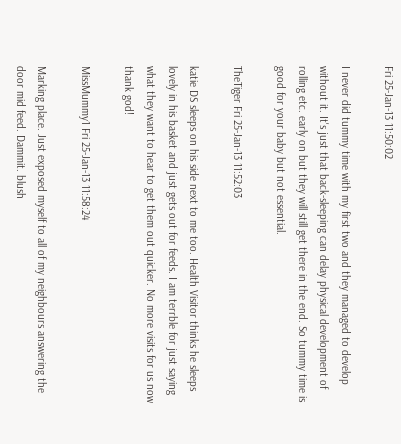Fri 25-Jan-13 11:50:02

I never did tummy time with my first two and they managed to develop without it. It's just that back-sleeping can delay physical development of rolling etc. early on but they will still get there in the end. So tummy time is good for your baby but not essential.

TheTiger Fri 25-Jan-13 11:52:03

katie DS sleeps on his side next to me too. Health Visitor thinks he sleeps lovely in his basket and just gets out for feeds. I am terrble for just saying what they want to hear to get them out quicker. No more visits for us now thank god!

MissMummy1 Fri 25-Jan-13 11:58:24

Marking place. Just exposed myself to all of my neighbours answering the door mid feed. Dammit. blush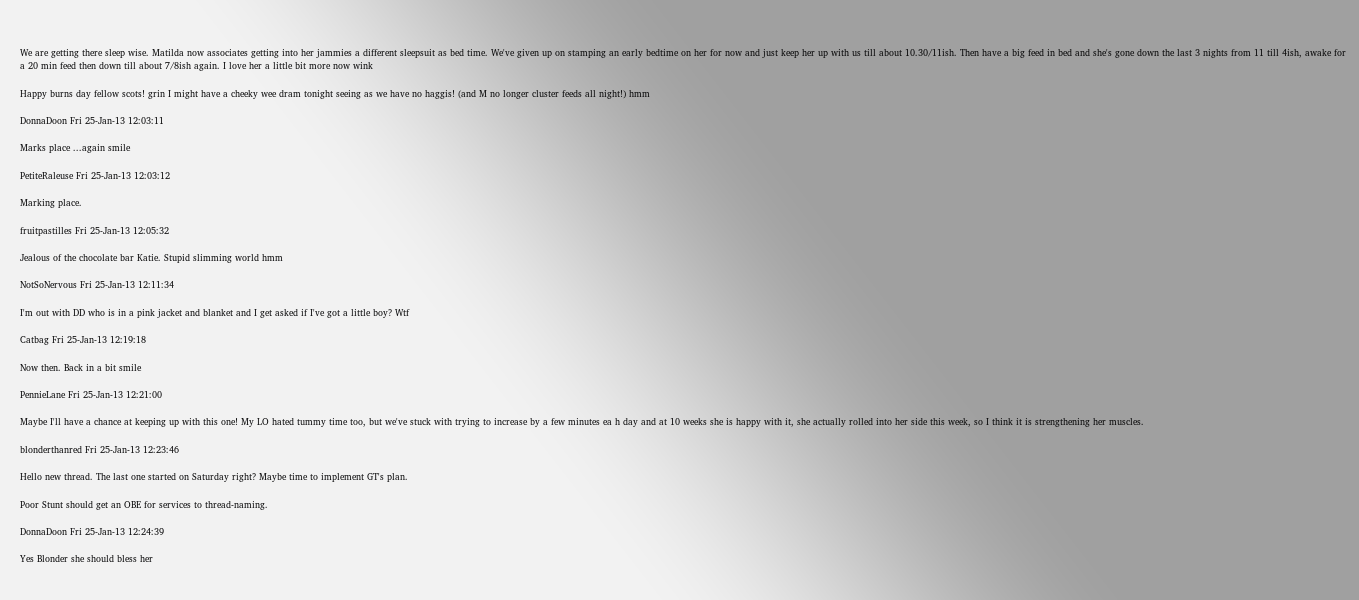We are getting there sleep wise. Matilda now associates getting into her jammies a different sleepsuit as bed time. We've given up on stamping an early bedtime on her for now and just keep her up with us till about 10.30/11ish. Then have a big feed in bed and she's gone down the last 3 nights from 11 till 4ish, awake for a 20 min feed then down till about 7/8ish again. I love her a little bit more now wink

Happy burns day fellow scots! grin I might have a cheeky wee dram tonight seeing as we have no haggis! (and M no longer cluster feeds all night!) hmm

DonnaDoon Fri 25-Jan-13 12:03:11

Marks place ...again smile

PetiteRaleuse Fri 25-Jan-13 12:03:12

Marking place.

fruitpastilles Fri 25-Jan-13 12:05:32

Jealous of the chocolate bar Katie. Stupid slimming world hmm

NotSoNervous Fri 25-Jan-13 12:11:34

I'm out with DD who is in a pink jacket and blanket and I get asked if I've got a little boy? Wtf

Catbag Fri 25-Jan-13 12:19:18

Now then. Back in a bit smile

PennieLane Fri 25-Jan-13 12:21:00

Maybe I'll have a chance at keeping up with this one! My LO hated tummy time too, but we've stuck with trying to increase by a few minutes ea h day and at 10 weeks she is happy with it, she actually rolled into her side this week, so I think it is strengthening her muscles.

blonderthanred Fri 25-Jan-13 12:23:46

Hello new thread. The last one started on Saturday right? Maybe time to implement GT's plan.

Poor Stunt should get an OBE for services to thread-naming.

DonnaDoon Fri 25-Jan-13 12:24:39

Yes Blonder she should bless her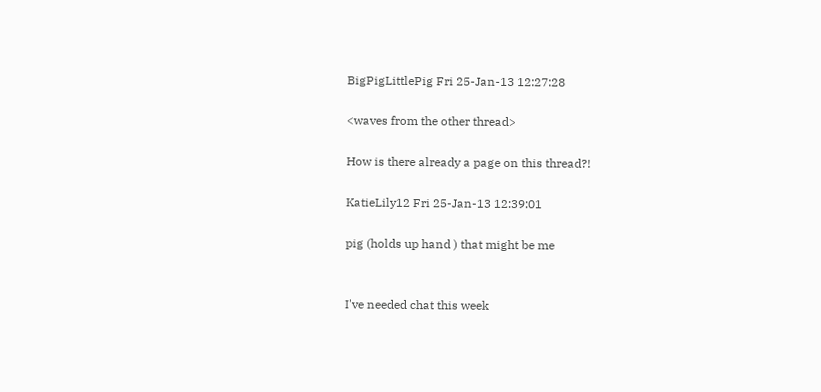BigPigLittlePig Fri 25-Jan-13 12:27:28

<waves from the other thread>

How is there already a page on this thread?!

KatieLily12 Fri 25-Jan-13 12:39:01

pig (holds up hand ) that might be me


I've needed chat this week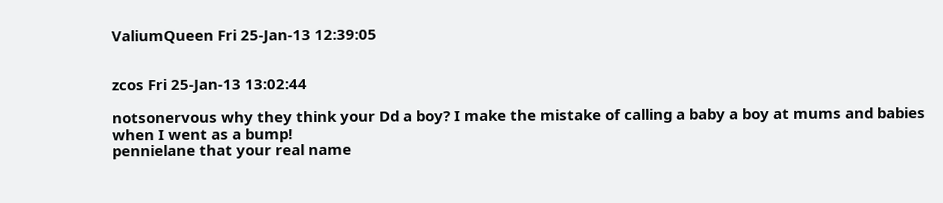ValiumQueen Fri 25-Jan-13 12:39:05


zcos Fri 25-Jan-13 13:02:44

notsonervous why they think your Dd a boy? I make the mistake of calling a baby a boy at mums and babies when I went as a bump!
pennielane that your real name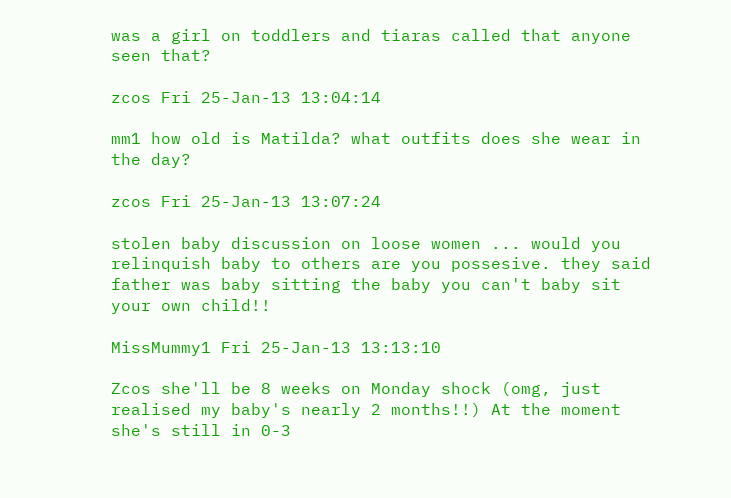was a girl on toddlers and tiaras called that anyone seen that?

zcos Fri 25-Jan-13 13:04:14

mm1 how old is Matilda? what outfits does she wear in the day?

zcos Fri 25-Jan-13 13:07:24

stolen baby discussion on loose women ... would you relinquish baby to others are you possesive. they said father was baby sitting the baby you can't baby sit your own child!!

MissMummy1 Fri 25-Jan-13 13:13:10

Zcos she'll be 8 weeks on Monday shock (omg, just realised my baby's nearly 2 months!!) At the moment she's still in 0-3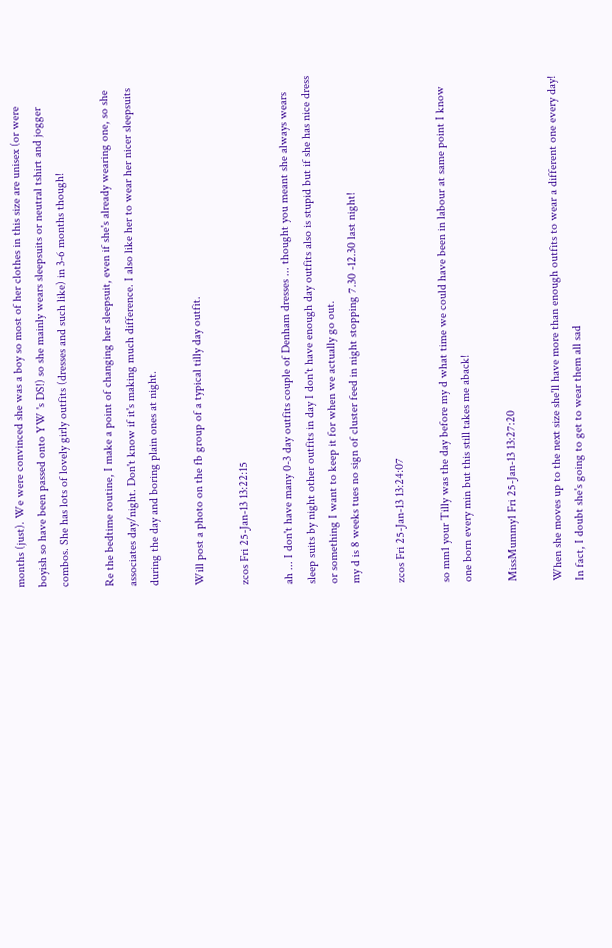months (just). We were convinced she was a boy so most of her clothes in this size are unisex (or were boyish so have been passed onto YW 's DS!) so she mainly wears sleepsuits or neutral tshirt and jogger combos. She has lots of lovely girly outfits (dresses and such like) in 3-6 months though!

Re the bedtime routine, I make a point of changing her sleepsuit, even if she's already wearing one, so she associates day/night. Don't know if it's making much difference. I also like her to wear her nicer sleepsuits during the day and boring plain ones at night.

Will post a photo on the fb group of a typical tilly day outfit.

zcos Fri 25-Jan-13 13:22:15

ah ... I don't have many 0-3 day outfits couple of Denham dresses ... thought you meant she always wears sleep suits by night other outfits in day I don't have enough day outfits also is stupid but if she has nice dress or something I want to keep it for when we actually go out.
my d is 8 weeks tues no sign of cluster feed in night stopping 7.30 -12.30 last night!

zcos Fri 25-Jan-13 13:24:07

so mm1 your Tilly was the day before my d what time we could have been in labour at same point I know one born every min but this still takes me aback!

MissMummy1 Fri 25-Jan-13 13:27:20

When she moves up to the next size she'll have more than enough outfits to wear a different one every day! In fact, I doubt she's going to get to wear them all sad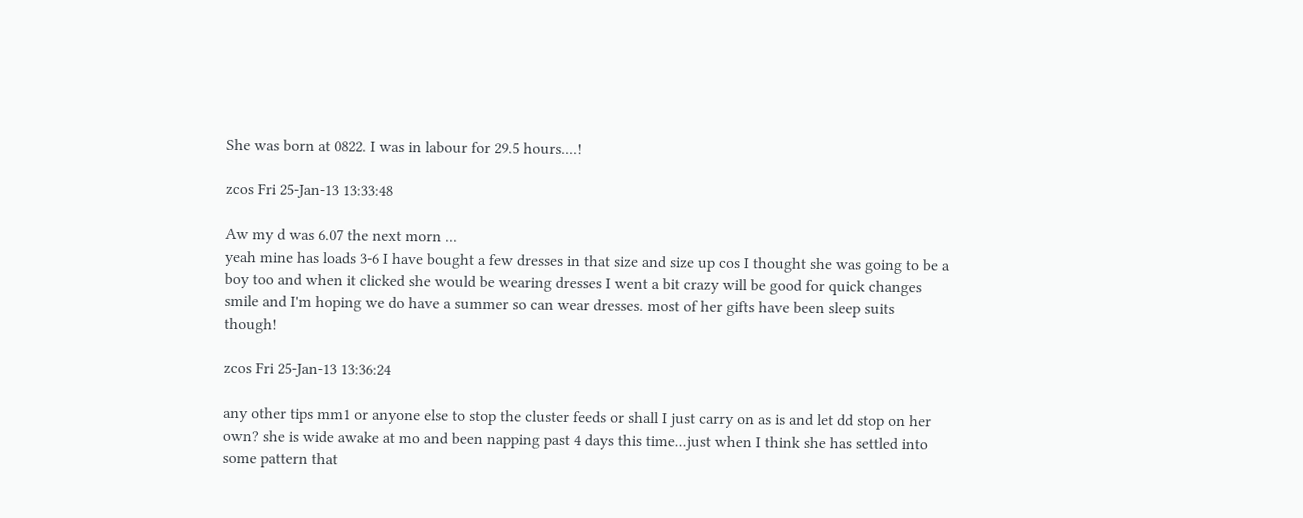She was born at 0822. I was in labour for 29.5 hours....!

zcos Fri 25-Jan-13 13:33:48

Aw my d was 6.07 the next morn ...
yeah mine has loads 3-6 I have bought a few dresses in that size and size up cos I thought she was going to be a boy too and when it clicked she would be wearing dresses I went a bit crazy will be good for quick changes smile and I'm hoping we do have a summer so can wear dresses. most of her gifts have been sleep suits though!

zcos Fri 25-Jan-13 13:36:24

any other tips mm1 or anyone else to stop the cluster feeds or shall I just carry on as is and let dd stop on her own? she is wide awake at mo and been napping past 4 days this time...just when I think she has settled into some pattern that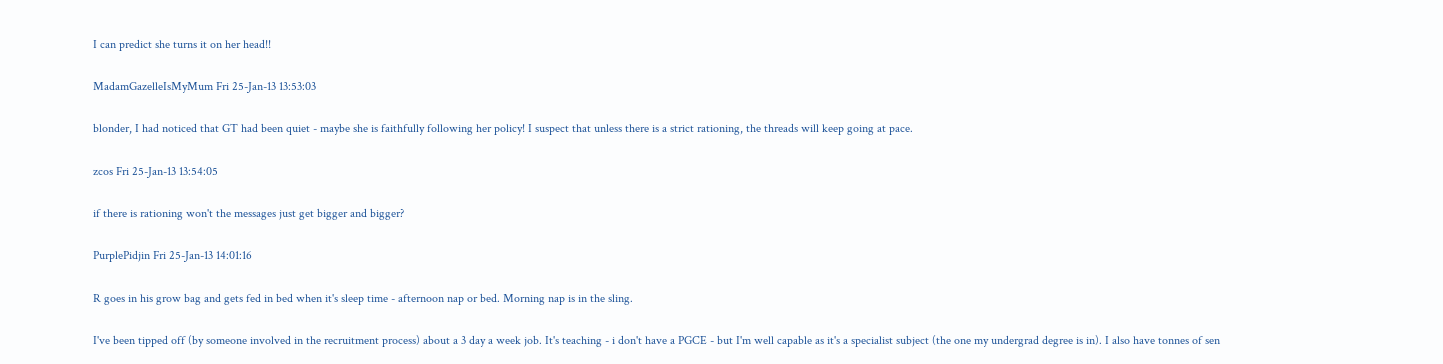I can predict she turns it on her head!!

MadamGazelleIsMyMum Fri 25-Jan-13 13:53:03

blonder, I had noticed that GT had been quiet - maybe she is faithfully following her policy! I suspect that unless there is a strict rationing, the threads will keep going at pace.

zcos Fri 25-Jan-13 13:54:05

if there is rationing won't the messages just get bigger and bigger?

PurplePidjin Fri 25-Jan-13 14:01:16

R goes in his grow bag and gets fed in bed when it's sleep time - afternoon nap or bed. Morning nap is in the sling.

I've been tipped off (by someone involved in the recruitment process) about a 3 day a week job. It's teaching - i don't have a PGCE - but I'm well capable as it's a specialist subject (the one my undergrad degree is in). I also have tonnes of sen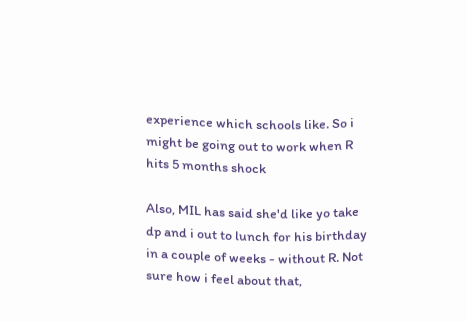experience which schools like. So i might be going out to work when R hits 5 months shock

Also, MIL has said she'd like yo take dp and i out to lunch for his birthday in a couple of weeks - without R. Not sure how i feel about that,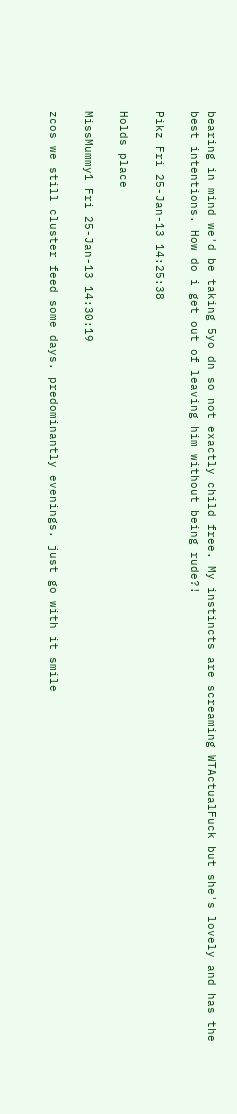bearing in mind we'd be taking 5yo dn so not exactly child free. My instincts are screaming WTActualFuck but she's lovely and has the best intentions. How do i get out of leaving him without being rude?!

Pikz Fri 25-Jan-13 14:25:38

Holds place

MissMummy1 Fri 25-Jan-13 14:30:19

zcos we still cluster feed some days. predominantly evenings. just go with it smile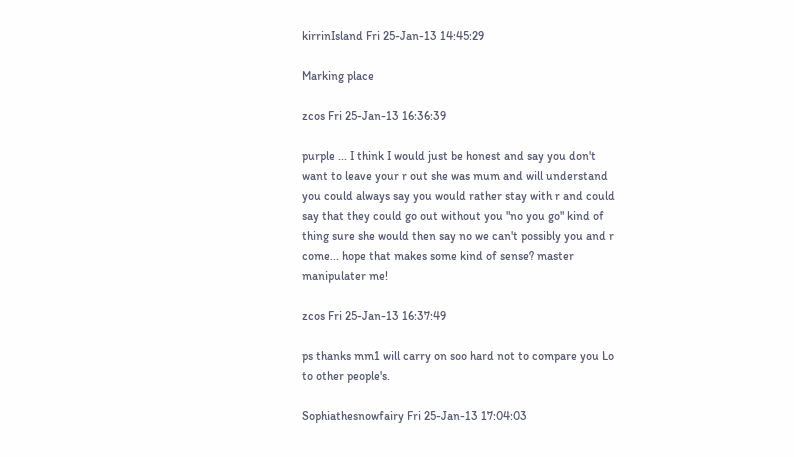kirrinIsland Fri 25-Jan-13 14:45:29

Marking place

zcos Fri 25-Jan-13 16:36:39

purple ... I think I would just be honest and say you don't want to leave your r out she was mum and will understand you could always say you would rather stay with r and could say that they could go out without you "no you go" kind of thing sure she would then say no we can't possibly you and r come... hope that makes some kind of sense? master manipulater me!

zcos Fri 25-Jan-13 16:37:49

ps thanks mm1 will carry on soo hard not to compare you Lo to other people's.

Sophiathesnowfairy Fri 25-Jan-13 17:04:03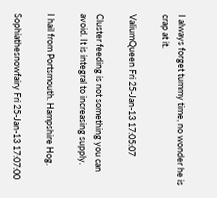I always forget tummy time, no wonder he is crap at it.

ValiumQueen Fri 25-Jan-13 17:05:07

Cluster feeding is not something you can avoid. It is integral to increasing supply.

I hail from Portsmouth. Hampshire Hog.

Sophiathesnowfairy Fri 25-Jan-13 17:07:00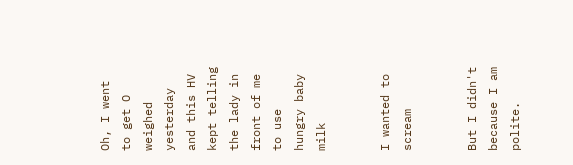Oh, I went to get O weighed yesterday and this HV kept telling the lady in front of me to use hungry baby milk


I wanted to scream


But I didn't because I am polite.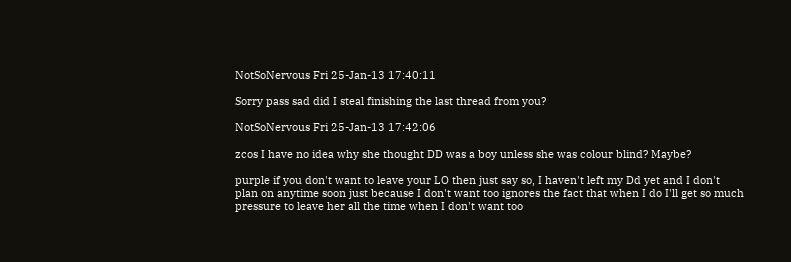NotSoNervous Fri 25-Jan-13 17:40:11

Sorry pass sad did I steal finishing the last thread from you?

NotSoNervous Fri 25-Jan-13 17:42:06

zcos I have no idea why she thought DD was a boy unless she was colour blind? Maybe?

purple if you don't want to leave your LO then just say so, I haven't left my Dd yet and I don't plan on anytime soon just because I don't want too ignores the fact that when I do I'll get so much pressure to leave her all the time when I don't want too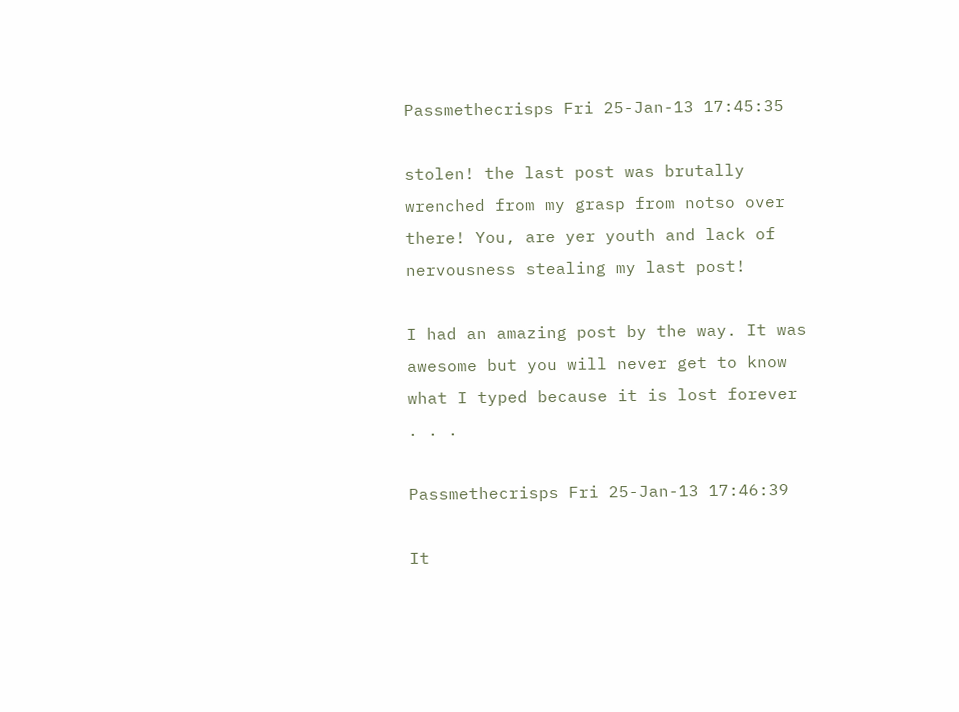Passmethecrisps Fri 25-Jan-13 17:45:35

stolen! the last post was brutally wrenched from my grasp from notso over there! You, are yer youth and lack of nervousness stealing my last post!

I had an amazing post by the way. It was awesome but you will never get to know what I typed because it is lost forever . . .

Passmethecrisps Fri 25-Jan-13 17:46:39

It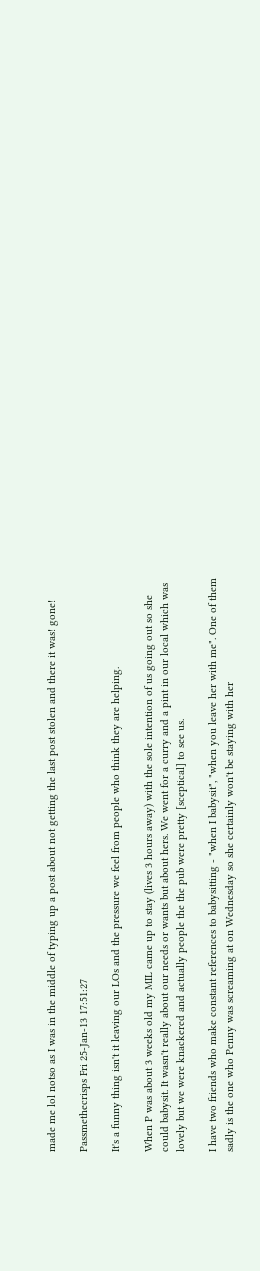made me lol notso as I was in the middle of typing up a post about not getting the last post stolen and there it was! gone!

Passmethecrisps Fri 25-Jan-13 17:51:27

It's a funny thing isn't it leaving our LOs and the pressure we feel from people who think they are helping.

When P was about 3 weeks old my MIL came up to stay (lives 3 hours away) with the sole intention of us going out so she could babysit. It wasn't really about our needs or wants but about hers. We went for a curry and a pint in our local which was lovely but we were knackered and actually people the the pub were pretty [sceptical] to see us.

I have two friends who make constant references to babysitting - "when I babysit", "when you leave her with me". One of them sadly is the one who Penny was screaming at on Wednesday so she certainly won't be staying with her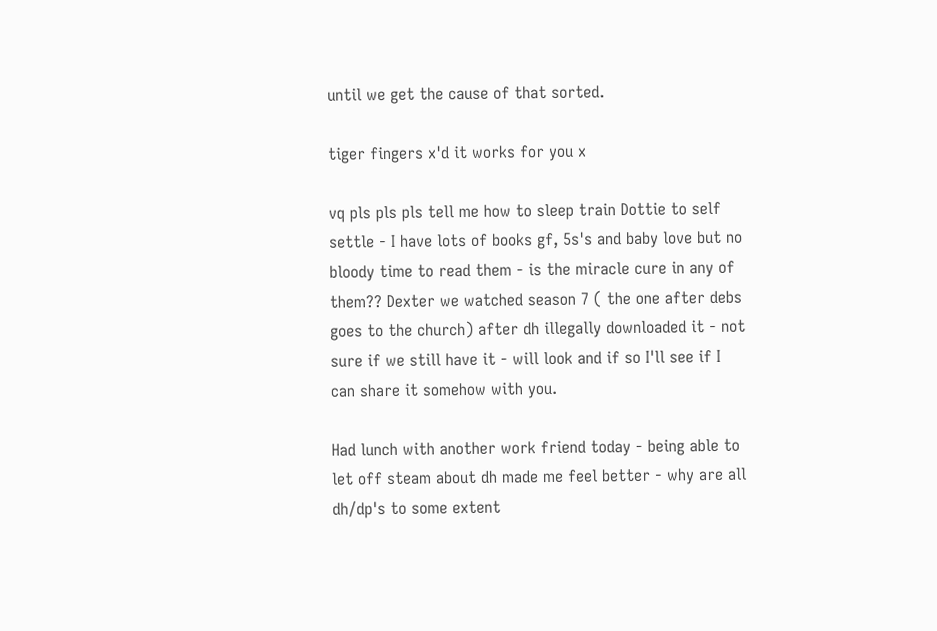until we get the cause of that sorted.

tiger fingers x'd it works for you x

vq pls pls pls tell me how to sleep train Dottie to self settle - I have lots of books gf, 5s's and baby love but no bloody time to read them - is the miracle cure in any of them?? Dexter we watched season 7 ( the one after debs goes to the church) after dh illegally downloaded it - not sure if we still have it - will look and if so I'll see if I can share it somehow with you.

Had lunch with another work friend today - being able to let off steam about dh made me feel better - why are all dh/dp's to some extent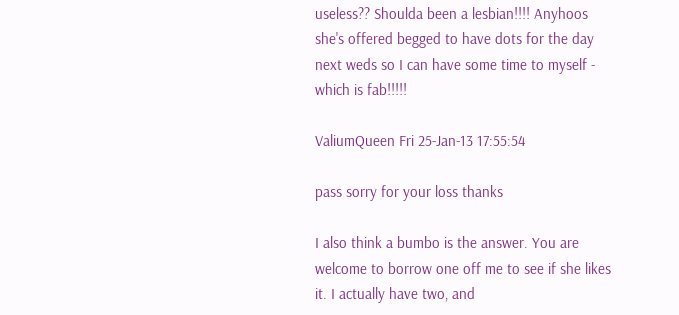useless?? Shoulda been a lesbian!!!! Anyhoos she's offered begged to have dots for the day next weds so I can have some time to myself - which is fab!!!!!

ValiumQueen Fri 25-Jan-13 17:55:54

pass sorry for your loss thanks

I also think a bumbo is the answer. You are welcome to borrow one off me to see if she likes it. I actually have two, and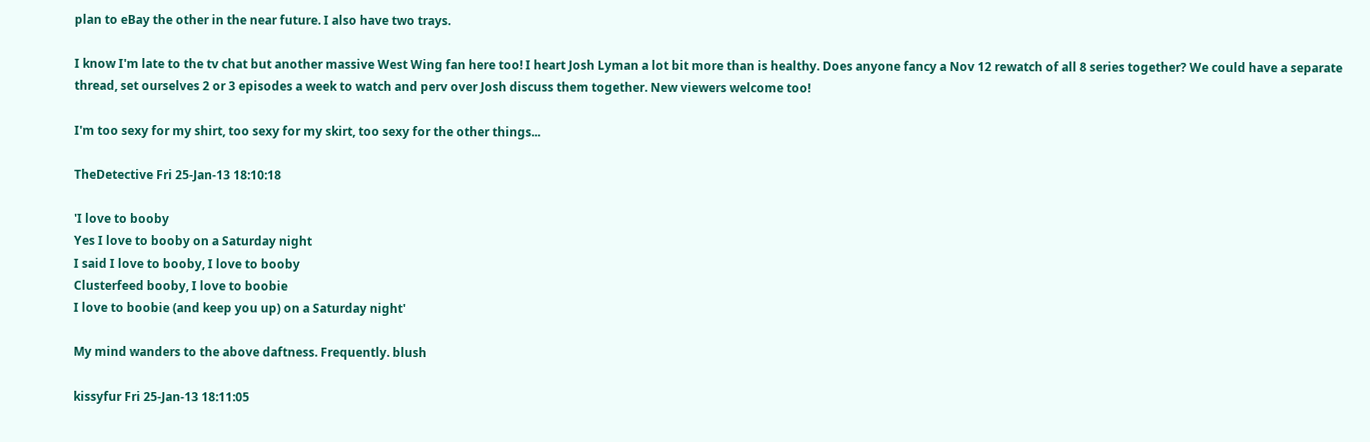plan to eBay the other in the near future. I also have two trays.

I know I'm late to the tv chat but another massive West Wing fan here too! I heart Josh Lyman a lot bit more than is healthy. Does anyone fancy a Nov 12 rewatch of all 8 series together? We could have a separate thread, set ourselves 2 or 3 episodes a week to watch and perv over Josh discuss them together. New viewers welcome too!

I'm too sexy for my shirt, too sexy for my skirt, too sexy for the other things...

TheDetective Fri 25-Jan-13 18:10:18

'I love to booby
Yes I love to booby on a Saturday night
I said I love to booby, I love to booby
Clusterfeed booby, I love to boobie
I love to boobie (and keep you up) on a Saturday night'

My mind wanders to the above daftness. Frequently. blush

kissyfur Fri 25-Jan-13 18:11:05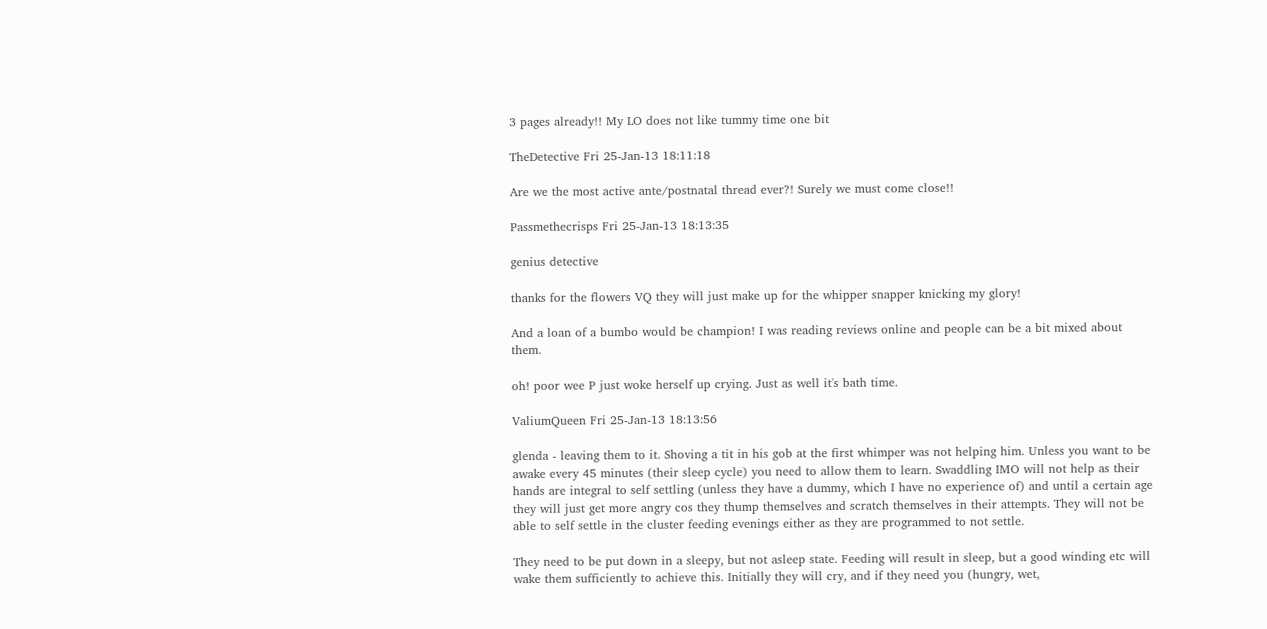3 pages already!! My LO does not like tummy time one bit

TheDetective Fri 25-Jan-13 18:11:18

Are we the most active ante/postnatal thread ever?! Surely we must come close!!

Passmethecrisps Fri 25-Jan-13 18:13:35

genius detective

thanks for the flowers VQ they will just make up for the whipper snapper knicking my glory!

And a loan of a bumbo would be champion! I was reading reviews online and people can be a bit mixed about them.

oh! poor wee P just woke herself up crying. Just as well it's bath time.

ValiumQueen Fri 25-Jan-13 18:13:56

glenda - leaving them to it. Shoving a tit in his gob at the first whimper was not helping him. Unless you want to be awake every 45 minutes (their sleep cycle) you need to allow them to learn. Swaddling IMO will not help as their hands are integral to self settling (unless they have a dummy, which I have no experience of) and until a certain age they will just get more angry cos they thump themselves and scratch themselves in their attempts. They will not be able to self settle in the cluster feeding evenings either as they are programmed to not settle.

They need to be put down in a sleepy, but not asleep state. Feeding will result in sleep, but a good winding etc will wake them sufficiently to achieve this. Initially they will cry, and if they need you (hungry, wet,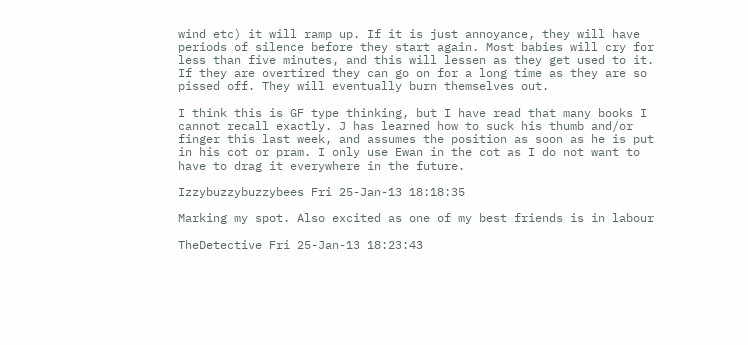wind etc) it will ramp up. If it is just annoyance, they will have periods of silence before they start again. Most babies will cry for less than five minutes, and this will lessen as they get used to it. If they are overtired they can go on for a long time as they are so pissed off. They will eventually burn themselves out.

I think this is GF type thinking, but I have read that many books I cannot recall exactly. J has learned how to suck his thumb and/or finger this last week, and assumes the position as soon as he is put in his cot or pram. I only use Ewan in the cot as I do not want to have to drag it everywhere in the future.

Izzybuzzybuzzybees Fri 25-Jan-13 18:18:35

Marking my spot. Also excited as one of my best friends is in labour

TheDetective Fri 25-Jan-13 18:23:43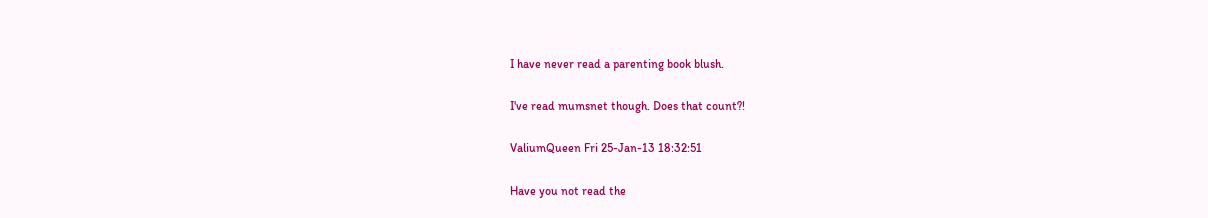I have never read a parenting book blush.

I've read mumsnet though. Does that count?!

ValiumQueen Fri 25-Jan-13 18:32:51

Have you not read the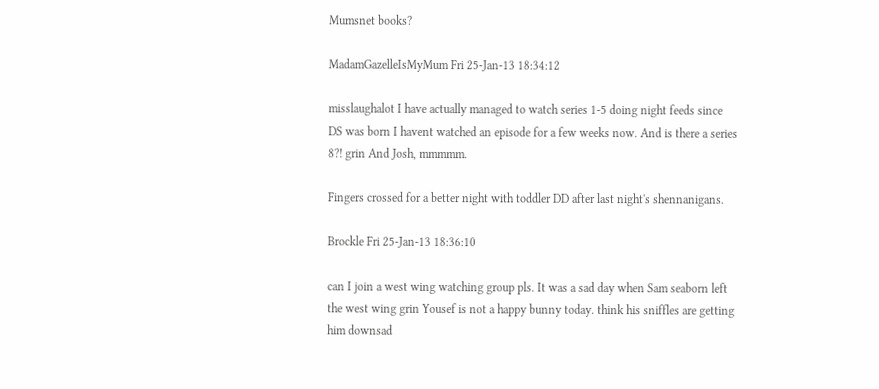Mumsnet books?

MadamGazelleIsMyMum Fri 25-Jan-13 18:34:12

misslaughalot I have actually managed to watch series 1-5 doing night feeds since DS was born I havent watched an episode for a few weeks now. And is there a series 8?! grin And Josh, mmmmm.

Fingers crossed for a better night with toddler DD after last night's shennanigans.

Brockle Fri 25-Jan-13 18:36:10

can I join a west wing watching group pls. It was a sad day when Sam seaborn left the west wing grin Yousef is not a happy bunny today. think his sniffles are getting him downsad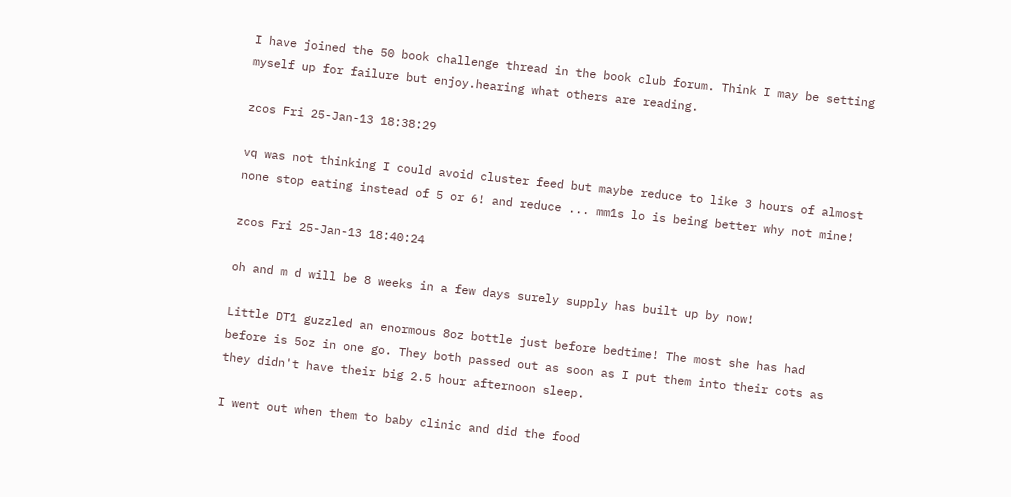I have joined the 50 book challenge thread in the book club forum. Think I may be setting myself up for failure but enjoy.hearing what others are reading.

zcos Fri 25-Jan-13 18:38:29

vq was not thinking I could avoid cluster feed but maybe reduce to like 3 hours of almost none stop eating instead of 5 or 6! and reduce ... mm1s lo is being better why not mine!

zcos Fri 25-Jan-13 18:40:24

oh and m d will be 8 weeks in a few days surely supply has built up by now!

Little DT1 guzzled an enormous 8oz bottle just before bedtime! The most she has had before is 5oz in one go. They both passed out as soon as I put them into their cots as they didn't have their big 2.5 hour afternoon sleep.

I went out when them to baby clinic and did the food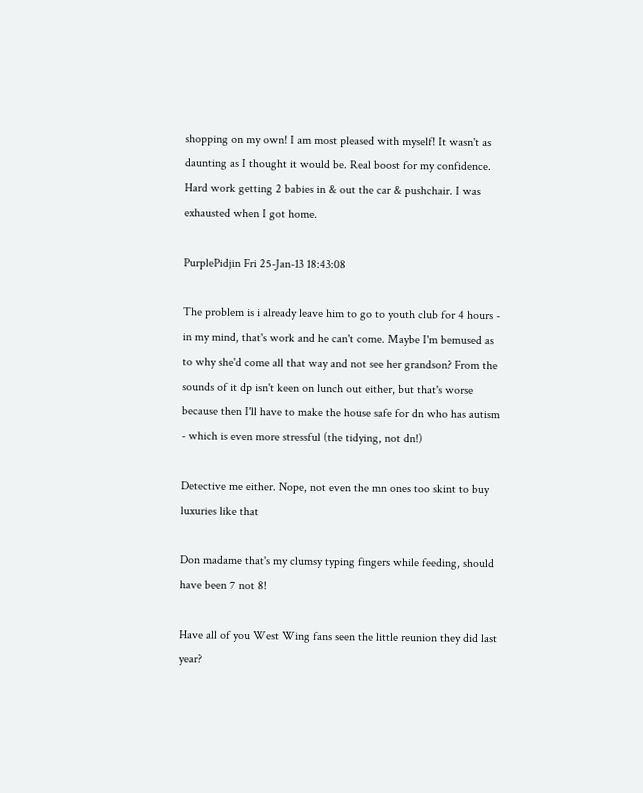shopping on my own! I am most pleased with myself! It wasn't as daunting as I thought it would be. Real boost for my confidence. Hard work getting 2 babies in & out the car & pushchair. I was exhausted when I got home.

PurplePidjin Fri 25-Jan-13 18:43:08

The problem is i already leave him to go to youth club for 4 hours - in my mind, that's work and he can't come. Maybe I'm bemused as to why she'd come all that way and not see her grandson? From the sounds of it dp isn't keen on lunch out either, but that's worse because then I'll have to make the house safe for dn who has autism - which is even more stressful (the tidying, not dn!)

Detective me either. Nope, not even the mn ones too skint to buy luxuries like that

Don madame that's my clumsy typing fingers while feeding, should have been 7 not 8!

Have all of you West Wing fans seen the little reunion they did last year?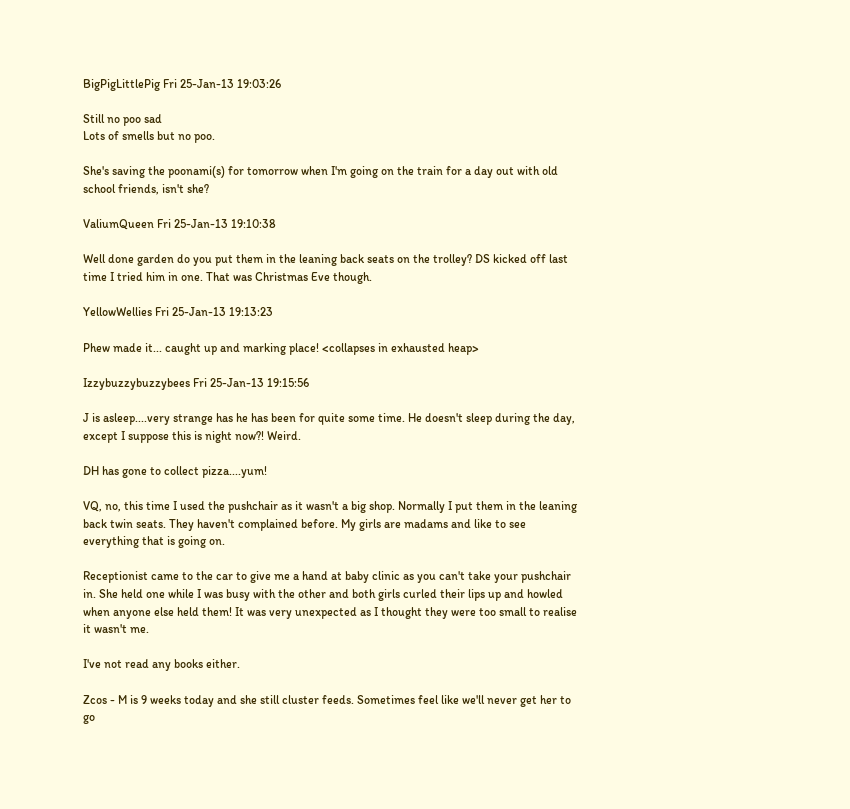BigPigLittlePig Fri 25-Jan-13 19:03:26

Still no poo sad
Lots of smells but no poo.

She's saving the poonami(s) for tomorrow when I'm going on the train for a day out with old school friends, isn't she?

ValiumQueen Fri 25-Jan-13 19:10:38

Well done garden do you put them in the leaning back seats on the trolley? DS kicked off last time I tried him in one. That was Christmas Eve though.

YellowWellies Fri 25-Jan-13 19:13:23

Phew made it... caught up and marking place! <collapses in exhausted heap>

Izzybuzzybuzzybees Fri 25-Jan-13 19:15:56

J is asleep....very strange has he has been for quite some time. He doesn't sleep during the day, except I suppose this is night now?! Weird.

DH has gone to collect pizza....yum!

VQ, no, this time I used the pushchair as it wasn't a big shop. Normally I put them in the leaning back twin seats. They haven't complained before. My girls are madams and like to see everything that is going on.

Receptionist came to the car to give me a hand at baby clinic as you can't take your pushchair in. She held one while I was busy with the other and both girls curled their lips up and howled when anyone else held them! It was very unexpected as I thought they were too small to realise it wasn't me.

I've not read any books either.

Zcos - M is 9 weeks today and she still cluster feeds. Sometimes feel like we'll never get her to go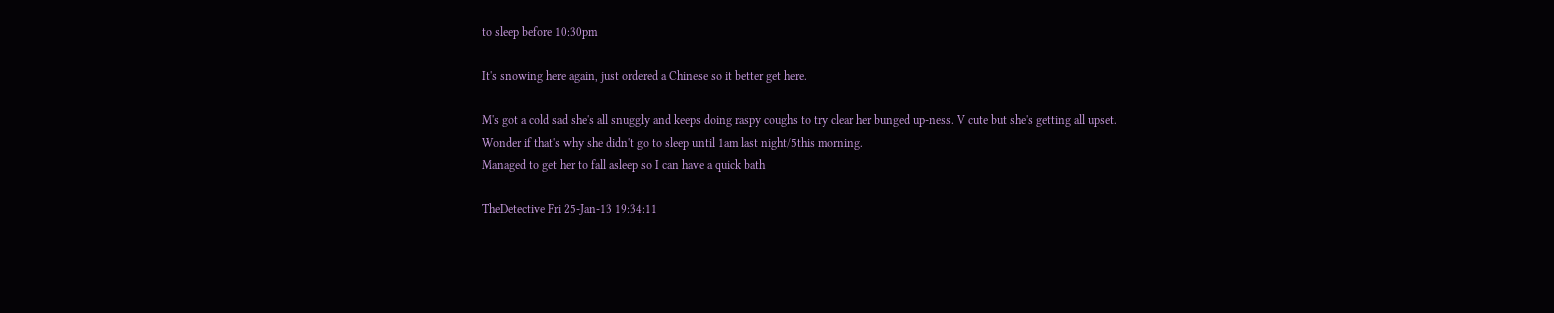to sleep before 10:30pm

It's snowing here again, just ordered a Chinese so it better get here.

M's got a cold sad she's all snuggly and keeps doing raspy coughs to try clear her bunged up-ness. V cute but she's getting all upset.
Wonder if that's why she didn't go to sleep until 1am last night/5this morning.
Managed to get her to fall asleep so I can have a quick bath

TheDetective Fri 25-Jan-13 19:34:11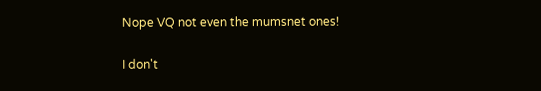Nope VQ not even the mumsnet ones!

I don't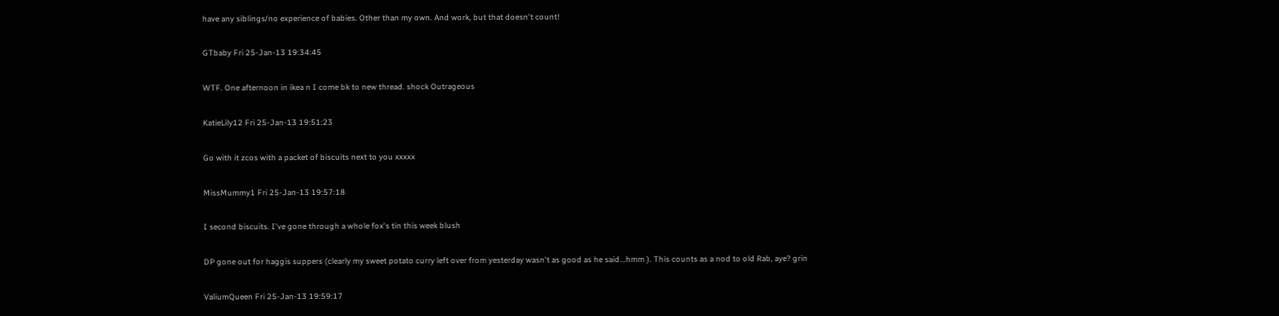have any siblings/no experience of babies. Other than my own. And work, but that doesn't count!

GTbaby Fri 25-Jan-13 19:34:45

WTF. One afternoon in ikea n I come bk to new thread. shock Outrageous

KatieLily12 Fri 25-Jan-13 19:51:23

Go with it zcos with a packet of biscuits next to you xxxxx

MissMummy1 Fri 25-Jan-13 19:57:18

I second biscuits. I've gone through a whole fox's tin this week blush

DP gone out for haggis suppers (clearly my sweet potato curry left over from yesterday wasn't as good as he said...hmm ). This counts as a nod to old Rab, aye? grin

ValiumQueen Fri 25-Jan-13 19:59:17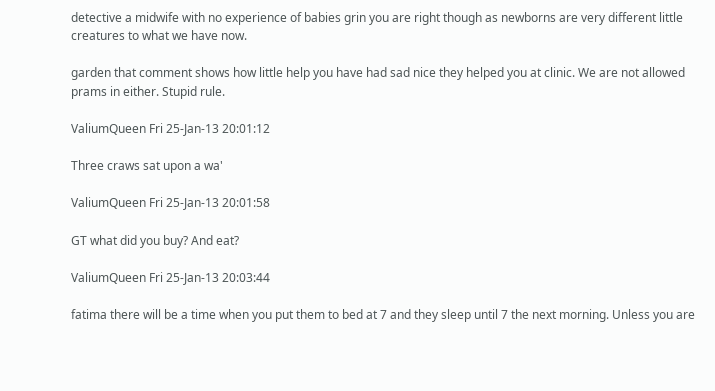detective a midwife with no experience of babies grin you are right though as newborns are very different little creatures to what we have now.

garden that comment shows how little help you have had sad nice they helped you at clinic. We are not allowed prams in either. Stupid rule.

ValiumQueen Fri 25-Jan-13 20:01:12

Three craws sat upon a wa'

ValiumQueen Fri 25-Jan-13 20:01:58

GT what did you buy? And eat?

ValiumQueen Fri 25-Jan-13 20:03:44

fatima there will be a time when you put them to bed at 7 and they sleep until 7 the next morning. Unless you are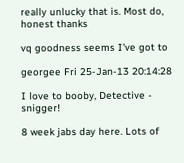really unlucky that is. Most do, honest thanks

vq goodness seems I've got to

georgee Fri 25-Jan-13 20:14:28

I love to booby, Detective - snigger!

8 week jabs day here. Lots of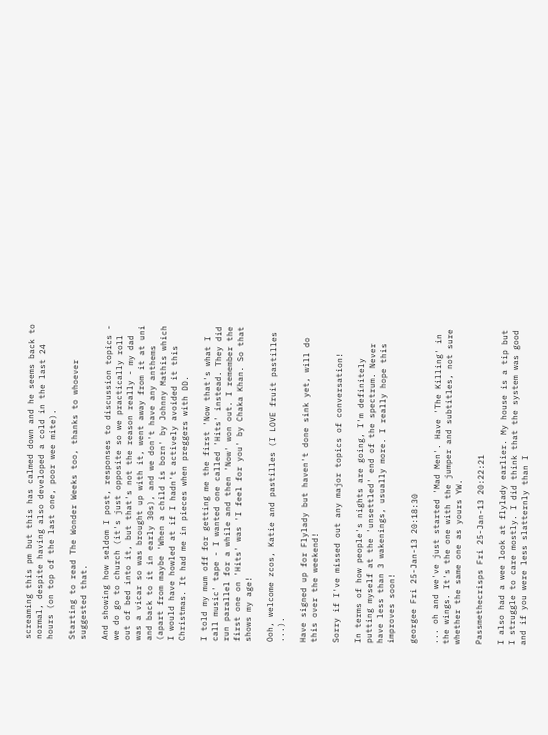screaming this pm but this has calmed down and he seems back to normal, despite having also developed a cold in the last 24 hours (on top of the last one, poor wee mite).

Starting to read The Wonder Weeks too, thanks to whoever suggested that.

And showing how seldom I post, responses to discussion topics - we do go to church (it's just opposite so we practically roll out of bed into it, but that's not the reason really - my dad was a vicar so was brought up with it, went away from it at uni and back to it in early 30s), and we don't have any anthems (apart from maybe 'When a child is born' by Johnny Mathis which I would have howled at if I hadn't actively avoided it this Christmas. It had me in pieces when preggers with DD.

I told my mum off for getting me the first 'Now that's what I call music' tape - I wanted one called 'Hits' instead. They did run parallel for a while and then 'Now' won out. I remember the first one on 'Hits' was 'I feel for you' by Chaka Khan. So that shows my age!

Ooh, welcome zcos, Katie and pastilles (I LOVE fruit pastilles ...).

Have signed up for Flylady but haven't done sink yet, will do this over the weekend!

Sorry if I've missed out any major topics of conversation!

In terms of how people's nights are going, I'm definitely putting myself at the 'unsettled' end of the spectrum. Never have less than 3 wakenings, usually more. I really hope this improves soon!

georgee Fri 25-Jan-13 20:18:30

... oh and we've just started 'Mad Men'. Have 'The Killing' in the wings. It's the one with the jumper and subtitles, not sure whether the same one as yours YW.

Passmethecrisps Fri 25-Jan-13 20:22:21

I also had a wee look at flylady earlier. My house is a tip but I struggle to care mostly. I did think that the system was good and if you were less slatternly than I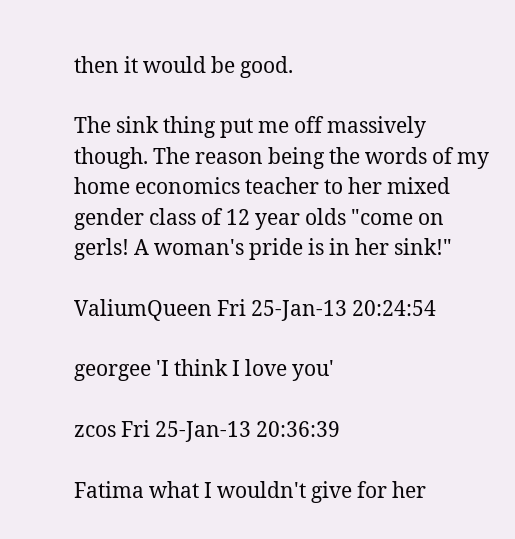then it would be good.

The sink thing put me off massively though. The reason being the words of my home economics teacher to her mixed gender class of 12 year olds "come on gerls! A woman's pride is in her sink!"

ValiumQueen Fri 25-Jan-13 20:24:54

georgee 'I think I love you'

zcos Fri 25-Jan-13 20:36:39

Fatima what I wouldn't give for her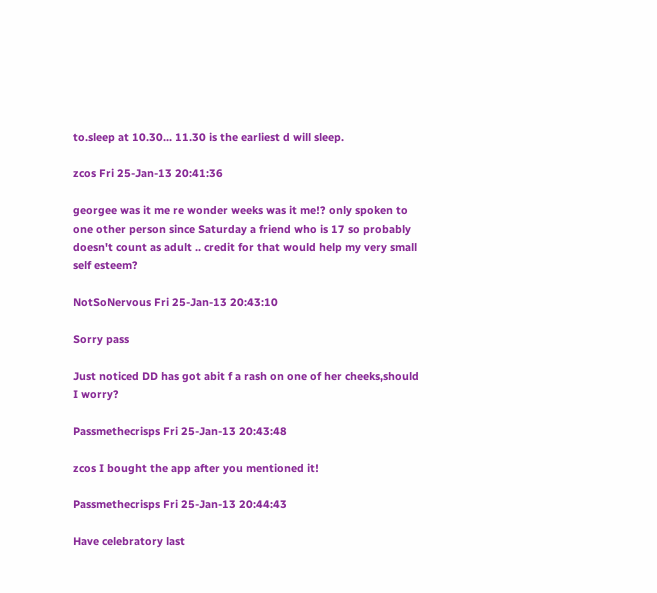to.sleep at 10.30... 11.30 is the earliest d will sleep.

zcos Fri 25-Jan-13 20:41:36

georgee was it me re wonder weeks was it me!? only spoken to one other person since Saturday a friend who is 17 so probably doesn't count as adult .. credit for that would help my very small self esteem?

NotSoNervous Fri 25-Jan-13 20:43:10

Sorry pass

Just noticed DD has got abit f a rash on one of her cheeks,should I worry?

Passmethecrisps Fri 25-Jan-13 20:43:48

zcos I bought the app after you mentioned it!

Passmethecrisps Fri 25-Jan-13 20:44:43

Have celebratory last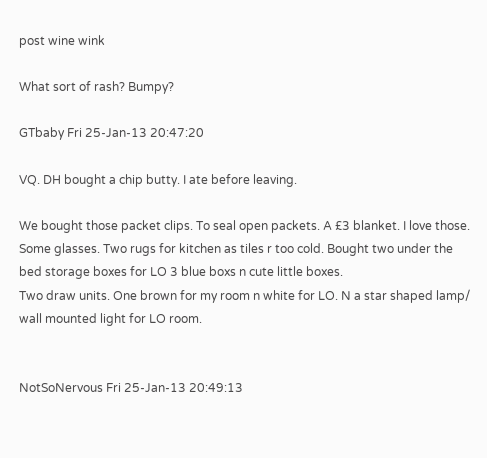post wine wink

What sort of rash? Bumpy?

GTbaby Fri 25-Jan-13 20:47:20

VQ. DH bought a chip butty. I ate before leaving.

We bought those packet clips. To seal open packets. A £3 blanket. I love those. Some glasses. Two rugs for kitchen as tiles r too cold. Bought two under the bed storage boxes for LO 3 blue boxs n cute little boxes.
Two draw units. One brown for my room n white for LO. N a star shaped lamp/ wall mounted light for LO room.


NotSoNervous Fri 25-Jan-13 20:49:13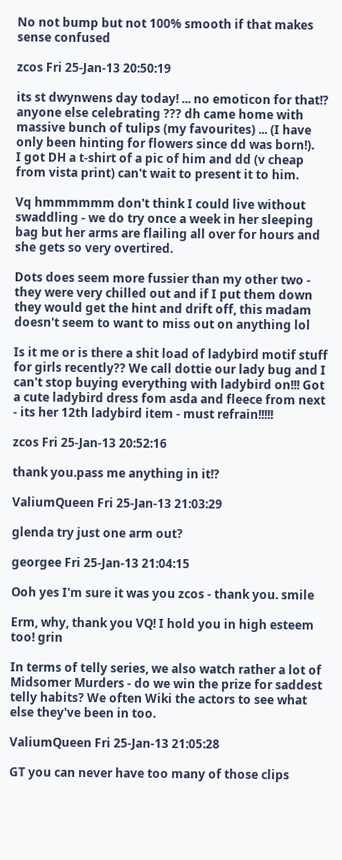No not bump but not 100% smooth if that makes sense confused

zcos Fri 25-Jan-13 20:50:19

its st dwynwens day today! ... no emoticon for that!? anyone else celebrating ??? dh came home with massive bunch of tulips (my favourites) ... (I have only been hinting for flowers since dd was born!).
I got DH a t-shirt of a pic of him and dd (v cheap from vista print) can't wait to present it to him.

Vq hmmmmmm don't think I could live without swaddling - we do try once a week in her sleeping bag but her arms are flailing all over for hours and she gets so very overtired.

Dots does seem more fussier than my other two - they were very chilled out and if I put them down they would get the hint and drift off, this madam doesn't seem to want to miss out on anything lol

Is it me or is there a shit load of ladybird motif stuff for girls recently?? We call dottie our lady bug and I can't stop buying everything with ladybird on!!! Got a cute ladybird dress fom asda and fleece from next - its her 12th ladybird item - must refrain!!!!!

zcos Fri 25-Jan-13 20:52:16

thank you.pass me anything in it!?

ValiumQueen Fri 25-Jan-13 21:03:29

glenda try just one arm out?

georgee Fri 25-Jan-13 21:04:15

Ooh yes I'm sure it was you zcos - thank you. smile

Erm, why, thank you VQ! I hold you in high esteem too! grin

In terms of telly series, we also watch rather a lot of Midsomer Murders - do we win the prize for saddest telly habits? We often Wiki the actors to see what else they've been in too.

ValiumQueen Fri 25-Jan-13 21:05:28

GT you can never have too many of those clips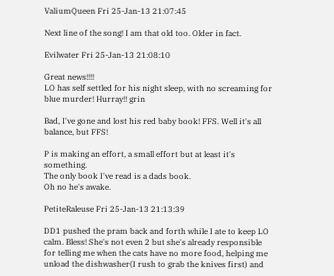ValiumQueen Fri 25-Jan-13 21:07:45

Next line of the song! I am that old too. Older in fact.

Evilwater Fri 25-Jan-13 21:08:10

Great news!!!!
LO has self settled for his night sleep, with no screaming for blue murder! Hurray!! grin

Bad, I've gone and lost his red baby book! FFS. Well it's all balance, but FFS!

P is making an effort, a small effort but at least it's something.
The only book I've read is a dads book.
Oh no he's awake.

PetiteRaleuse Fri 25-Jan-13 21:13:39

DD1 pushed the pram back and forth while I ate to keep LO calm. Bless! She's not even 2 but she's already responsible for telling me when the cats have no more food, helping me unload the dishwasher(I rush to grab the knives first) and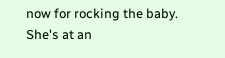now for rocking the baby. She's at an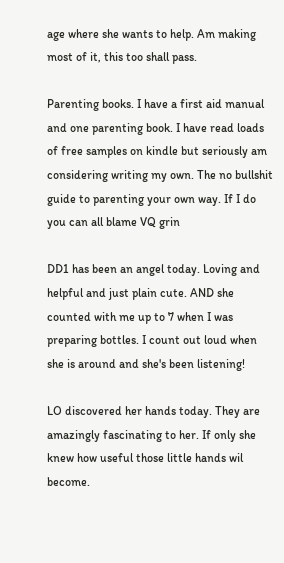age where she wants to help. Am making most of it, this too shall pass.

Parenting books. I have a first aid manual and one parenting book. I have read loads of free samples on kindle but seriously am considering writing my own. The no bullshit guide to parenting your own way. If I do you can all blame VQ grin

DD1 has been an angel today. Loving and helpful and just plain cute. AND she counted with me up to 7 when I was preparing bottles. I count out loud when she is around and she's been listening!

LO discovered her hands today. They are amazingly fascinating to her. If only she knew how useful those little hands wil become.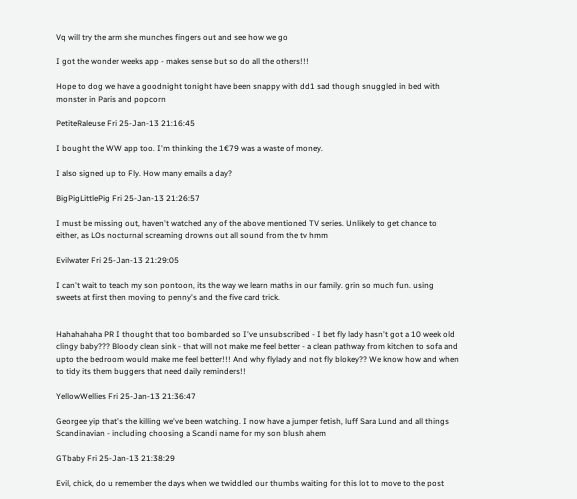Vq will try the arm she munches fingers out and see how we go

I got the wonder weeks app - makes sense but so do all the others!!!

Hope to dog we have a goodnight tonight have been snappy with dd1 sad though snuggled in bed with monster in Paris and popcorn

PetiteRaleuse Fri 25-Jan-13 21:16:45

I bought the WW app too. I'm thinking the 1€79 was a waste of money.

I also signed up to Fly. How many emails a day?

BigPigLittlePig Fri 25-Jan-13 21:26:57

I must be missing out, haven't watched any of the above mentioned TV series. Unlikely to get chance to either, as LOs nocturnal screaming drowns out all sound from the tv hmm

Evilwater Fri 25-Jan-13 21:29:05

I can't wait to teach my son pontoon, its the way we learn maths in our family. grin so much fun. using sweets at first then moving to penny's and the five card trick.


Hahahahaha PR I thought that too bombarded so I've unsubscribed - I bet fly lady hasn't got a 10 week old clingy baby??? Bloody clean sink - that will not make me feel better - a clean pathway from kitchen to sofa and upto the bedroom would make me feel better!!! And why flylady and not fly blokey?? We know how and when to tidy its them buggers that need daily reminders!!

YellowWellies Fri 25-Jan-13 21:36:47

Georgee yip that's the killing we've been watching. I now have a jumper fetish, luff Sara Lund and all things Scandinavian - including choosing a Scandi name for my son blush ahem

GTbaby Fri 25-Jan-13 21:38:29

Evil, chick, do u remember the days when we twiddled our thumbs waiting for this lot to move to the post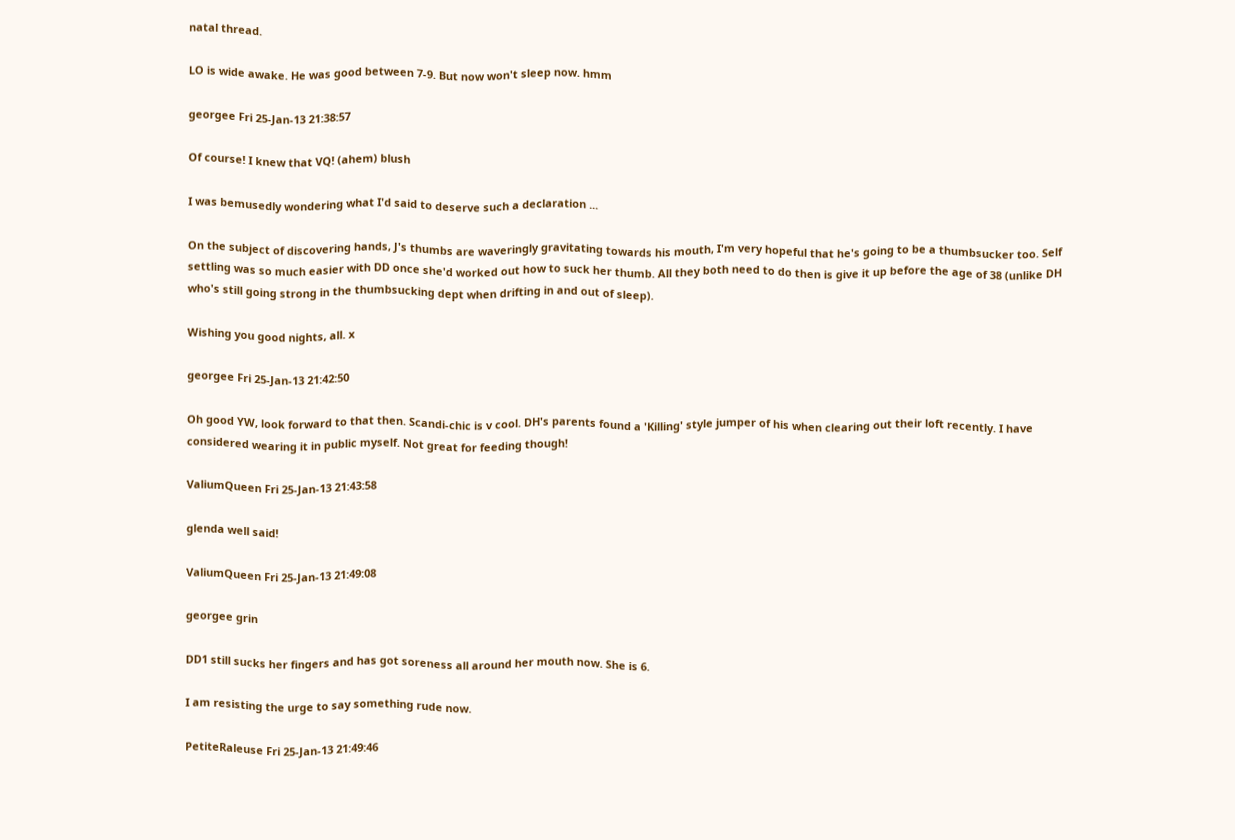natal thread.

LO is wide awake. He was good between 7-9. But now won't sleep now. hmm

georgee Fri 25-Jan-13 21:38:57

Of course! I knew that VQ! (ahem) blush

I was bemusedly wondering what I'd said to deserve such a declaration ...

On the subject of discovering hands, J's thumbs are waveringly gravitating towards his mouth, I'm very hopeful that he's going to be a thumbsucker too. Self settling was so much easier with DD once she'd worked out how to suck her thumb. All they both need to do then is give it up before the age of 38 (unlike DH who's still going strong in the thumbsucking dept when drifting in and out of sleep).

Wishing you good nights, all. x

georgee Fri 25-Jan-13 21:42:50

Oh good YW, look forward to that then. Scandi-chic is v cool. DH's parents found a 'Killing' style jumper of his when clearing out their loft recently. I have considered wearing it in public myself. Not great for feeding though!

ValiumQueen Fri 25-Jan-13 21:43:58

glenda well said!

ValiumQueen Fri 25-Jan-13 21:49:08

georgee grin

DD1 still sucks her fingers and has got soreness all around her mouth now. She is 6.

I am resisting the urge to say something rude now.

PetiteRaleuse Fri 25-Jan-13 21:49:46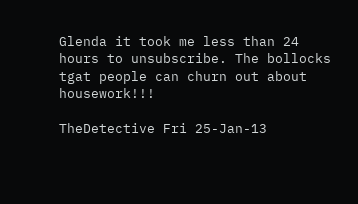Glenda it took me less than 24 hours to unsubscribe. The bollocks tgat people can churn out about housework!!!

TheDetective Fri 25-Jan-13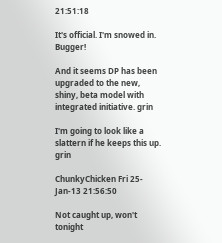21:51:18

It's official. I'm snowed in. Bugger!

And it seems DP has been upgraded to the new, shiny, beta model with integrated initiative. grin

I'm going to look like a slattern if he keeps this up. grin

ChunkyChicken Fri 25-Jan-13 21:56:50

Not caught up, won't tonight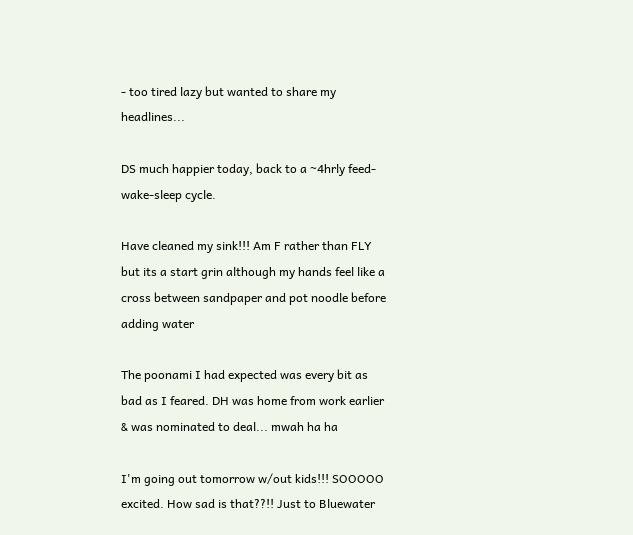- too tired lazy but wanted to share my headlines...

DS much happier today, back to a ~4hrly feed-wake-sleep cycle.

Have cleaned my sink!!! Am F rather than FLY but its a start grin although my hands feel like a cross between sandpaper and pot noodle before adding water

The poonami I had expected was every bit as bad as I feared. DH was home from work earlier & was nominated to deal... mwah ha ha

I'm going out tomorrow w/out kids!!! SOOOOO excited. How sad is that??!! Just to Bluewater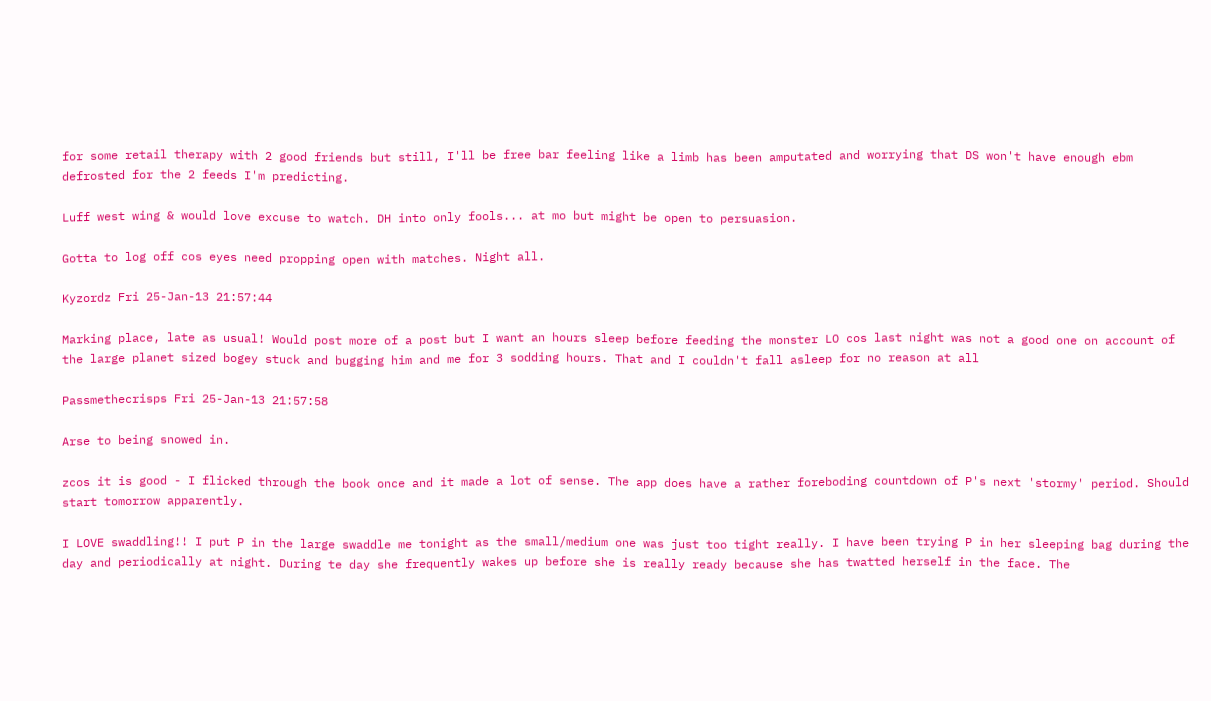for some retail therapy with 2 good friends but still, I'll be free bar feeling like a limb has been amputated and worrying that DS won't have enough ebm defrosted for the 2 feeds I'm predicting.

Luff west wing & would love excuse to watch. DH into only fools... at mo but might be open to persuasion.

Gotta to log off cos eyes need propping open with matches. Night all.

Kyzordz Fri 25-Jan-13 21:57:44

Marking place, late as usual! Would post more of a post but I want an hours sleep before feeding the monster LO cos last night was not a good one on account of the large planet sized bogey stuck and bugging him and me for 3 sodding hours. That and I couldn't fall asleep for no reason at all

Passmethecrisps Fri 25-Jan-13 21:57:58

Arse to being snowed in.

zcos it is good - I flicked through the book once and it made a lot of sense. The app does have a rather foreboding countdown of P's next 'stormy' period. Should start tomorrow apparently.

I LOVE swaddling!! I put P in the large swaddle me tonight as the small/medium one was just too tight really. I have been trying P in her sleeping bag during the day and periodically at night. During te day she frequently wakes up before she is really ready because she has twatted herself in the face. The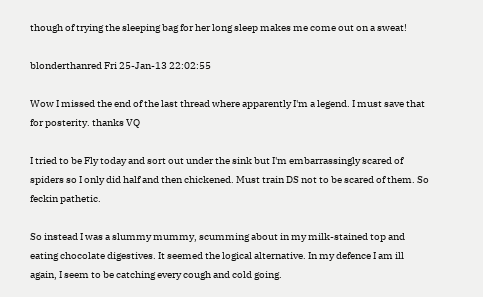though of trying the sleeping bag for her long sleep makes me come out on a sweat!

blonderthanred Fri 25-Jan-13 22:02:55

Wow I missed the end of the last thread where apparently I'm a legend. I must save that for posterity. thanks VQ

I tried to be Fly today and sort out under the sink but I'm embarrassingly scared of spiders so I only did half and then chickened. Must train DS not to be scared of them. So feckin pathetic.

So instead I was a slummy mummy, scumming about in my milk-stained top and eating chocolate digestives. It seemed the logical alternative. In my defence I am ill again, I seem to be catching every cough and cold going.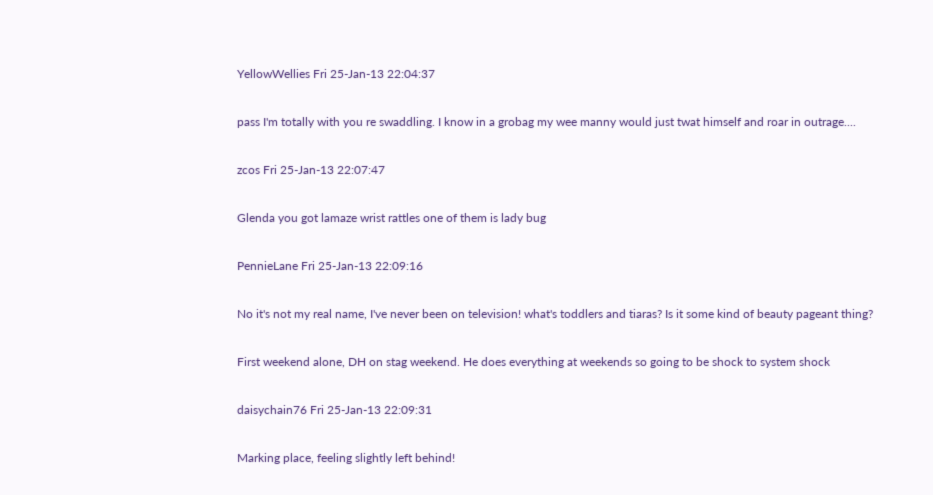YellowWellies Fri 25-Jan-13 22:04:37

pass I'm totally with you re swaddling. I know in a grobag my wee manny would just twat himself and roar in outrage....

zcos Fri 25-Jan-13 22:07:47

Glenda you got lamaze wrist rattles one of them is lady bug

PennieLane Fri 25-Jan-13 22:09:16

No it's not my real name, I've never been on television! what's toddlers and tiaras? Is it some kind of beauty pageant thing?

First weekend alone, DH on stag weekend. He does everything at weekends so going to be shock to system shock

daisychain76 Fri 25-Jan-13 22:09:31

Marking place, feeling slightly left behind!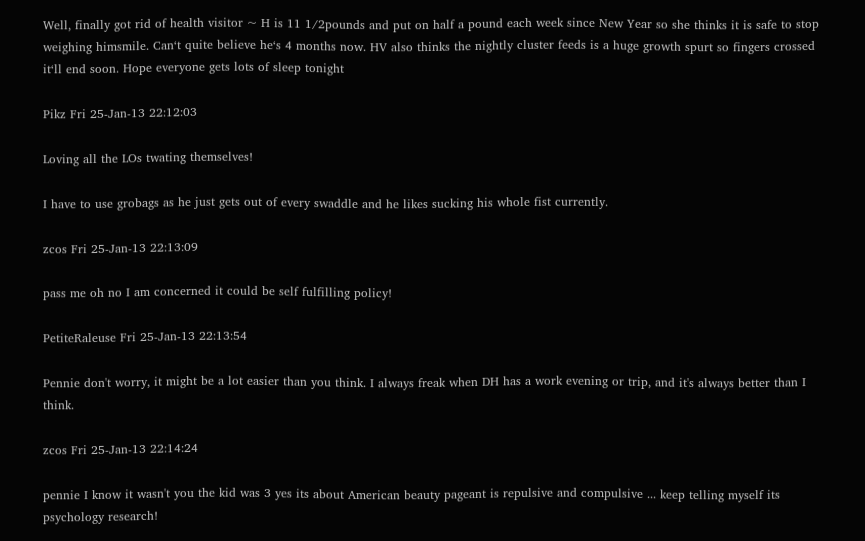Well, finally got rid of health visitor ~ H is 11 1/2pounds and put on half a pound each week since New Year so she thinks it is safe to stop weighing himsmile. Can‘t quite believe he‘s 4 months now. HV also thinks the nightly cluster feeds is a huge growth spurt so fingers crossed it‘ll end soon. Hope everyone gets lots of sleep tonight

Pikz Fri 25-Jan-13 22:12:03

Loving all the LOs twating themselves!

I have to use grobags as he just gets out of every swaddle and he likes sucking his whole fist currently.

zcos Fri 25-Jan-13 22:13:09

pass me oh no I am concerned it could be self fulfilling policy!

PetiteRaleuse Fri 25-Jan-13 22:13:54

Pennie don't worry, it might be a lot easier than you think. I always freak when DH has a work evening or trip, and it's always better than I think.

zcos Fri 25-Jan-13 22:14:24

pennie I know it wasn't you the kid was 3 yes its about American beauty pageant is repulsive and compulsive ... keep telling myself its psychology research!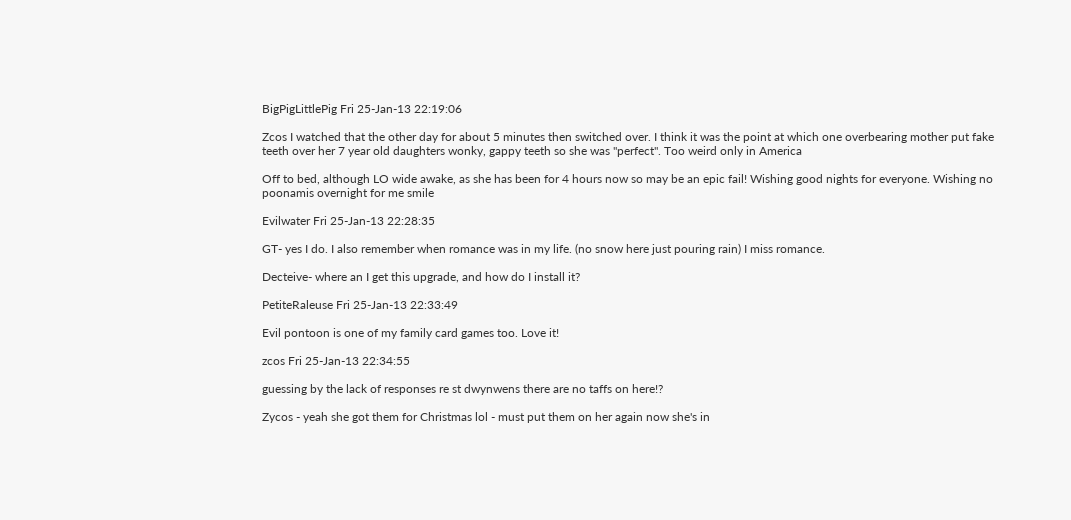BigPigLittlePig Fri 25-Jan-13 22:19:06

Zcos I watched that the other day for about 5 minutes then switched over. I think it was the point at which one overbearing mother put fake teeth over her 7 year old daughters wonky, gappy teeth so she was "perfect". Too weird only in America

Off to bed, although LO wide awake, as she has been for 4 hours now so may be an epic fail! Wishing good nights for everyone. Wishing no poonamis overnight for me smile

Evilwater Fri 25-Jan-13 22:28:35

GT- yes I do. I also remember when romance was in my life. (no snow here just pouring rain) I miss romance.

Decteive- where an I get this upgrade, and how do I install it?

PetiteRaleuse Fri 25-Jan-13 22:33:49

Evil pontoon is one of my family card games too. Love it!

zcos Fri 25-Jan-13 22:34:55

guessing by the lack of responses re st dwynwens there are no taffs on here!?

Zycos - yeah she got them for Christmas lol - must put them on her again now she's in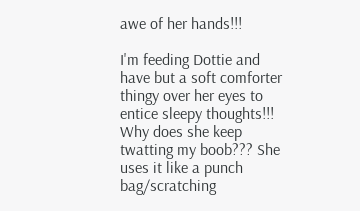awe of her hands!!!

I'm feeding Dottie and have but a soft comforter thingy over her eyes to entice sleepy thoughts!!! Why does she keep twatting my boob??? She uses it like a punch bag/scratching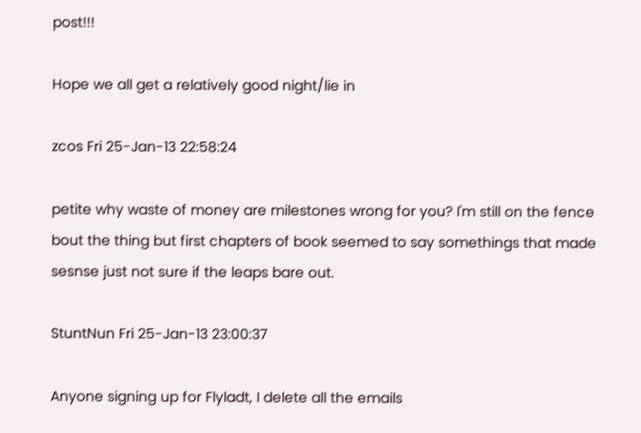post!!!

Hope we all get a relatively good night/lie in

zcos Fri 25-Jan-13 22:58:24

petite why waste of money are milestones wrong for you? I'm still on the fence bout the thing but first chapters of book seemed to say somethings that made sesnse just not sure if the leaps bare out.

StuntNun Fri 25-Jan-13 23:00:37

Anyone signing up for Flyladt, I delete all the emails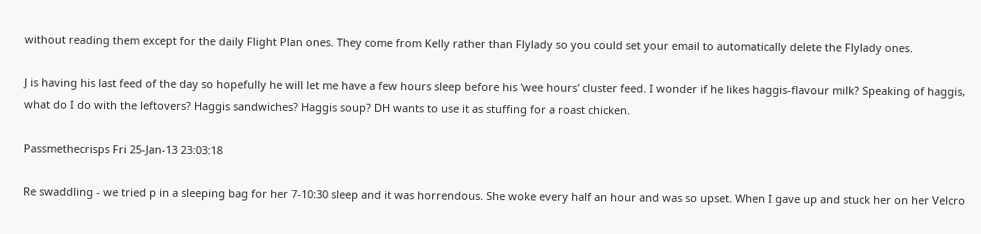without reading them except for the daily Flight Plan ones. They come from Kelly rather than Flylady so you could set your email to automatically delete the Flylady ones.

J is having his last feed of the day so hopefully he will let me have a few hours sleep before his 'wee hours' cluster feed. I wonder if he likes haggis-flavour milk? Speaking of haggis, what do I do with the leftovers? Haggis sandwiches? Haggis soup? DH wants to use it as stuffing for a roast chicken.

Passmethecrisps Fri 25-Jan-13 23:03:18

Re swaddling - we tried p in a sleeping bag for her 7-10:30 sleep and it was horrendous. She woke every half an hour and was so upset. When I gave up and stuck her on her Velcro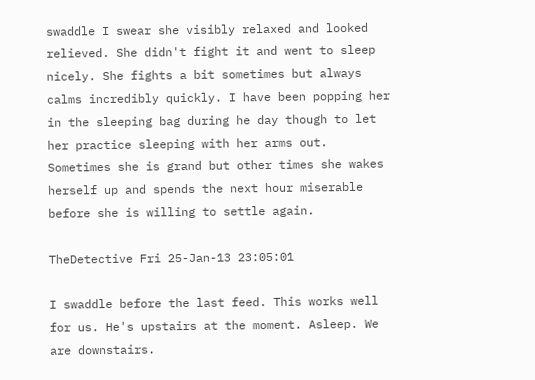swaddle I swear she visibly relaxed and looked relieved. She didn't fight it and went to sleep nicely. She fights a bit sometimes but always calms incredibly quickly. I have been popping her in the sleeping bag during he day though to let her practice sleeping with her arms out. Sometimes she is grand but other times she wakes herself up and spends the next hour miserable before she is willing to settle again.

TheDetective Fri 25-Jan-13 23:05:01

I swaddle before the last feed. This works well for us. He's upstairs at the moment. Asleep. We are downstairs.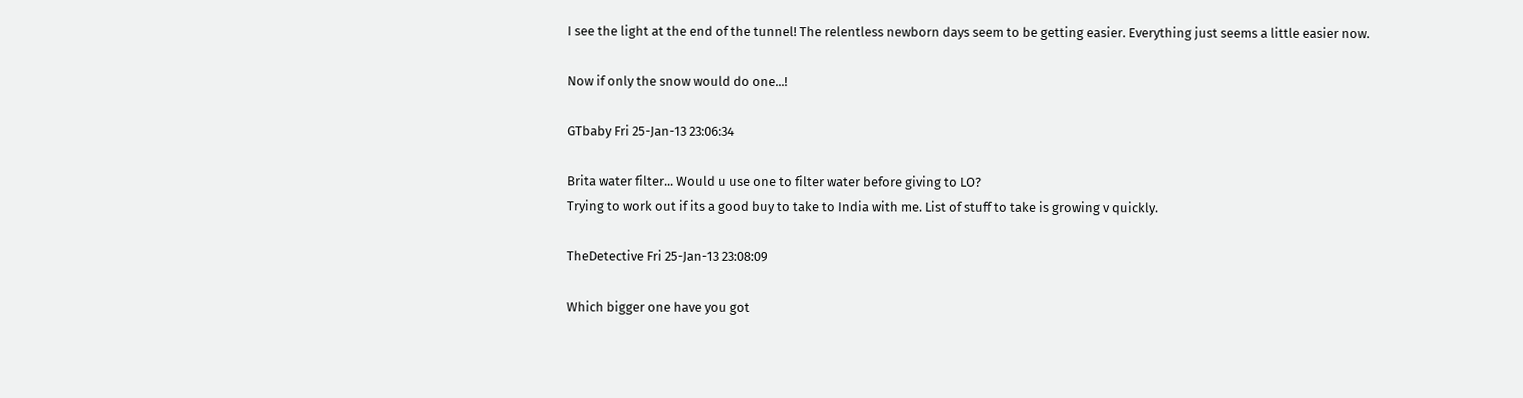I see the light at the end of the tunnel! The relentless newborn days seem to be getting easier. Everything just seems a little easier now.

Now if only the snow would do one...!

GTbaby Fri 25-Jan-13 23:06:34

Brita water filter... Would u use one to filter water before giving to LO?
Trying to work out if its a good buy to take to India with me. List of stuff to take is growing v quickly.

TheDetective Fri 25-Jan-13 23:08:09

Which bigger one have you got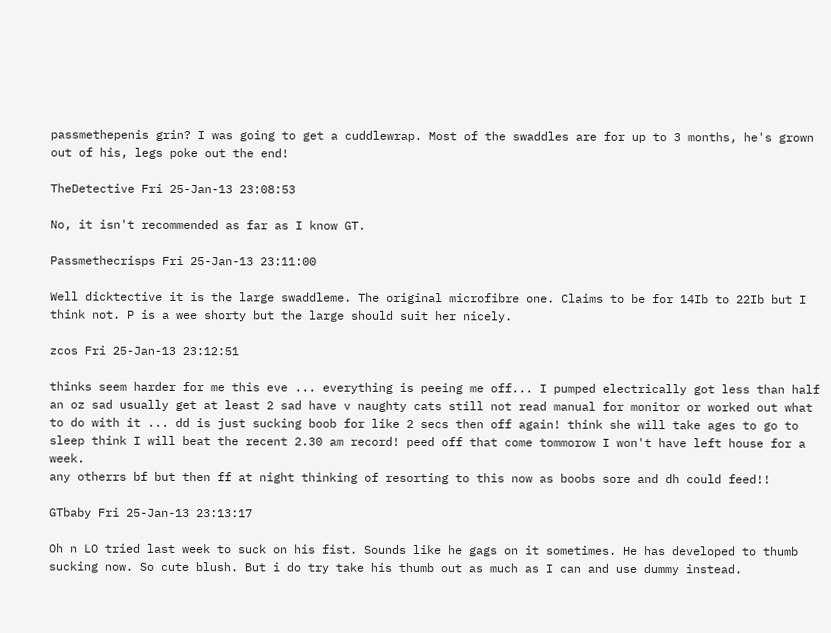passmethepenis grin? I was going to get a cuddlewrap. Most of the swaddles are for up to 3 months, he's grown out of his, legs poke out the end!

TheDetective Fri 25-Jan-13 23:08:53

No, it isn't recommended as far as I know GT.

Passmethecrisps Fri 25-Jan-13 23:11:00

Well dicktective it is the large swaddleme. The original microfibre one. Claims to be for 14Ib to 22Ib but I think not. P is a wee shorty but the large should suit her nicely.

zcos Fri 25-Jan-13 23:12:51

thinks seem harder for me this eve ... everything is peeing me off... I pumped electrically got less than half an oz sad usually get at least 2 sad have v naughty cats still not read manual for monitor or worked out what to do with it ... dd is just sucking boob for like 2 secs then off again! think she will take ages to go to sleep think I will beat the recent 2.30 am record! peed off that come tommorow I won't have left house for a week.
any otherrs bf but then ff at night thinking of resorting to this now as boobs sore and dh could feed!!

GTbaby Fri 25-Jan-13 23:13:17

Oh n LO tried last week to suck on his fist. Sounds like he gags on it sometimes. He has developed to thumb sucking now. So cute blush. But i do try take his thumb out as much as I can and use dummy instead.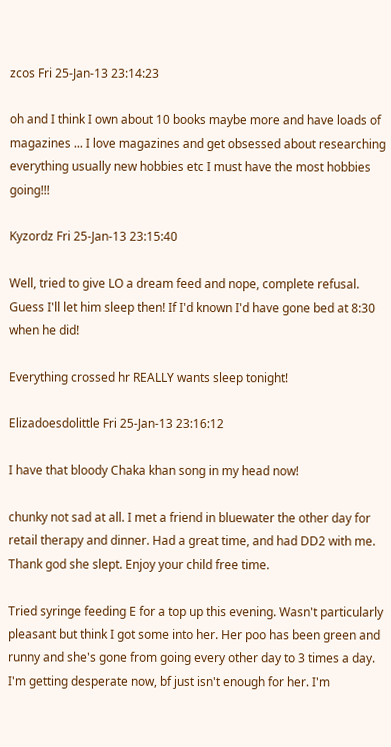zcos Fri 25-Jan-13 23:14:23

oh and I think I own about 10 books maybe more and have loads of magazines ... I love magazines and get obsessed about researching everything usually new hobbies etc I must have the most hobbies going!!!

Kyzordz Fri 25-Jan-13 23:15:40

Well, tried to give LO a dream feed and nope, complete refusal. Guess I'll let him sleep then! If I'd known I'd have gone bed at 8:30 when he did!

Everything crossed hr REALLY wants sleep tonight!

Elizadoesdolittle Fri 25-Jan-13 23:16:12

I have that bloody Chaka khan song in my head now!

chunky not sad at all. I met a friend in bluewater the other day for retail therapy and dinner. Had a great time, and had DD2 with me. Thank god she slept. Enjoy your child free time.

Tried syringe feeding E for a top up this evening. Wasn't particularly pleasant but think I got some into her. Her poo has been green and runny and she's gone from going every other day to 3 times a day. I'm getting desperate now, bf just isn't enough for her. I'm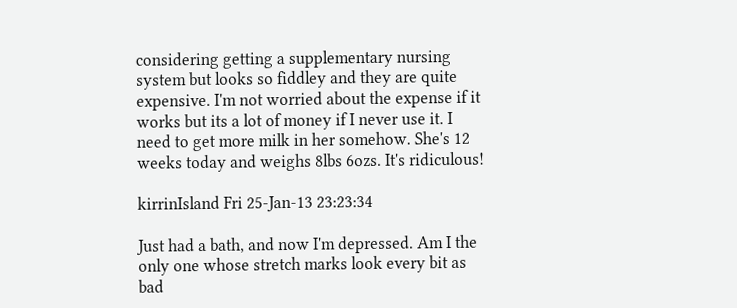considering getting a supplementary nursing system but looks so fiddley and they are quite expensive. I'm not worried about the expense if it works but its a lot of money if I never use it. I need to get more milk in her somehow. She's 12 weeks today and weighs 8lbs 6ozs. It's ridiculous!

kirrinIsland Fri 25-Jan-13 23:23:34

Just had a bath, and now I'm depressed. Am I the only one whose stretch marks look every bit as bad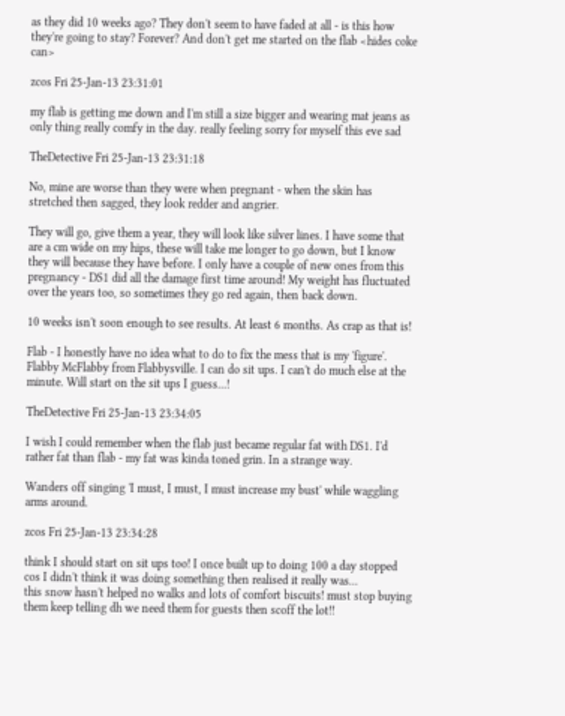as they did 10 weeks ago? They don't seem to have faded at all - is this how they're going to stay? Forever? And don't get me started on the flab <hides coke can>

zcos Fri 25-Jan-13 23:31:01

my flab is getting me down and I'm still a size bigger and wearing mat jeans as only thing really comfy in the day. really feeling sorry for myself this eve sad

TheDetective Fri 25-Jan-13 23:31:18

No, mine are worse than they were when pregnant - when the skin has stretched then sagged, they look redder and angrier.

They will go, give them a year, they will look like silver lines. I have some that are a cm wide on my hips, these will take me longer to go down, but I know they will because they have before. I only have a couple of new ones from this pregnancy - DS1 did all the damage first time around! My weight has fluctuated over the years too, so sometimes they go red again, then back down.

10 weeks isn't soon enough to see results. At least 6 months. As crap as that is!

Flab - I honestly have no idea what to do to fix the mess that is my 'figure'. Flabby McFlabby from Flabbysville. I can do sit ups. I can't do much else at the minute. Will start on the sit ups I guess...!

TheDetective Fri 25-Jan-13 23:34:05

I wish I could remember when the flab just became regular fat with DS1. I'd rather fat than flab - my fat was kinda toned grin. In a strange way.

Wanders off singing 'I must, I must, I must increase my bust' while waggling arms around.

zcos Fri 25-Jan-13 23:34:28

think I should start on sit ups too! I once built up to doing 100 a day stopped cos I didn't think it was doing something then realised it really was...
this snow hasn't helped no walks and lots of comfort biscuits! must stop buying them keep telling dh we need them for guests then scoff the lot!!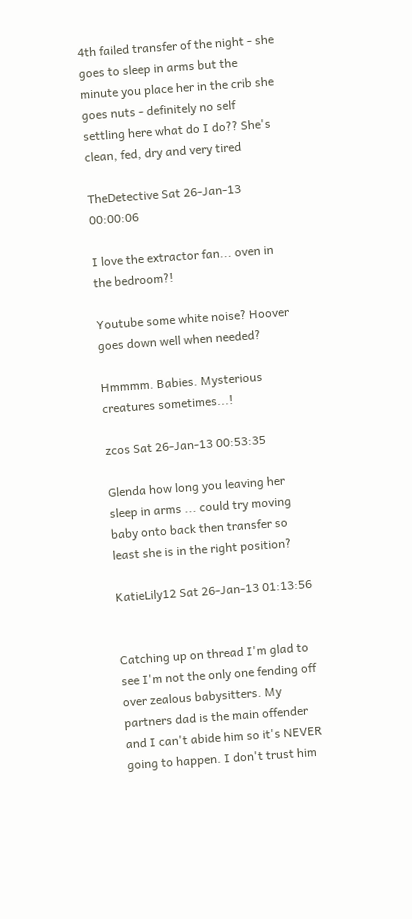4th failed transfer of the night - she goes to sleep in arms but the minute you place her in the crib she goes nuts - definitely no self settling here what do I do?? She's clean, fed, dry and very tired

TheDetective Sat 26-Jan-13 00:00:06

I love the extractor fan... oven in the bedroom?!

Youtube some white noise? Hoover goes down well when needed?

Hmmmm. Babies. Mysterious creatures sometimes...!

zcos Sat 26-Jan-13 00:53:35

Glenda how long you leaving her sleep in arms ... could try moving baby onto back then transfer so least she is in the right position?

KatieLily12 Sat 26-Jan-13 01:13:56


Catching up on thread I'm glad to see I'm not the only one fending off over zealous babysitters. My partners dad is the main offender and I can't abide him so it's NEVER going to happen. I don't trust him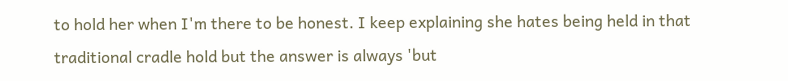to hold her when I'm there to be honest. I keep explaining she hates being held in that traditional cradle hold but the answer is always 'but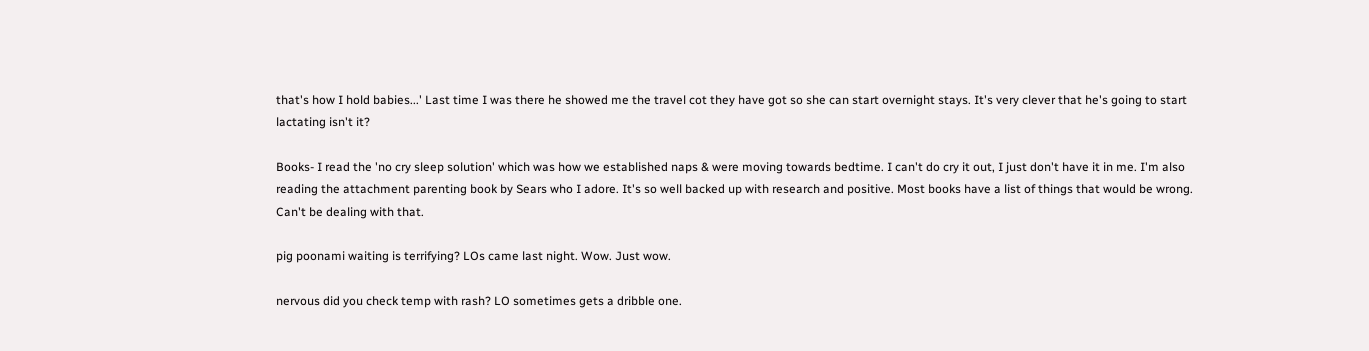that's how I hold babies...' Last time I was there he showed me the travel cot they have got so she can start overnight stays. It's very clever that he's going to start lactating isn't it?

Books- I read the 'no cry sleep solution' which was how we established naps & were moving towards bedtime. I can't do cry it out, I just don't have it in me. I'm also reading the attachment parenting book by Sears who I adore. It's so well backed up with research and positive. Most books have a list of things that would be wrong. Can't be dealing with that.

pig poonami waiting is terrifying? LOs came last night. Wow. Just wow.

nervous did you check temp with rash? LO sometimes gets a dribble one.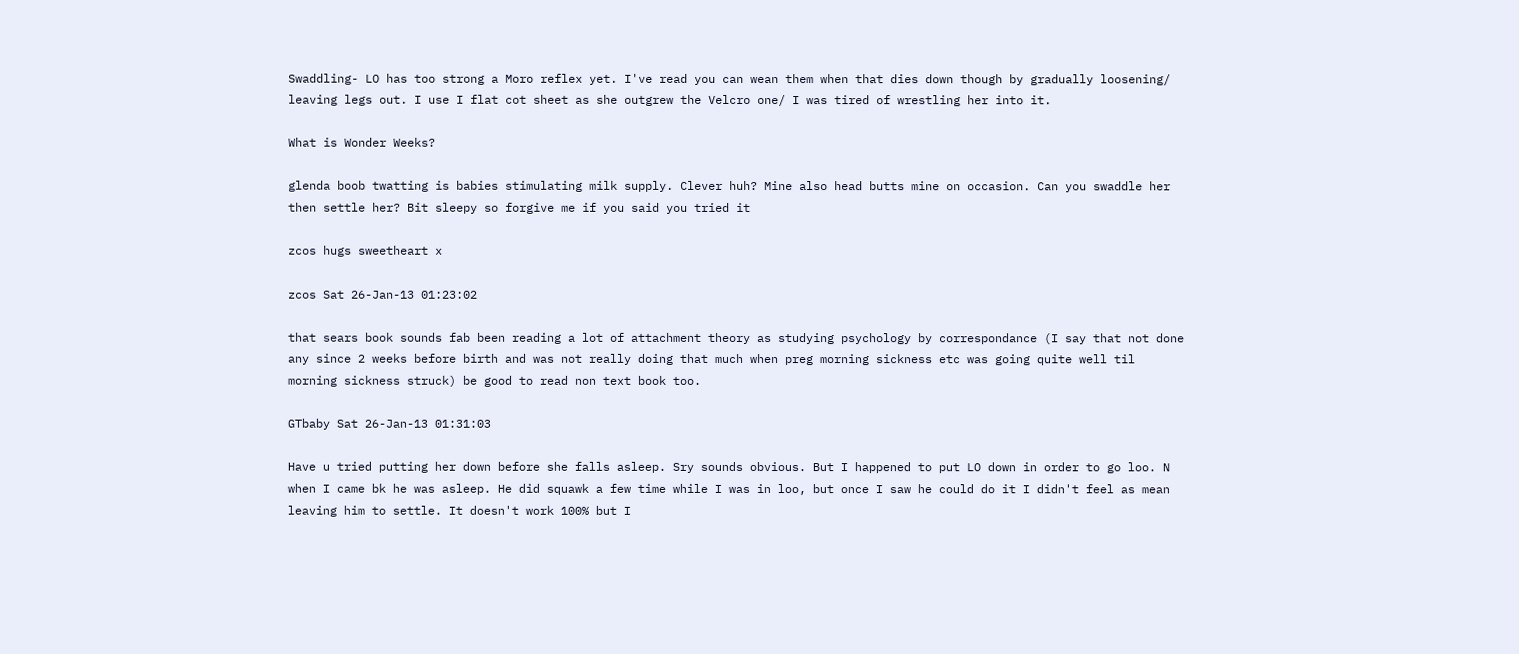Swaddling- LO has too strong a Moro reflex yet. I've read you can wean them when that dies down though by gradually loosening/ leaving legs out. I use I flat cot sheet as she outgrew the Velcro one/ I was tired of wrestling her into it.

What is Wonder Weeks?

glenda boob twatting is babies stimulating milk supply. Clever huh? Mine also head butts mine on occasion. Can you swaddle her then settle her? Bit sleepy so forgive me if you said you tried it

zcos hugs sweetheart x

zcos Sat 26-Jan-13 01:23:02

that sears book sounds fab been reading a lot of attachment theory as studying psychology by correspondance (I say that not done any since 2 weeks before birth and was not really doing that much when preg morning sickness etc was going quite well til morning sickness struck) be good to read non text book too.

GTbaby Sat 26-Jan-13 01:31:03

Have u tried putting her down before she falls asleep. Sry sounds obvious. But I happened to put LO down in order to go loo. N when I came bk he was asleep. He did squawk a few time while I was in loo, but once I saw he could do it I didn't feel as mean leaving him to settle. It doesn't work 100% but I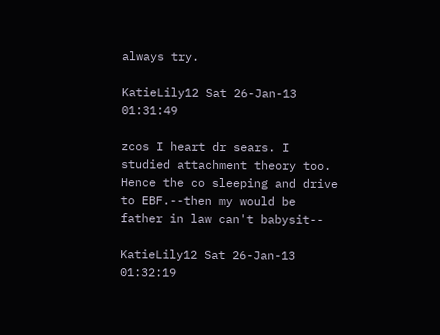always try.

KatieLily12 Sat 26-Jan-13 01:31:49

zcos I heart dr sears. I studied attachment theory too. Hence the co sleeping and drive to EBF.--then my would be father in law can't babysit--

KatieLily12 Sat 26-Jan-13 01:32:19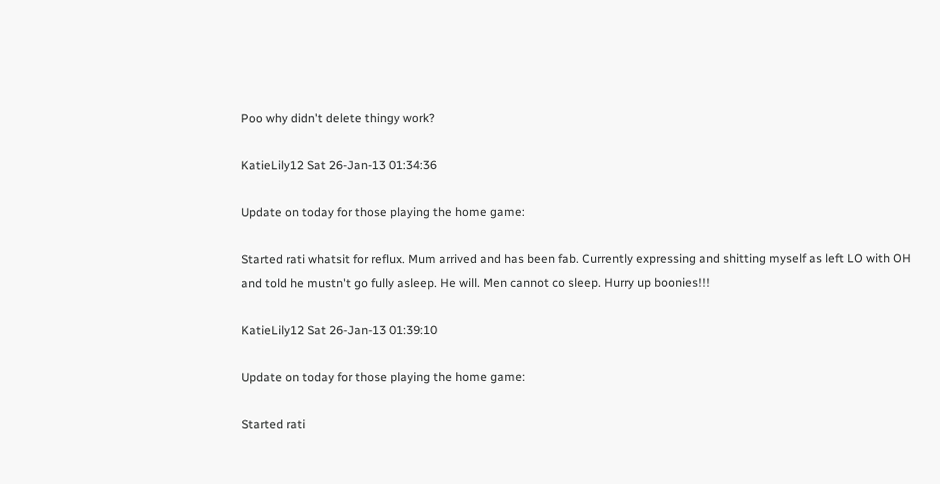Poo why didn't delete thingy work?

KatieLily12 Sat 26-Jan-13 01:34:36

Update on today for those playing the home game:

Started rati whatsit for reflux. Mum arrived and has been fab. Currently expressing and shitting myself as left LO with OH and told he mustn't go fully asleep. He will. Men cannot co sleep. Hurry up boonies!!!

KatieLily12 Sat 26-Jan-13 01:39:10

Update on today for those playing the home game:

Started rati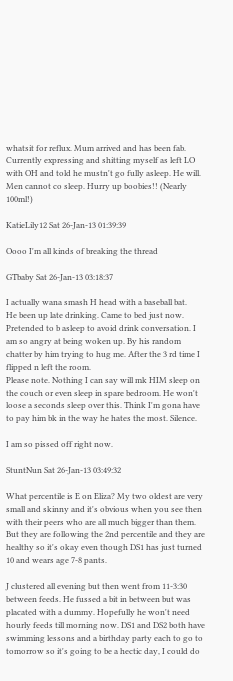whatsit for reflux. Mum arrived and has been fab. Currently expressing and shitting myself as left LO with OH and told he mustn't go fully asleep. He will. Men cannot co sleep. Hurry up boobies!! (Nearly 100ml!)

KatieLily12 Sat 26-Jan-13 01:39:39

Oooo I'm all kinds of breaking the thread

GTbaby Sat 26-Jan-13 03:18:37

I actually wana smash H head with a baseball bat.
He been up late drinking. Came to bed just now. Pretended to b asleep to avoid drink conversation. I am so angry at being woken up. By his random chatter by him trying to hug me. After the 3 rd time I flipped n left the room.
Please note. Nothing I can say will mk HIM sleep on the couch or even sleep in spare bedroom. He won't loose a seconds sleep over this. Think I'm gona have to pay him bk in the way he hates the most. Silence.

I am so pissed off right now.

StuntNun Sat 26-Jan-13 03:49:32

What percentile is E on Eliza? My two oldest are very small and skinny and it's obvious when you see then with their peers who are all much bigger than them. But they are following the 2nd percentile and they are healthy so it's okay even though DS1 has just turned 10 and wears age 7-8 pants.

J clustered all evening but then went from 11-3:30 between feeds. He fussed a bit in between but was placated with a dummy. Hopefully he won't need hourly feeds till morning now. DS1 and DS2 both have swimming lessons and a birthday party each to go to tomorrow so it's going to be a hectic day, I could do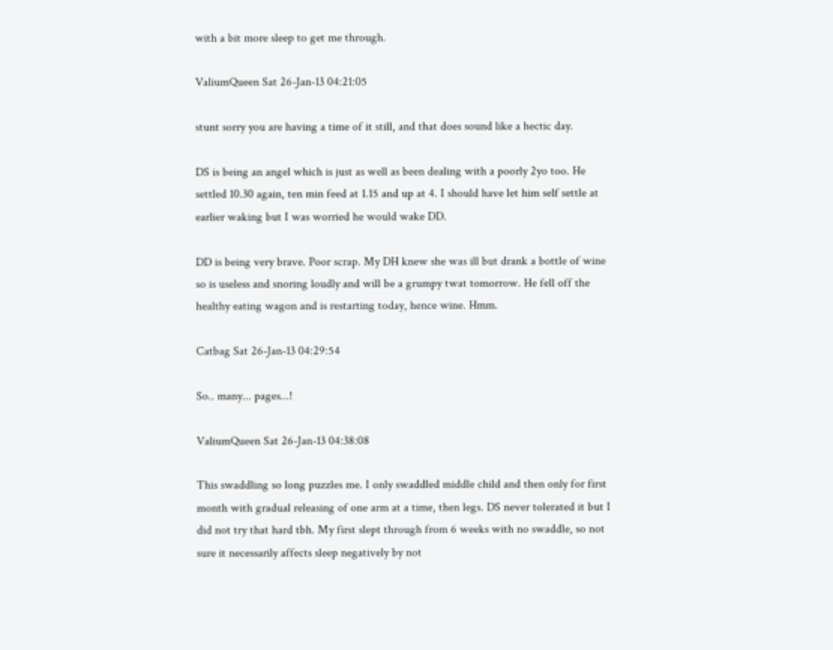with a bit more sleep to get me through.

ValiumQueen Sat 26-Jan-13 04:21:05

stunt sorry you are having a time of it still, and that does sound like a hectic day.

DS is being an angel which is just as well as been dealing with a poorly 2yo too. He settled 10.30 again, ten min feed at 1.15 and up at 4. I should have let him self settle at earlier waking but I was worried he would wake DD.

DD is being very brave. Poor scrap. My DH knew she was ill but drank a bottle of wine so is useless and snoring loudly and will be a grumpy twat tomorrow. He fell off the healthy eating wagon and is restarting today, hence wine. Hmm.

Catbag Sat 26-Jan-13 04:29:54

So.. many... pages...!

ValiumQueen Sat 26-Jan-13 04:38:08

This swaddling so long puzzles me. I only swaddled middle child and then only for first month with gradual releasing of one arm at a time, then legs. DS never tolerated it but I did not try that hard tbh. My first slept through from 6 weeks with no swaddle, so not sure it necessarily affects sleep negatively by not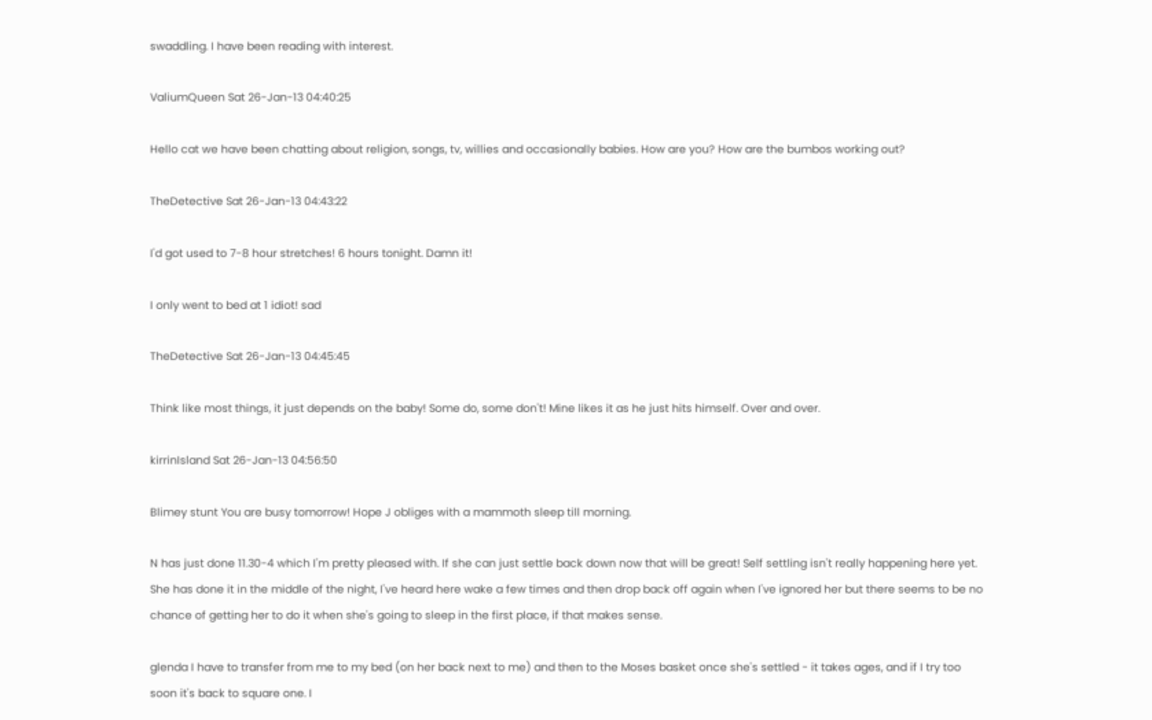swaddling. I have been reading with interest.

ValiumQueen Sat 26-Jan-13 04:40:25

Hello cat we have been chatting about religion, songs, tv, willies and occasionally babies. How are you? How are the bumbos working out?

TheDetective Sat 26-Jan-13 04:43:22

I'd got used to 7-8 hour stretches! 6 hours tonight. Damn it!

I only went to bed at 1 idiot! sad

TheDetective Sat 26-Jan-13 04:45:45

Think like most things, it just depends on the baby! Some do, some don't! Mine likes it as he just hits himself. Over and over.

kirrinIsland Sat 26-Jan-13 04:56:50

Blimey stunt You are busy tomorrow! Hope J obliges with a mammoth sleep till morning.

N has just done 11.30-4 which I'm pretty pleased with. If she can just settle back down now that will be great! Self settling isn't really happening here yet. She has done it in the middle of the night, I've heard here wake a few times and then drop back off again when I've ignored her but there seems to be no chance of getting her to do it when she's going to sleep in the first place, if that makes sense.

glenda I have to transfer from me to my bed (on her back next to me) and then to the Moses basket once she's settled - it takes ages, and if I try too soon it's back to square one. I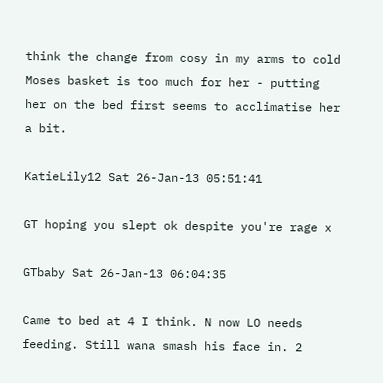think the change from cosy in my arms to cold Moses basket is too much for her - putting her on the bed first seems to acclimatise her a bit.

KatieLily12 Sat 26-Jan-13 05:51:41

GT hoping you slept ok despite you're rage x

GTbaby Sat 26-Jan-13 06:04:35

Came to bed at 4 I think. N now LO needs feeding. Still wana smash his face in. 2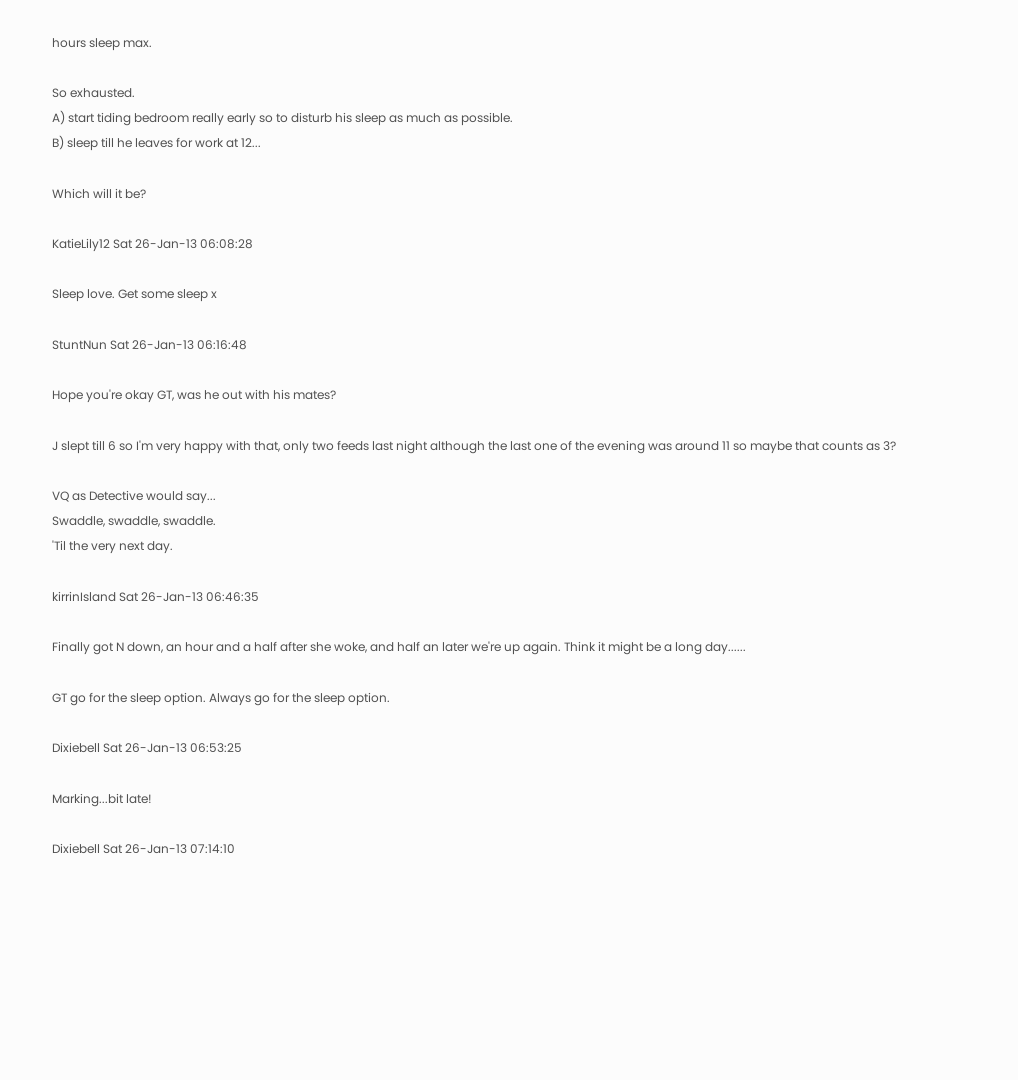hours sleep max.

So exhausted.
A) start tiding bedroom really early so to disturb his sleep as much as possible.
B) sleep till he leaves for work at 12...

Which will it be?

KatieLily12 Sat 26-Jan-13 06:08:28

Sleep love. Get some sleep x

StuntNun Sat 26-Jan-13 06:16:48

Hope you're okay GT, was he out with his mates?

J slept till 6 so I'm very happy with that, only two feeds last night although the last one of the evening was around 11 so maybe that counts as 3?

VQ as Detective would say...
Swaddle, swaddle, swaddle.
'Til the very next day.

kirrinIsland Sat 26-Jan-13 06:46:35

Finally got N down, an hour and a half after she woke, and half an later we're up again. Think it might be a long day......

GT go for the sleep option. Always go for the sleep option.

Dixiebell Sat 26-Jan-13 06:53:25

Marking...bit late!

Dixiebell Sat 26-Jan-13 07:14:10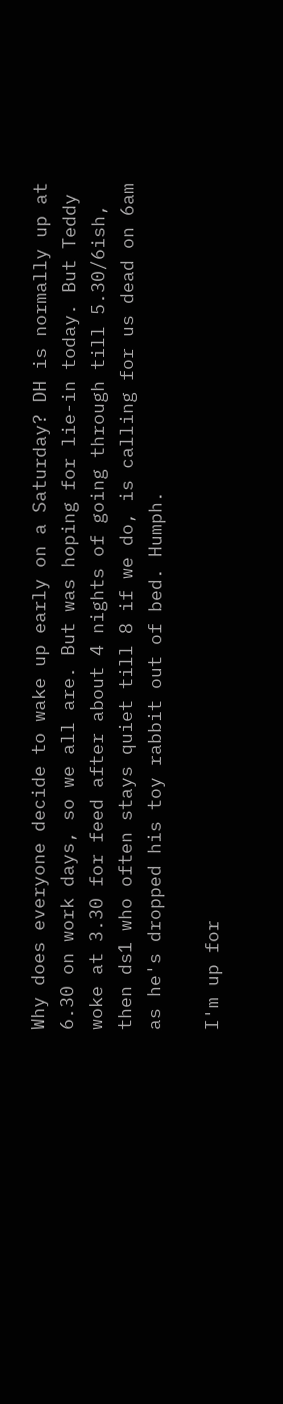Why does everyone decide to wake up early on a Saturday? DH is normally up at 6.30 on work days, so we all are. But was hoping for lie-in today. But Teddy woke at 3.30 for feed after about 4 nights of going through till 5.30/6ish, then ds1 who often stays quiet till 8 if we do, is calling for us dead on 6am as he's dropped his toy rabbit out of bed. Humph.

I'm up for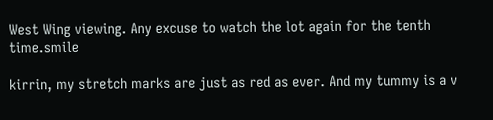West Wing viewing. Any excuse to watch the lot again for the tenth time.smile

kirrin, my stretch marks are just as red as ever. And my tummy is a v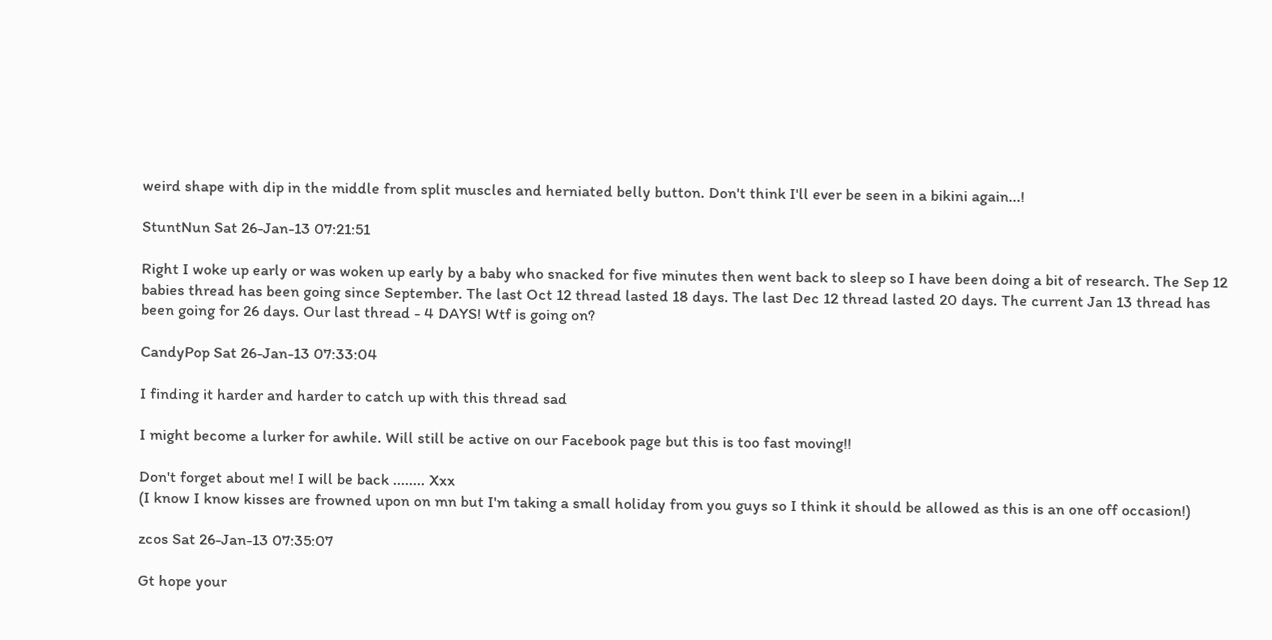weird shape with dip in the middle from split muscles and herniated belly button. Don't think I'll ever be seen in a bikini again...!

StuntNun Sat 26-Jan-13 07:21:51

Right I woke up early or was woken up early by a baby who snacked for five minutes then went back to sleep so I have been doing a bit of research. The Sep 12 babies thread has been going since September. The last Oct 12 thread lasted 18 days. The last Dec 12 thread lasted 20 days. The current Jan 13 thread has been going for 26 days. Our last thread - 4 DAYS! Wtf is going on?

CandyPop Sat 26-Jan-13 07:33:04

I finding it harder and harder to catch up with this thread sad

I might become a lurker for awhile. Will still be active on our Facebook page but this is too fast moving!!

Don't forget about me! I will be back ........ Xxx
(I know I know kisses are frowned upon on mn but I'm taking a small holiday from you guys so I think it should be allowed as this is an one off occasion!)

zcos Sat 26-Jan-13 07:35:07

Gt hope your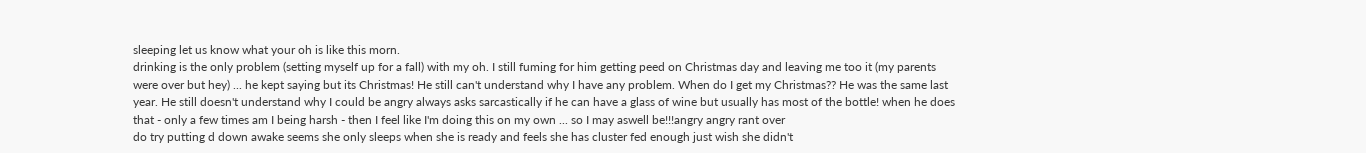sleeping let us know what your oh is like this morn.
drinking is the only problem (setting myself up for a fall) with my oh. I still fuming for him getting peed on Christmas day and leaving me too it (my parents were over but hey) ... he kept saying but its Christmas! He still can't understand why I have any problem. When do I get my Christmas?? He was the same last year. He still doesn't understand why I could be angry always asks sarcastically if he can have a glass of wine but usually has most of the bottle! when he does that - only a few times am I being harsh - then I feel like I'm doing this on my own ... so I may aswell be!!!angry angry rant over
do try putting d down awake seems she only sleeps when she is ready and feels she has cluster fed enough just wish she didn't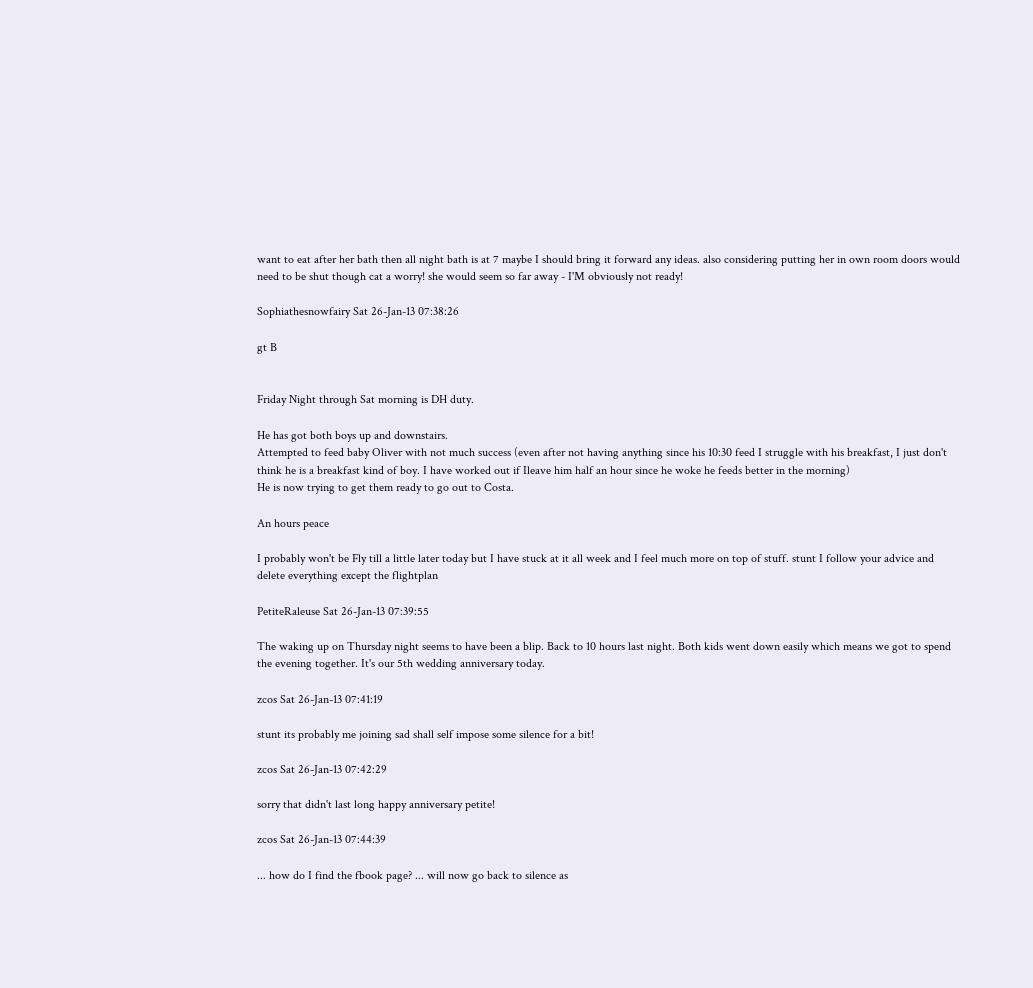want to eat after her bath then all night bath is at 7 maybe I should bring it forward any ideas. also considering putting her in own room doors would need to be shut though cat a worry! she would seem so far away - I'M obviously not ready!

Sophiathesnowfairy Sat 26-Jan-13 07:38:26

gt B


Friday Night through Sat morning is DH duty.

He has got both boys up and downstairs.
Attempted to feed baby Oliver with not much success (even after not having anything since his 10:30 feed I struggle with his breakfast, I just don't think he is a breakfast kind of boy. I have worked out if Ileave him half an hour since he woke he feeds better in the morning)
He is now trying to get them ready to go out to Costa.

An hours peace

I probably won't be Fly till a little later today but I have stuck at it all week and I feel much more on top of stuff. stunt I follow your advice and delete everything except the flightplan

PetiteRaleuse Sat 26-Jan-13 07:39:55

The waking up on Thursday night seems to have been a blip. Back to 10 hours last night. Both kids went down easily which means we got to spend the evening together. It's our 5th wedding anniversary today.

zcos Sat 26-Jan-13 07:41:19

stunt its probably me joining sad shall self impose some silence for a bit!

zcos Sat 26-Jan-13 07:42:29

sorry that didn't last long happy anniversary petite!

zcos Sat 26-Jan-13 07:44:39

... how do I find the fbook page? ... will now go back to silence as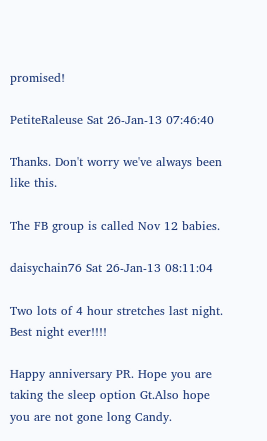promised!

PetiteRaleuse Sat 26-Jan-13 07:46:40

Thanks. Don't worry we've always been like this.

The FB group is called Nov 12 babies.

daisychain76 Sat 26-Jan-13 08:11:04

Two lots of 4 hour stretches last night. Best night ever!!!!

Happy anniversary PR. Hope you are taking the sleep option Gt.Also hope you are not gone long Candy.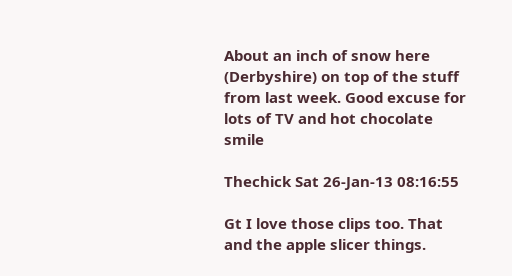About an inch of snow here (Derbyshire) on top of the stuff from last week. Good excuse for lots of TV and hot chocolate smile

Thechick Sat 26-Jan-13 08:16:55

Gt I love those clips too. That and the apple slicer things.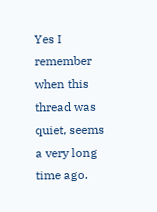Yes I remember when this thread was quiet, seems a very long time ago.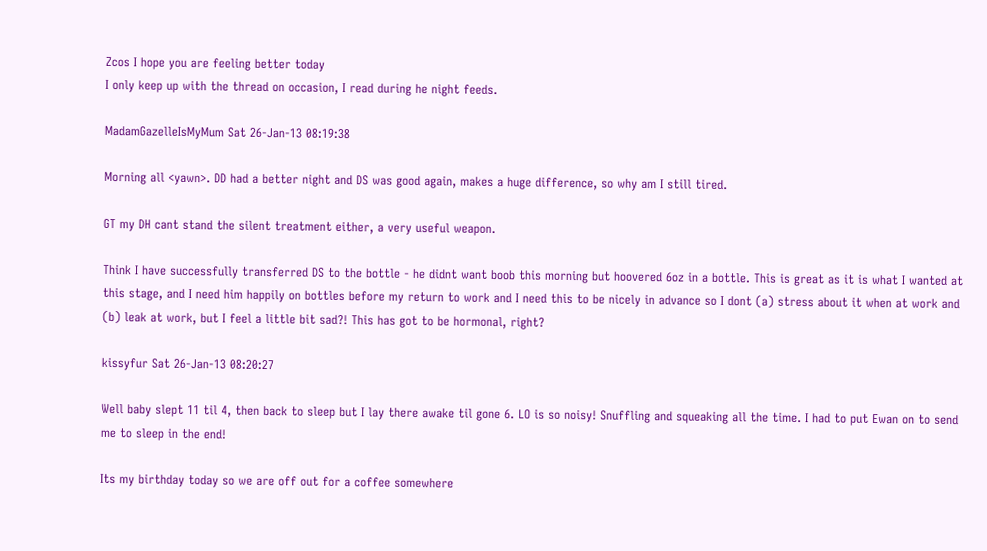Zcos I hope you are feeling better today
I only keep up with the thread on occasion, I read during he night feeds.

MadamGazelleIsMyMum Sat 26-Jan-13 08:19:38

Morning all <yawn>. DD had a better night and DS was good again, makes a huge difference, so why am I still tired.

GT my DH cant stand the silent treatment either, a very useful weapon.

Think I have successfully transferred DS to the bottle - he didnt want boob this morning but hoovered 6oz in a bottle. This is great as it is what I wanted at this stage, and I need him happily on bottles before my return to work and I need this to be nicely in advance so I dont (a) stress about it when at work and (b) leak at work, but I feel a little bit sad?! This has got to be hormonal, right?

kissyfur Sat 26-Jan-13 08:20:27

Well baby slept 11 til 4, then back to sleep but I lay there awake til gone 6. LO is so noisy! Snuffling and squeaking all the time. I had to put Ewan on to send me to sleep in the end!

Its my birthday today so we are off out for a coffee somewhere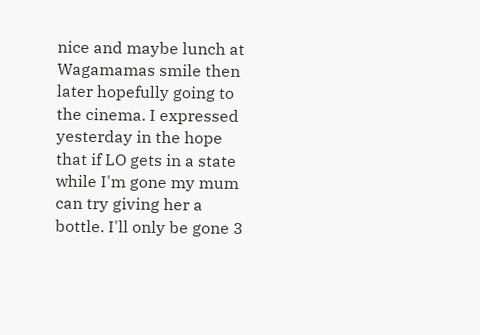nice and maybe lunch at Wagamamas smile then later hopefully going to the cinema. I expressed yesterday in the hope that if LO gets in a state while I'm gone my mum can try giving her a bottle. I'll only be gone 3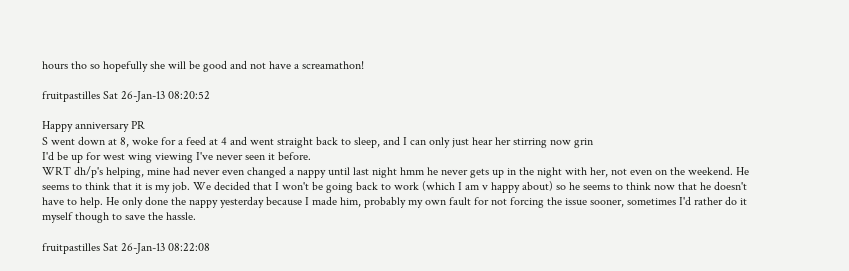hours tho so hopefully she will be good and not have a screamathon!

fruitpastilles Sat 26-Jan-13 08:20:52

Happy anniversary PR
S went down at 8, woke for a feed at 4 and went straight back to sleep, and I can only just hear her stirring now grin
I'd be up for west wing viewing I've never seen it before.
WRT dh/p's helping, mine had never even changed a nappy until last night hmm he never gets up in the night with her, not even on the weekend. He seems to think that it is my job. We decided that I won't be going back to work (which I am v happy about) so he seems to think now that he doesn't have to help. He only done the nappy yesterday because I made him, probably my own fault for not forcing the issue sooner, sometimes I'd rather do it myself though to save the hassle.

fruitpastilles Sat 26-Jan-13 08:22:08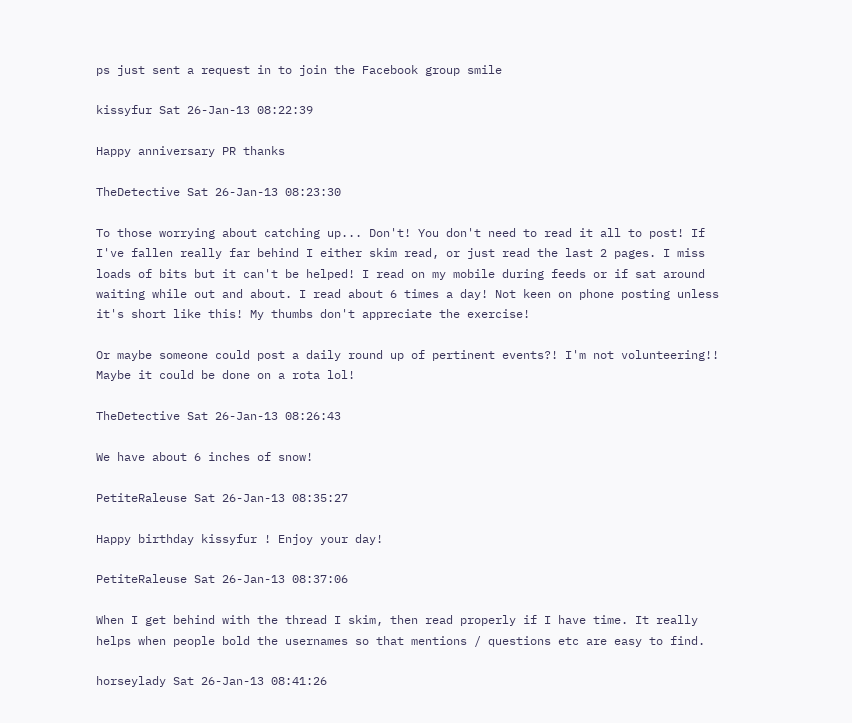ps just sent a request in to join the Facebook group smile

kissyfur Sat 26-Jan-13 08:22:39

Happy anniversary PR thanks

TheDetective Sat 26-Jan-13 08:23:30

To those worrying about catching up... Don't! You don't need to read it all to post! If I've fallen really far behind I either skim read, or just read the last 2 pages. I miss loads of bits but it can't be helped! I read on my mobile during feeds or if sat around waiting while out and about. I read about 6 times a day! Not keen on phone posting unless it's short like this! My thumbs don't appreciate the exercise!

Or maybe someone could post a daily round up of pertinent events?! I'm not volunteering!! Maybe it could be done on a rota lol!

TheDetective Sat 26-Jan-13 08:26:43

We have about 6 inches of snow!

PetiteRaleuse Sat 26-Jan-13 08:35:27

Happy birthday kissyfur ! Enjoy your day!

PetiteRaleuse Sat 26-Jan-13 08:37:06

When I get behind with the thread I skim, then read properly if I have time. It really helps when people bold the usernames so that mentions / questions etc are easy to find.

horseylady Sat 26-Jan-13 08:41:26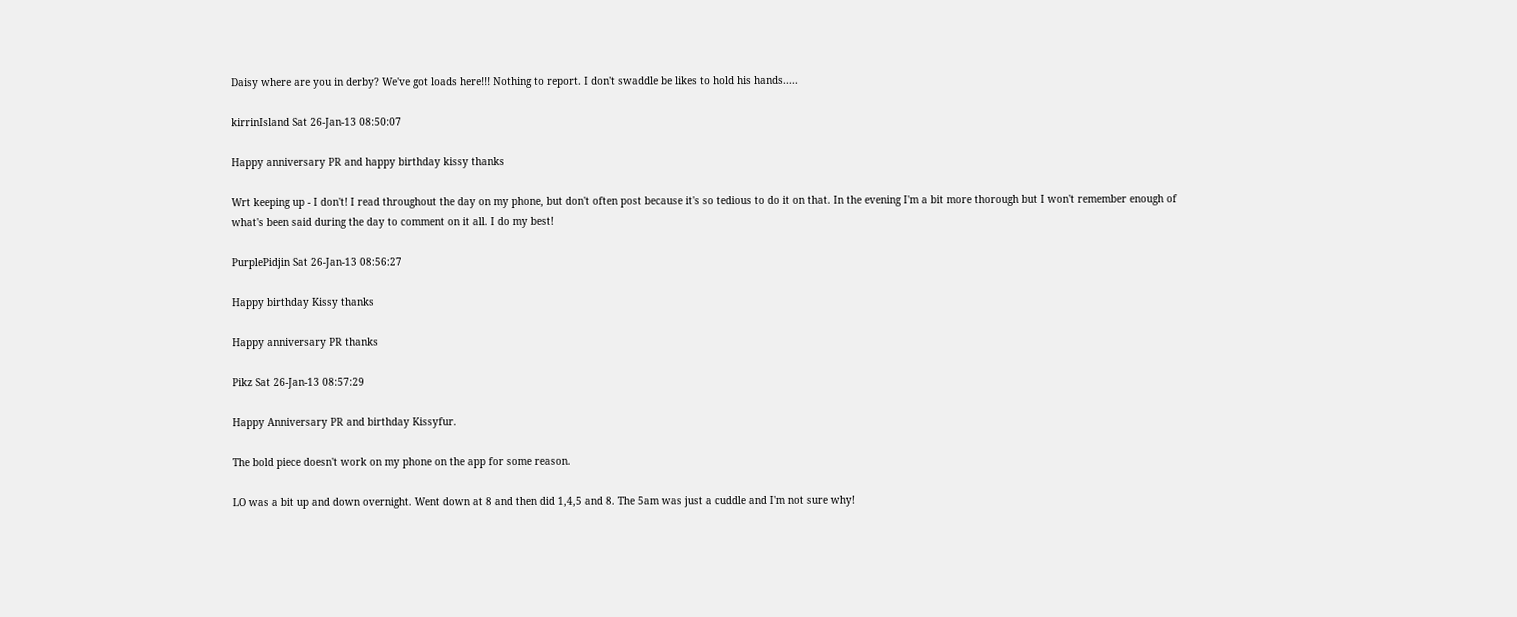Daisy where are you in derby? We've got loads here!!! Nothing to report. I don't swaddle be likes to hold his hands.....

kirrinIsland Sat 26-Jan-13 08:50:07

Happy anniversary PR and happy birthday kissy thanks

Wrt keeping up - I don't! I read throughout the day on my phone, but don't often post because it's so tedious to do it on that. In the evening I'm a bit more thorough but I won't remember enough of what's been said during the day to comment on it all. I do my best!

PurplePidjin Sat 26-Jan-13 08:56:27

Happy birthday Kissy thanks

Happy anniversary PR thanks

Pikz Sat 26-Jan-13 08:57:29

Happy Anniversary PR and birthday Kissyfur.

The bold piece doesn't work on my phone on the app for some reason.

LO was a bit up and down overnight. Went down at 8 and then did 1,4,5 and 8. The 5am was just a cuddle and I'm not sure why!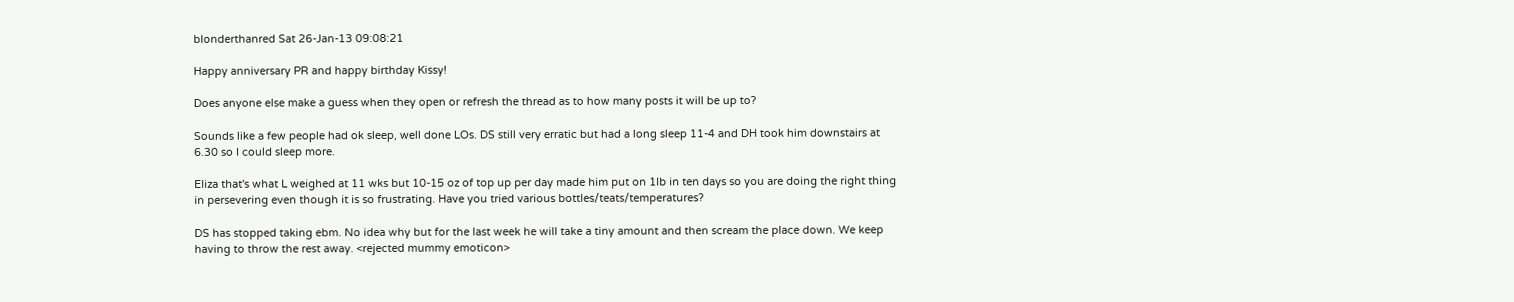blonderthanred Sat 26-Jan-13 09:08:21

Happy anniversary PR and happy birthday Kissy!

Does anyone else make a guess when they open or refresh the thread as to how many posts it will be up to?

Sounds like a few people had ok sleep, well done LOs. DS still very erratic but had a long sleep 11-4 and DH took him downstairs at 6.30 so I could sleep more.

Eliza that's what L weighed at 11 wks but 10-15 oz of top up per day made him put on 1lb in ten days so you are doing the right thing in persevering even though it is so frustrating. Have you tried various bottles/teats/temperatures?

DS has stopped taking ebm. No idea why but for the last week he will take a tiny amount and then scream the place down. We keep having to throw the rest away. <rejected mummy emoticon>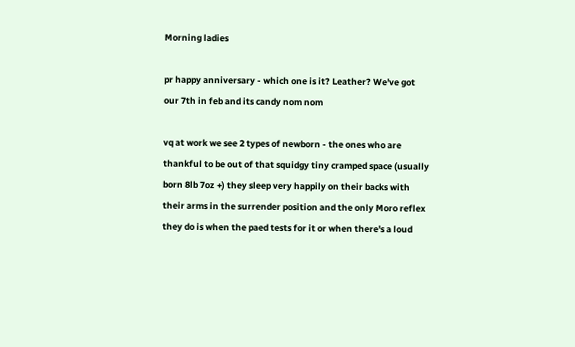Morning ladies

pr happy anniversary - which one is it? Leather? We've got our 7th in feb and its candy nom nom

vq at work we see 2 types of newborn - the ones who are thankful to be out of that squidgy tiny cramped space (usually born 8lb 7oz +) they sleep very happily on their backs with their arms in the surrender position and the only Moro reflex they do is when the paed tests for it or when there's a loud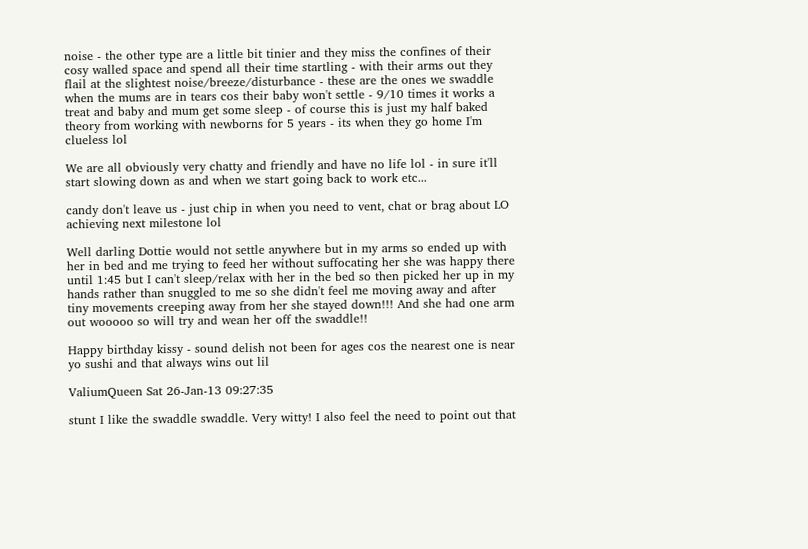noise - the other type are a little bit tinier and they miss the confines of their cosy walled space and spend all their time startling - with their arms out they flail at the slightest noise/breeze/disturbance - these are the ones we swaddle when the mums are in tears cos their baby won't settle - 9/10 times it works a treat and baby and mum get some sleep - of course this is just my half baked theory from working with newborns for 5 years - its when they go home I'm clueless lol

We are all obviously very chatty and friendly and have no life lol - in sure it'll start slowing down as and when we start going back to work etc...

candy don't leave us - just chip in when you need to vent, chat or brag about LO achieving next milestone lol

Well darling Dottie would not settle anywhere but in my arms so ended up with her in bed and me trying to feed her without suffocating her she was happy there until 1:45 but I can't sleep/relax with her in the bed so then picked her up in my hands rather than snuggled to me so she didn't feel me moving away and after tiny movements creeping away from her she stayed down!!! And she had one arm out wooooo so will try and wean her off the swaddle!!

Happy birthday kissy - sound delish not been for ages cos the nearest one is near yo sushi and that always wins out lil

ValiumQueen Sat 26-Jan-13 09:27:35

stunt I like the swaddle swaddle. Very witty! I also feel the need to point out that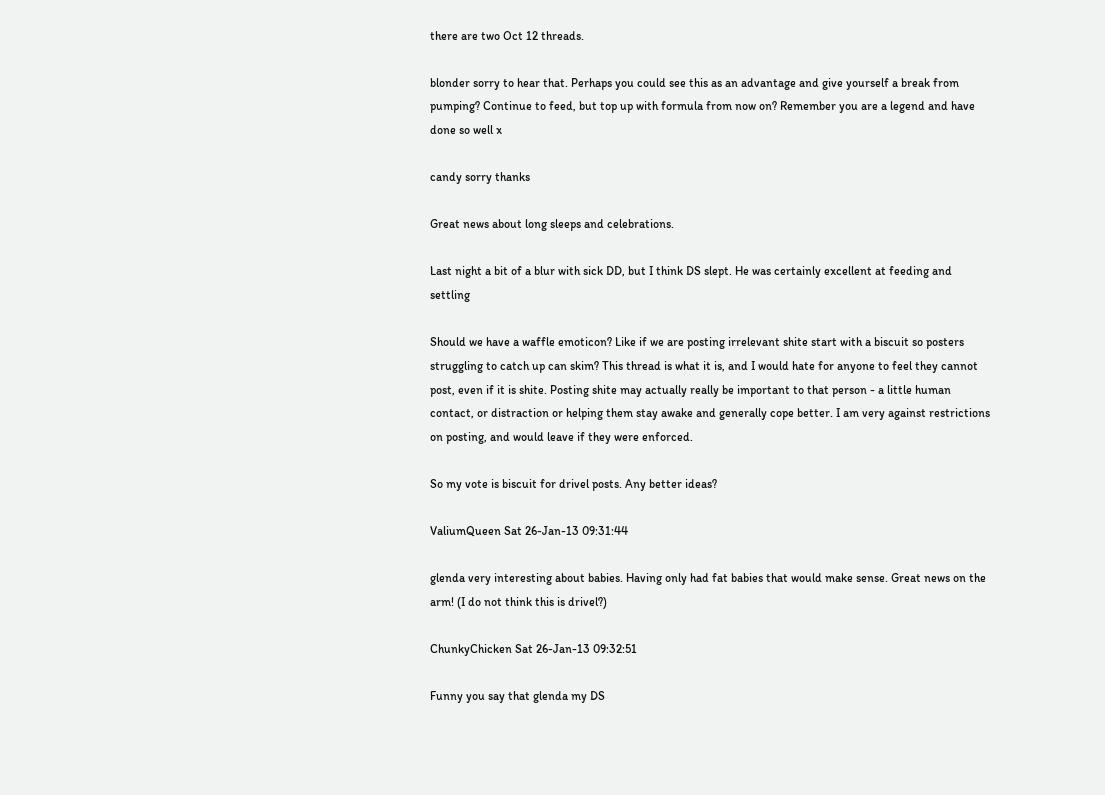there are two Oct 12 threads.

blonder sorry to hear that. Perhaps you could see this as an advantage and give yourself a break from pumping? Continue to feed, but top up with formula from now on? Remember you are a legend and have done so well x

candy sorry thanks

Great news about long sleeps and celebrations.

Last night a bit of a blur with sick DD, but I think DS slept. He was certainly excellent at feeding and settling

Should we have a waffle emoticon? Like if we are posting irrelevant shite start with a biscuit so posters struggling to catch up can skim? This thread is what it is, and I would hate for anyone to feel they cannot post, even if it is shite. Posting shite may actually really be important to that person - a little human contact, or distraction or helping them stay awake and generally cope better. I am very against restrictions on posting, and would leave if they were enforced.

So my vote is biscuit for drivel posts. Any better ideas?

ValiumQueen Sat 26-Jan-13 09:31:44

glenda very interesting about babies. Having only had fat babies that would make sense. Great news on the arm! (I do not think this is drivel?)

ChunkyChicken Sat 26-Jan-13 09:32:51

Funny you say that glenda my DS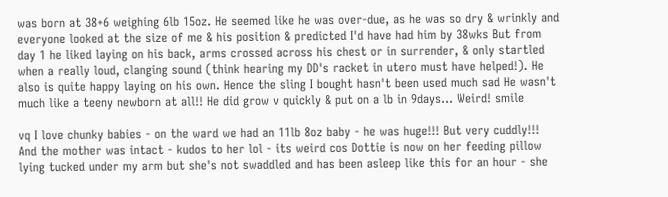was born at 38+6 weighing 6lb 15oz. He seemed like he was over-due, as he was so dry & wrinkly and everyone looked at the size of me & his position & predicted I'd have had him by 38wks But from day 1 he liked laying on his back, arms crossed across his chest or in surrender, & only startled when a really loud, clanging sound (think hearing my DD's racket in utero must have helped!). He also is quite happy laying on his own. Hence the sling I bought hasn't been used much sad He wasn't much like a teeny newborn at all!! He did grow v quickly & put on a lb in 9days... Weird! smile

vq I love chunky babies - on the ward we had an 11lb 8oz baby - he was huge!!! But very cuddly!!! And the mother was intact - kudos to her lol - its weird cos Dottie is now on her feeding pillow lying tucked under my arm but she's not swaddled and has been asleep like this for an hour - she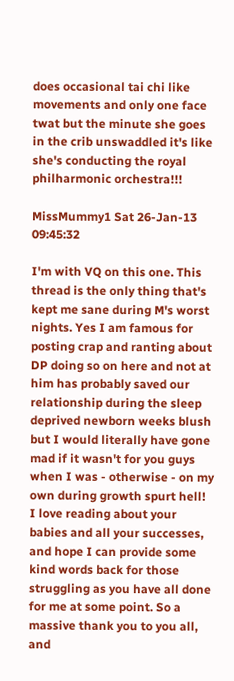does occasional tai chi like movements and only one face twat but the minute she goes in the crib unswaddled it's like she's conducting the royal philharmonic orchestra!!!

MissMummy1 Sat 26-Jan-13 09:45:32

I'm with VQ on this one. This thread is the only thing that's kept me sane during M's worst nights. Yes I am famous for posting crap and ranting about DP doing so on here and not at him has probably saved our relationship during the sleep deprived newborn weeks blush but I would literally have gone mad if it wasn't for you guys when I was - otherwise - on my own during growth spurt hell! I love reading about your babies and all your successes, and hope I can provide some kind words back for those struggling as you have all done for me at some point. So a massive thank you to you all, and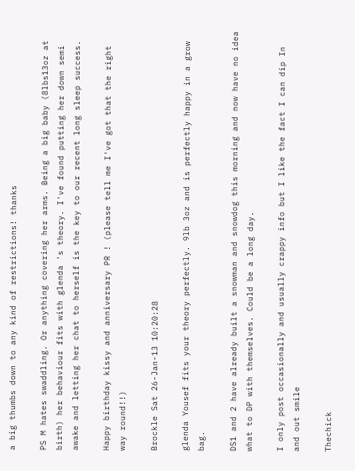a big thumbs down to any kind of restrictions! thanks

PS M hates swaddling. Or anything covering her arms. Being a big baby (8lbs13oz at birth) her behaviour fits with glenda 's theory. I've found putting her down semi awake and letting her chat to herself is the key to our recent long sleep success.

Happy birthday kissy and anniversary PR ! (please tell me I've got that the right way round!!)

Brockle Sat 26-Jan-13 10:20:28

glenda Yousef fits your theory perfectly. 9lb 3oz and is perfectly happy in a grow bag.

DS1 and 2 have already built a snowman and snowdog this morning and now have no idea what to DP with themselves. Could be a long day.

I only post occasionally and usually crappy info but I like the fact I can dip In and out smile

Thechick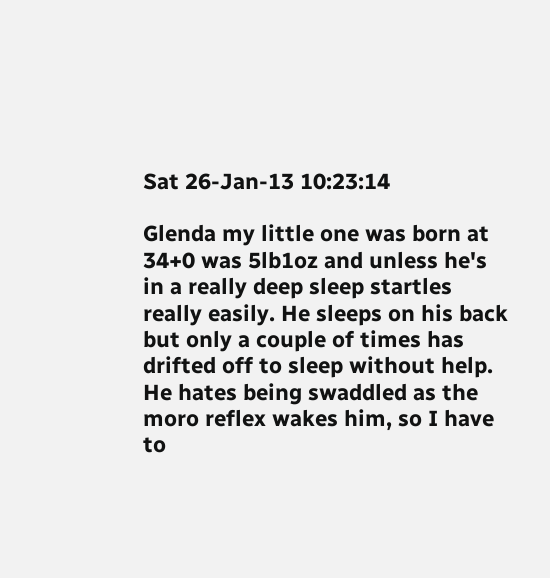Sat 26-Jan-13 10:23:14

Glenda my little one was born at 34+0 was 5lb1oz and unless he's in a really deep sleep startles really easily. He sleeps on his back but only a couple of times has drifted off to sleep without help. He hates being swaddled as the moro reflex wakes him, so I have to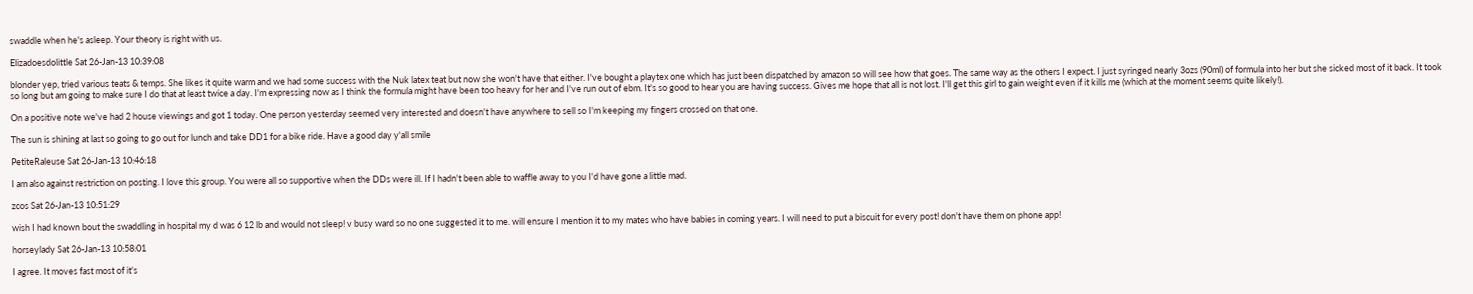swaddle when he's asleep. Your theory is right with us.

Elizadoesdolittle Sat 26-Jan-13 10:39:08

blonder yep, tried various teats & temps. She likes it quite warm and we had some success with the Nuk latex teat but now she won't have that either. I've bought a playtex one which has just been dispatched by amazon so will see how that goes. The same way as the others I expect. I just syringed nearly 3ozs (90ml) of formula into her but she sicked most of it back. It took so long but am going to make sure I do that at least twice a day. I'm expressing now as I think the formula might have been too heavy for her and I've run out of ebm. It's so good to hear you are having success. Gives me hope that all is not lost. I'll get this girl to gain weight even if it kills me (which at the moment seems quite likely!).

On a positive note we've had 2 house viewings and got 1 today. One person yesterday seemed very interested and doesn't have anywhere to sell so I'm keeping my fingers crossed on that one.

The sun is shining at last so going to go out for lunch and take DD1 for a bike ride. Have a good day y'all smile

PetiteRaleuse Sat 26-Jan-13 10:46:18

I am also against restriction on posting. I love this group. You were all so supportive when the DDs were ill. If I hadn't been able to waffle away to you I'd have gone a little mad.

zcos Sat 26-Jan-13 10:51:29

wish I had known bout the swaddling in hospital my d was 6 12 lb and would not sleep! v busy ward so no one suggested it to me. will ensure I mention it to my mates who have babies in coming years. I will need to put a biscuit for every post! don't have them on phone app!

horseylady Sat 26-Jan-13 10:58:01

I agree. It moves fast most of it's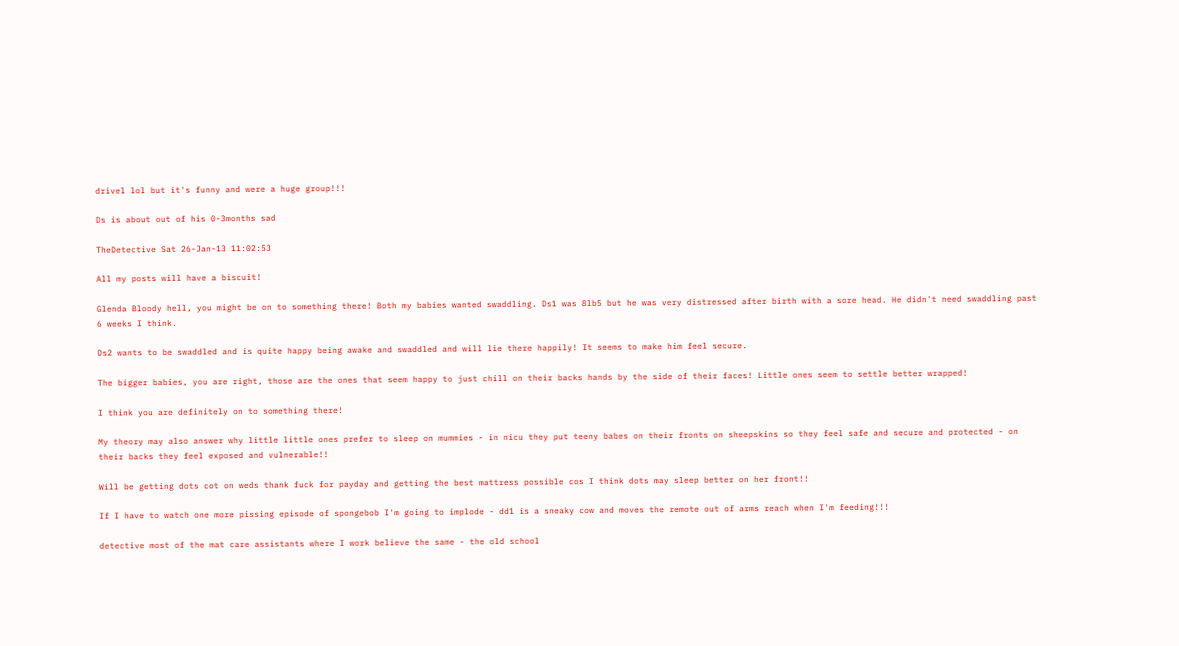drivel lol but it's funny and were a huge group!!!

Ds is about out of his 0-3months sad

TheDetective Sat 26-Jan-13 11:02:53

All my posts will have a biscuit!

Glenda Bloody hell, you might be on to something there! Both my babies wanted swaddling. Ds1 was 8lb5 but he was very distressed after birth with a sore head. He didn't need swaddling past 6 weeks I think.

Ds2 wants to be swaddled and is quite happy being awake and swaddled and will lie there happily! It seems to make him feel secure.

The bigger babies, you are right, those are the ones that seem happy to just chill on their backs hands by the side of their faces! Little ones seem to settle better wrapped!

I think you are definitely on to something there!

My theory may also answer why little little ones prefer to sleep on mummies - in nicu they put teeny babes on their fronts on sheepskins so they feel safe and secure and protected - on their backs they feel exposed and vulnerable!!

Will be getting dots cot on weds thank fuck for payday and getting the best mattress possible cos I think dots may sleep better on her front!!

If I have to watch one more pissing episode of spongebob I'm going to implode - dd1 is a sneaky cow and moves the remote out of arms reach when I'm feeding!!!

detective most of the mat care assistants where I work believe the same - the old school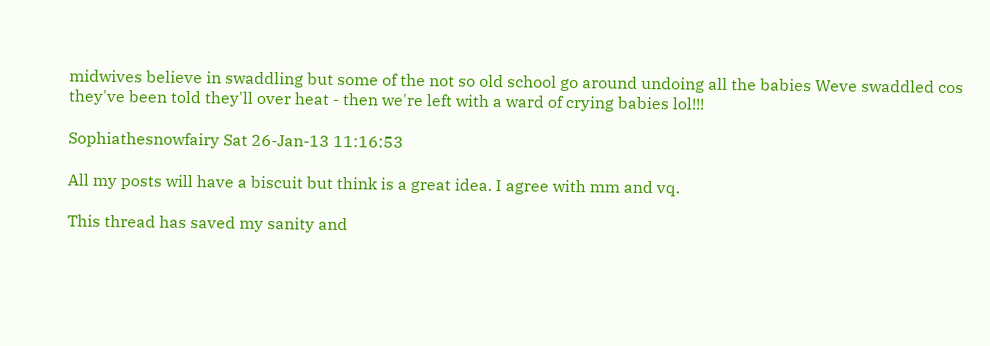midwives believe in swaddling but some of the not so old school go around undoing all the babies Weve swaddled cos they've been told they'll over heat - then we're left with a ward of crying babies lol!!!

Sophiathesnowfairy Sat 26-Jan-13 11:16:53

All my posts will have a biscuit but think is a great idea. I agree with mm and vq.

This thread has saved my sanity and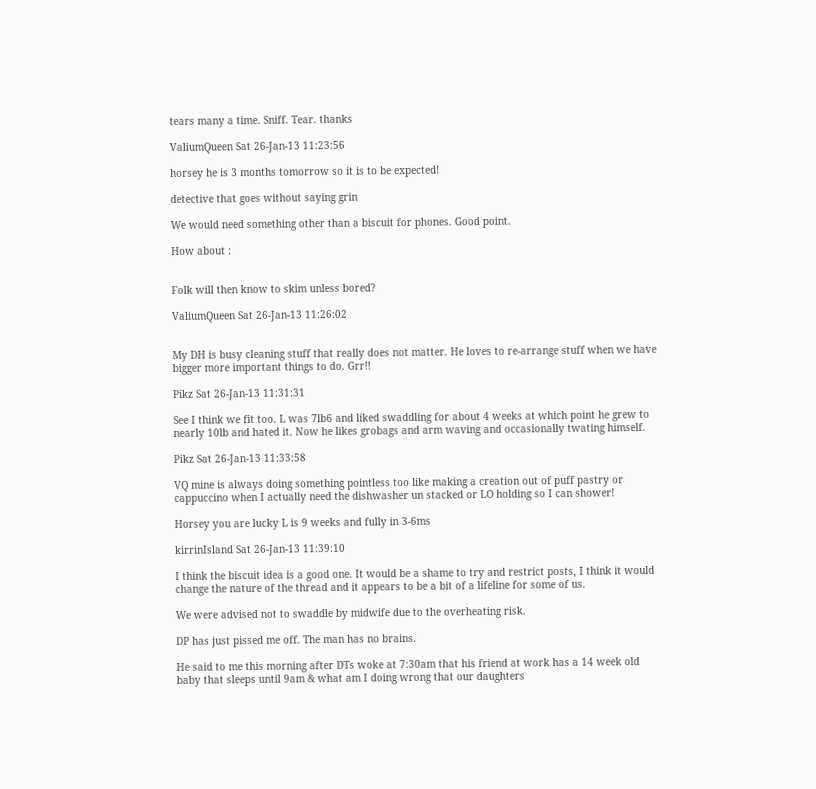tears many a time. Sniff. Tear. thanks

ValiumQueen Sat 26-Jan-13 11:23:56

horsey he is 3 months tomorrow so it is to be expected!

detective that goes without saying grin

We would need something other than a biscuit for phones. Good point.

How about :


Folk will then know to skim unless bored?

ValiumQueen Sat 26-Jan-13 11:26:02


My DH is busy cleaning stuff that really does not matter. He loves to re-arrange stuff when we have bigger more important things to do. Grr!!

Pikz Sat 26-Jan-13 11:31:31

See I think we fit too. L was 7lb6 and liked swaddling for about 4 weeks at which point he grew to nearly 10lb and hated it. Now he likes grobags and arm waving and occasionally twating himself.

Pikz Sat 26-Jan-13 11:33:58

VQ mine is always doing something pointless too like making a creation out of puff pastry or cappuccino when I actually need the dishwasher un stacked or LO holding so I can shower!

Horsey you are lucky L is 9 weeks and fully in 3-6ms

kirrinIsland Sat 26-Jan-13 11:39:10

I think the biscuit idea is a good one. It would be a shame to try and restrict posts, I think it would change the nature of the thread and it appears to be a bit of a lifeline for some of us.

We were advised not to swaddle by midwife due to the overheating risk.

DP has just pissed me off. The man has no brains.

He said to me this morning after DTs woke at 7:30am that his friend at work has a 14 week old baby that sleeps until 9am & what am I doing wrong that our daughters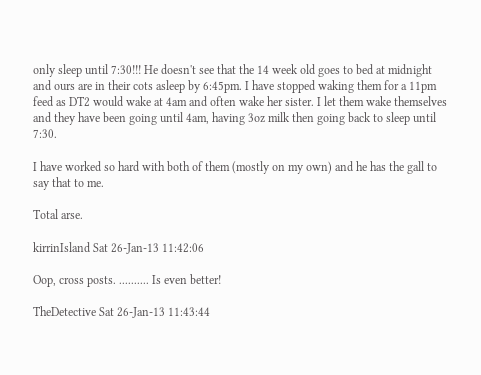only sleep until 7:30!!! He doesn't see that the 14 week old goes to bed at midnight and ours are in their cots asleep by 6:45pm. I have stopped waking them for a 11pm feed as DT2 would wake at 4am and often wake her sister. I let them wake themselves and they have been going until 4am, having 3oz milk then going back to sleep until 7:30.

I have worked so hard with both of them (mostly on my own) and he has the gall to say that to me.

Total arse.

kirrinIsland Sat 26-Jan-13 11:42:06

Oop, cross posts. .......... Is even better!

TheDetective Sat 26-Jan-13 11:43:44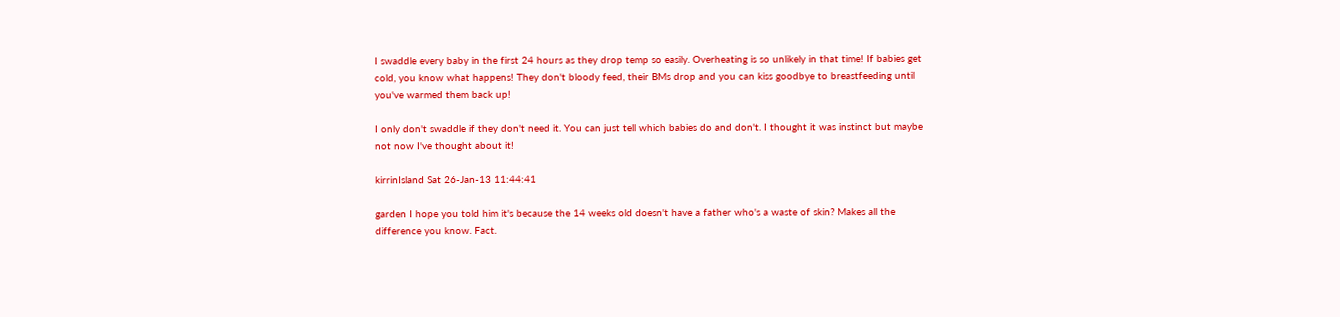I swaddle every baby in the first 24 hours as they drop temp so easily. Overheating is so unlikely in that time! If babies get cold, you know what happens! They don't bloody feed, their BMs drop and you can kiss goodbye to breastfeeding until you've warmed them back up!

I only don't swaddle if they don't need it. You can just tell which babies do and don't. I thought it was instinct but maybe not now I've thought about it!

kirrinIsland Sat 26-Jan-13 11:44:41

garden I hope you told him it's because the 14 weeks old doesn't have a father who's a waste of skin? Makes all the difference you know. Fact.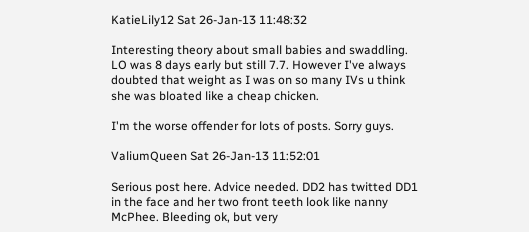KatieLily12 Sat 26-Jan-13 11:48:32

Interesting theory about small babies and swaddling. LO was 8 days early but still 7.7. However I've always doubted that weight as I was on so many IVs u think she was bloated like a cheap chicken.

I'm the worse offender for lots of posts. Sorry guys.

ValiumQueen Sat 26-Jan-13 11:52:01

Serious post here. Advice needed. DD2 has twitted DD1 in the face and her two front teeth look like nanny McPhee. Bleeding ok, but very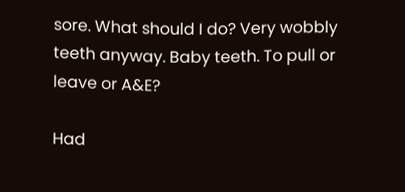sore. What should I do? Very wobbly teeth anyway. Baby teeth. To pull or leave or A&E?

Had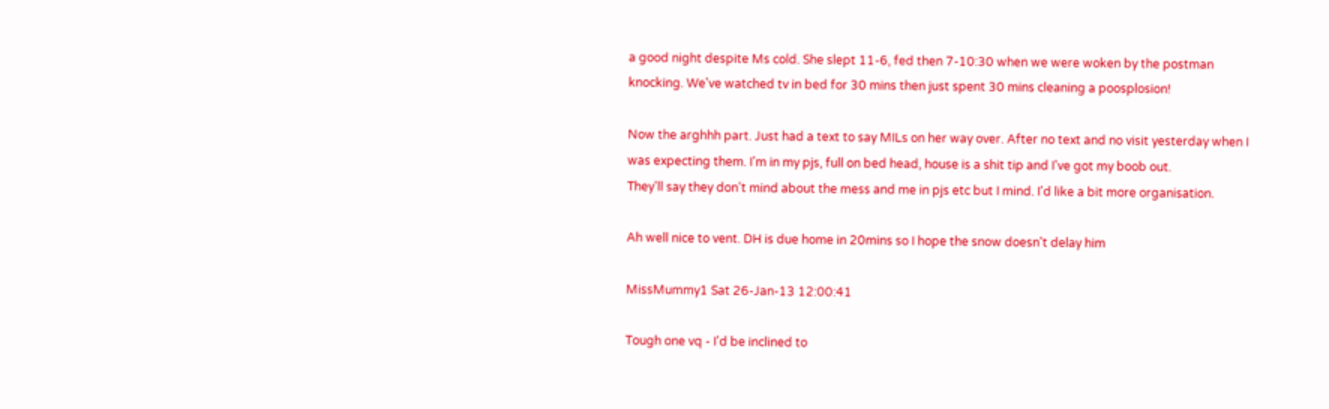a good night despite Ms cold. She slept 11-6, fed then 7-10:30 when we were woken by the postman knocking. We've watched tv in bed for 30 mins then just spent 30 mins cleaning a poosplosion!

Now the arghhh part. Just had a text to say MILs on her way over. After no text and no visit yesterday when I was expecting them. I'm in my pjs, full on bed head, house is a shit tip and I've got my boob out.
They'll say they don't mind about the mess and me in pjs etc but I mind. I'd like a bit more organisation.

Ah well nice to vent. DH is due home in 20mins so I hope the snow doesn't delay him

MissMummy1 Sat 26-Jan-13 12:00:41

Tough one vq - I'd be inclined to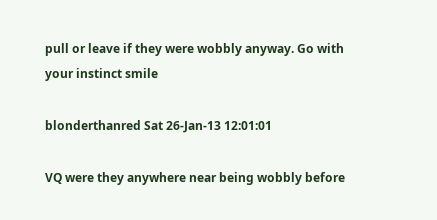pull or leave if they were wobbly anyway. Go with your instinct smile

blonderthanred Sat 26-Jan-13 12:01:01

VQ were they anywhere near being wobbly before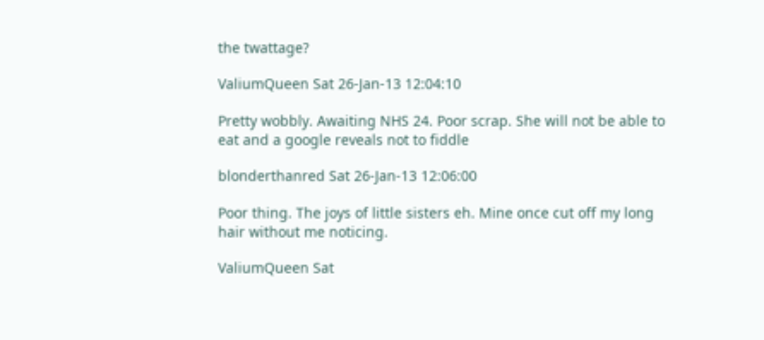the twattage?

ValiumQueen Sat 26-Jan-13 12:04:10

Pretty wobbly. Awaiting NHS 24. Poor scrap. She will not be able to eat and a google reveals not to fiddle

blonderthanred Sat 26-Jan-13 12:06:00

Poor thing. The joys of little sisters eh. Mine once cut off my long hair without me noticing.

ValiumQueen Sat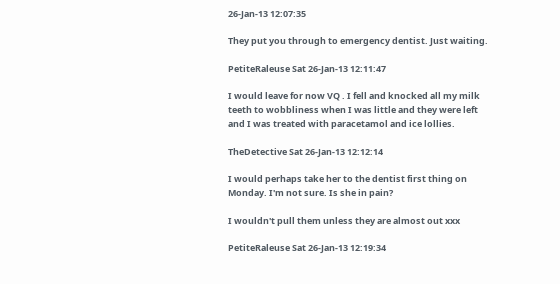26-Jan-13 12:07:35

They put you through to emergency dentist. Just waiting.

PetiteRaleuse Sat 26-Jan-13 12:11:47

I would leave for now VQ . I fell and knocked all my milk teeth to wobbliness when I was little and they were left and I was treated with paracetamol and ice lollies.

TheDetective Sat 26-Jan-13 12:12:14

I would perhaps take her to the dentist first thing on Monday. I'm not sure. Is she in pain?

I wouldn't pull them unless they are almost out xxx

PetiteRaleuse Sat 26-Jan-13 12:19:34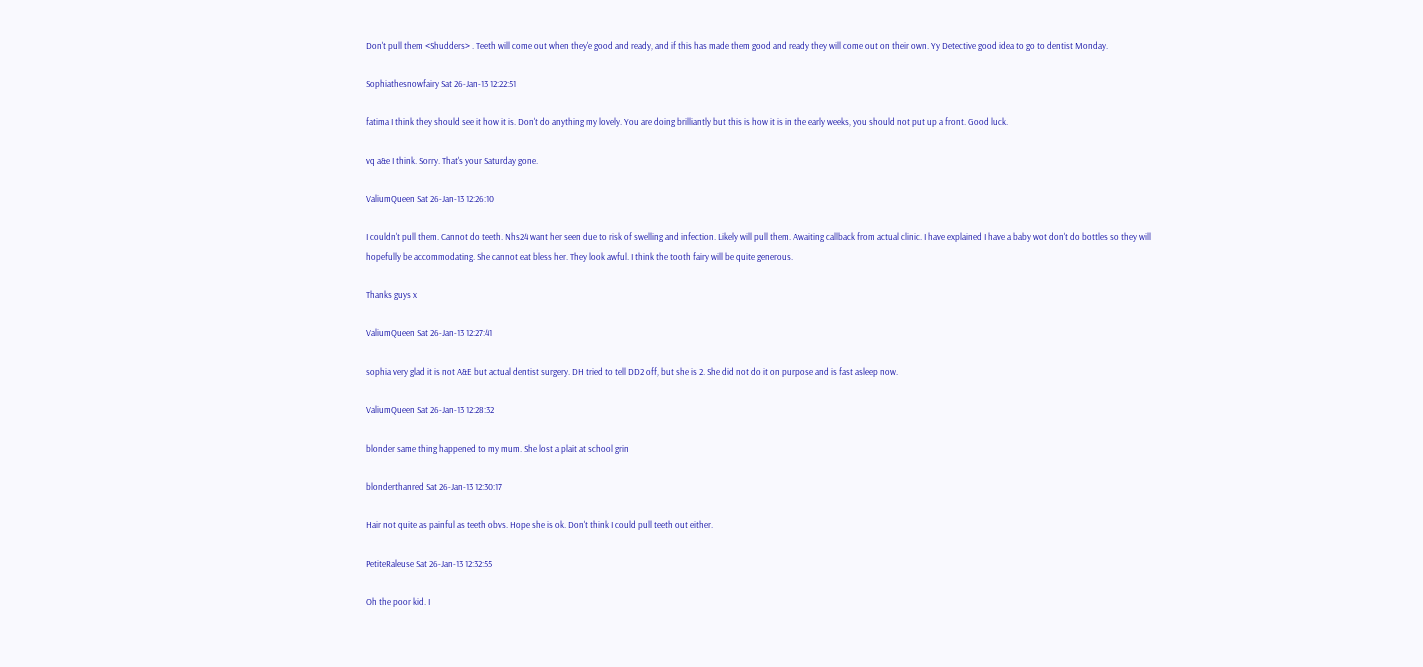Don't pull them <Shudders> . Teeth will come out when they'e good and ready, and if this has made them good and ready they will come out on their own. Yy Detective good idea to go to dentist Monday.

Sophiathesnowfairy Sat 26-Jan-13 12:22:51

fatima I think they should see it how it is. Don't do anything my lovely. You are doing brilliantly but this is how it is in the early weeks, you should not put up a front. Good luck.

vq a&e I think. Sorry. That's your Saturday gone.

ValiumQueen Sat 26-Jan-13 12:26:10

I couldn't pull them. Cannot do teeth. Nhs24 want her seen due to risk of swelling and infection. Likely will pull them. Awaiting callback from actual clinic. I have explained I have a baby wot don't do bottles so they will hopefully be accommodating. She cannot eat bless her. They look awful. I think the tooth fairy will be quite generous.

Thanks guys x

ValiumQueen Sat 26-Jan-13 12:27:41

sophia very glad it is not A&E but actual dentist surgery. DH tried to tell DD2 off, but she is 2. She did not do it on purpose and is fast asleep now.

ValiumQueen Sat 26-Jan-13 12:28:32

blonder same thing happened to my mum. She lost a plait at school grin

blonderthanred Sat 26-Jan-13 12:30:17

Hair not quite as painful as teeth obvs. Hope she is ok. Don't think I could pull teeth out either.

PetiteRaleuse Sat 26-Jan-13 12:32:55

Oh the poor kid. I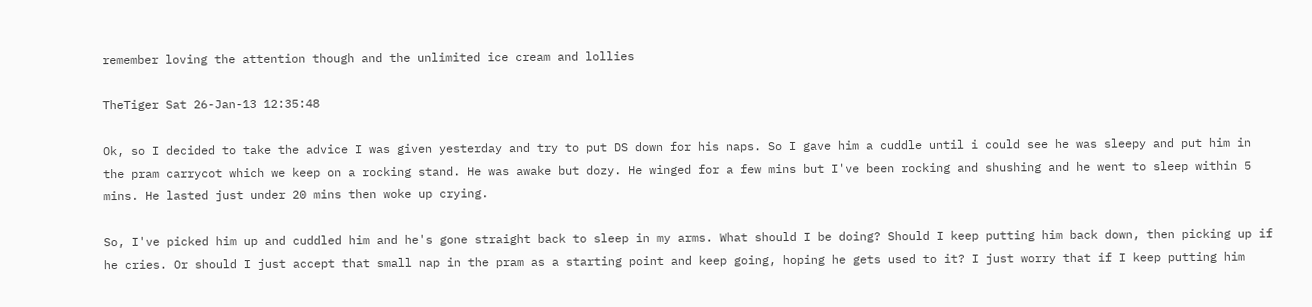remember loving the attention though and the unlimited ice cream and lollies

TheTiger Sat 26-Jan-13 12:35:48

Ok, so I decided to take the advice I was given yesterday and try to put DS down for his naps. So I gave him a cuddle until i could see he was sleepy and put him in the pram carrycot which we keep on a rocking stand. He was awake but dozy. He winged for a few mins but I've been rocking and shushing and he went to sleep within 5 mins. He lasted just under 20 mins then woke up crying.

So, I've picked him up and cuddled him and he's gone straight back to sleep in my arms. What should I be doing? Should I keep putting him back down, then picking up if he cries. Or should I just accept that small nap in the pram as a starting point and keep going, hoping he gets used to it? I just worry that if I keep putting him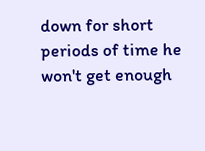down for short periods of time he won't get enough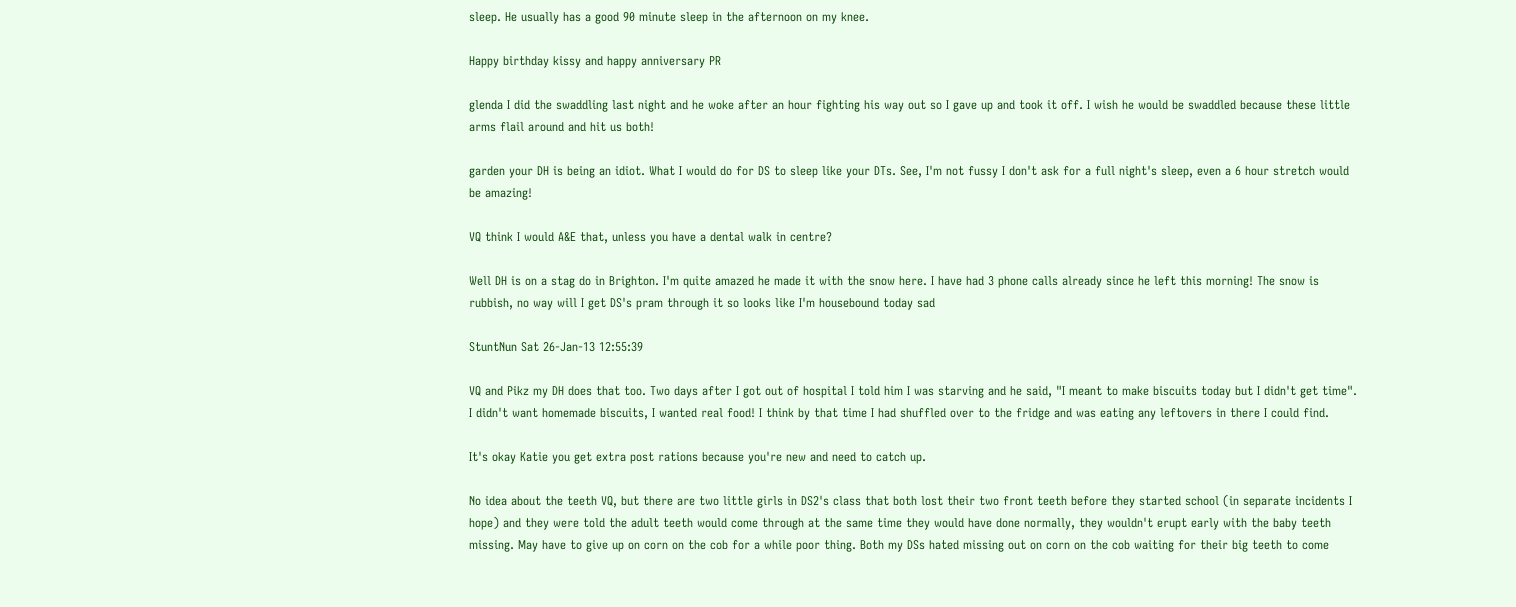sleep. He usually has a good 90 minute sleep in the afternoon on my knee.

Happy birthday kissy and happy anniversary PR

glenda I did the swaddling last night and he woke after an hour fighting his way out so I gave up and took it off. I wish he would be swaddled because these little arms flail around and hit us both!

garden your DH is being an idiot. What I would do for DS to sleep like your DTs. See, I'm not fussy I don't ask for a full night's sleep, even a 6 hour stretch would be amazing!

VQ think I would A&E that, unless you have a dental walk in centre?

Well DH is on a stag do in Brighton. I'm quite amazed he made it with the snow here. I have had 3 phone calls already since he left this morning! The snow is rubbish, no way will I get DS's pram through it so looks like I'm housebound today sad

StuntNun Sat 26-Jan-13 12:55:39

VQ and Pikz my DH does that too. Two days after I got out of hospital I told him I was starving and he said, "I meant to make biscuits today but I didn't get time". I didn't want homemade biscuits, I wanted real food! I think by that time I had shuffled over to the fridge and was eating any leftovers in there I could find.

It's okay Katie you get extra post rations because you're new and need to catch up.

No idea about the teeth VQ, but there are two little girls in DS2's class that both lost their two front teeth before they started school (in separate incidents I hope) and they were told the adult teeth would come through at the same time they would have done normally, they wouldn't erupt early with the baby teeth missing. May have to give up on corn on the cob for a while poor thing. Both my DSs hated missing out on corn on the cob waiting for their big teeth to come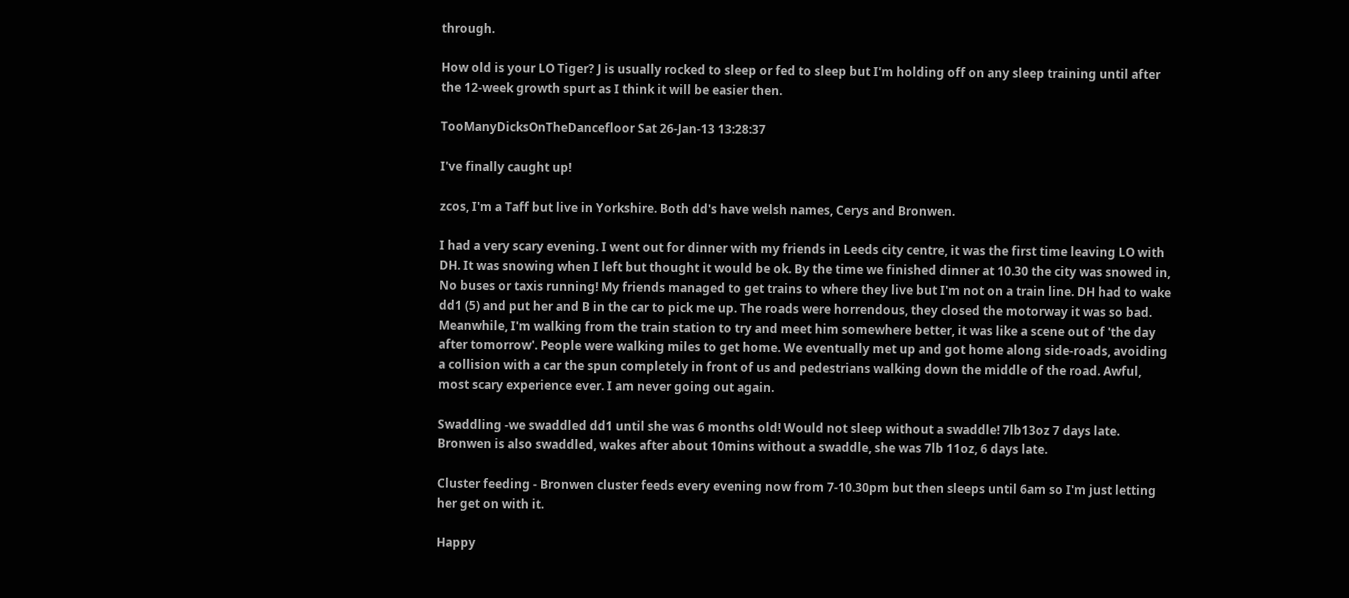through.

How old is your LO Tiger? J is usually rocked to sleep or fed to sleep but I'm holding off on any sleep training until after the 12-week growth spurt as I think it will be easier then.

TooManyDicksOnTheDancefloor Sat 26-Jan-13 13:28:37

I've finally caught up!

zcos, I'm a Taff but live in Yorkshire. Both dd's have welsh names, Cerys and Bronwen.

I had a very scary evening. I went out for dinner with my friends in Leeds city centre, it was the first time leaving LO with DH. It was snowing when I left but thought it would be ok. By the time we finished dinner at 10.30 the city was snowed in, No buses or taxis running! My friends managed to get trains to where they live but I'm not on a train line. DH had to wake dd1 (5) and put her and B in the car to pick me up. The roads were horrendous, they closed the motorway it was so bad. Meanwhile, I'm walking from the train station to try and meet him somewhere better, it was like a scene out of 'the day after tomorrow'. People were walking miles to get home. We eventually met up and got home along side-roads, avoiding a collision with a car the spun completely in front of us and pedestrians walking down the middle of the road. Awful, most scary experience ever. I am never going out again.

Swaddling -we swaddled dd1 until she was 6 months old! Would not sleep without a swaddle! 7lb13oz 7 days late. Bronwen is also swaddled, wakes after about 10mins without a swaddle, she was 7lb 11oz, 6 days late.

Cluster feeding - Bronwen cluster feeds every evening now from 7-10.30pm but then sleeps until 6am so I'm just letting her get on with it.

Happy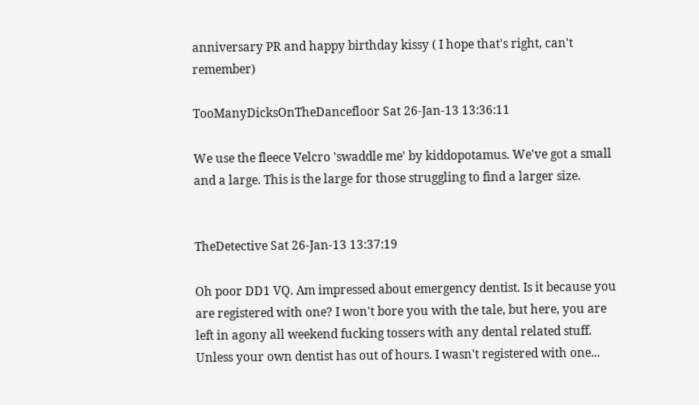anniversary PR and happy birthday kissy ( I hope that's right, can't remember)

TooManyDicksOnTheDancefloor Sat 26-Jan-13 13:36:11

We use the fleece Velcro 'swaddle me' by kiddopotamus. We've got a small and a large. This is the large for those struggling to find a larger size.


TheDetective Sat 26-Jan-13 13:37:19

Oh poor DD1 VQ. Am impressed about emergency dentist. Is it because you are registered with one? I won't bore you with the tale, but here, you are left in agony all weekend fucking tossers with any dental related stuff. Unless your own dentist has out of hours. I wasn't registered with one...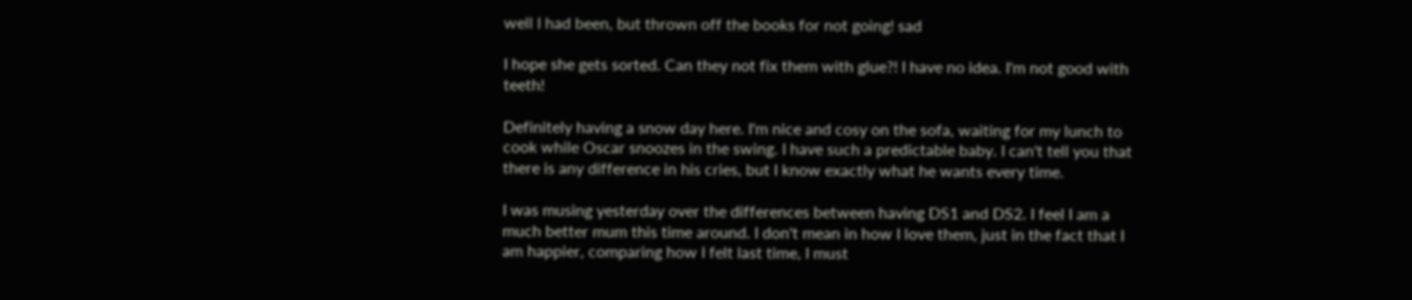well I had been, but thrown off the books for not going! sad

I hope she gets sorted. Can they not fix them with glue?! I have no idea. I'm not good with teeth!

Definitely having a snow day here. I'm nice and cosy on the sofa, waiting for my lunch to cook while Oscar snoozes in the swing. I have such a predictable baby. I can't tell you that there is any difference in his cries, but I know exactly what he wants every time.

I was musing yesterday over the differences between having DS1 and DS2. I feel I am a much better mum this time around. I don't mean in how I love them, just in the fact that I am happier, comparing how I felt last time, I must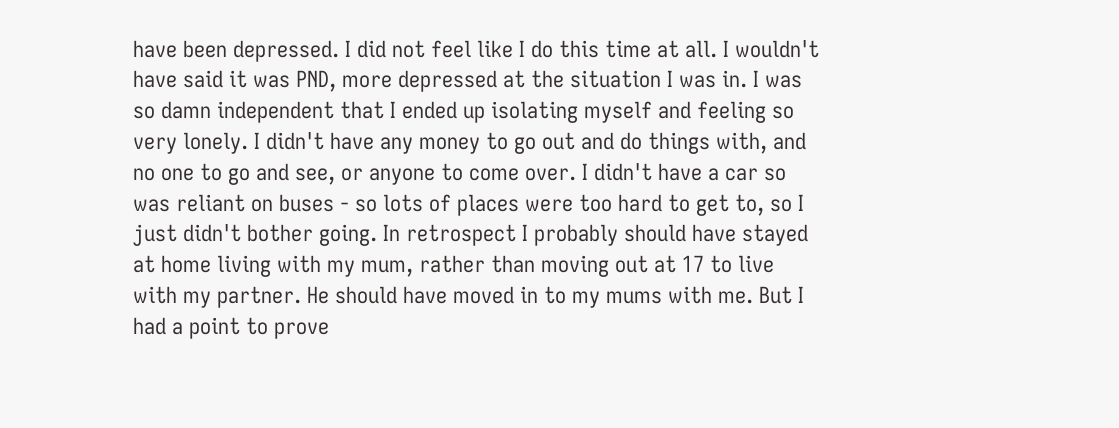have been depressed. I did not feel like I do this time at all. I wouldn't have said it was PND, more depressed at the situation I was in. I was so damn independent that I ended up isolating myself and feeling so very lonely. I didn't have any money to go out and do things with, and no one to go and see, or anyone to come over. I didn't have a car so was reliant on buses - so lots of places were too hard to get to, so I just didn't bother going. In retrospect I probably should have stayed at home living with my mum, rather than moving out at 17 to live with my partner. He should have moved in to my mums with me. But I had a point to prove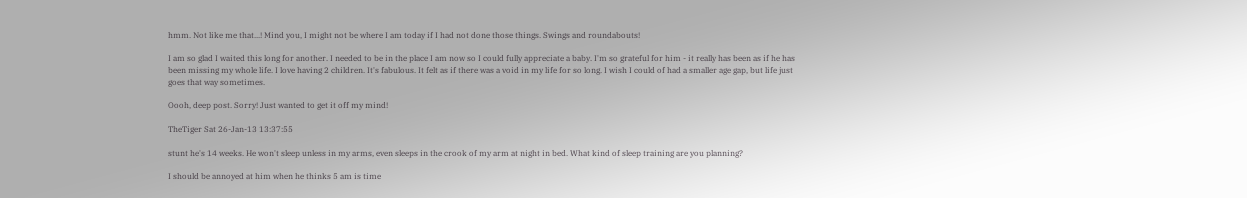hmm. Not like me that...! Mind you, I might not be where I am today if I had not done those things. Swings and roundabouts!

I am so glad I waited this long for another. I needed to be in the place I am now so I could fully appreciate a baby. I'm so grateful for him - it really has been as if he has been missing my whole life. I love having 2 children. It's fabulous. It felt as if there was a void in my life for so long. I wish I could of had a smaller age gap, but life just goes that way sometimes.

Oooh, deep post. Sorry! Just wanted to get it off my mind!

TheTiger Sat 26-Jan-13 13:37:55

stunt he's 14 weeks. He won't sleep unless in my arms, even sleeps in the crook of my arm at night in bed. What kind of sleep training are you planning?

I should be annoyed at him when he thinks 5 am is time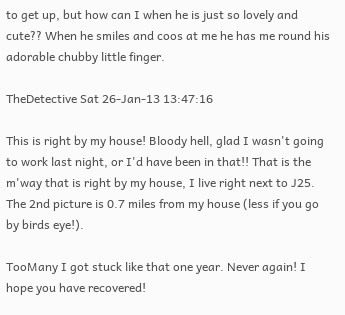to get up, but how can I when he is just so lovely and cute?? When he smiles and coos at me he has me round his adorable chubby little finger.

TheDetective Sat 26-Jan-13 13:47:16

This is right by my house! Bloody hell, glad I wasn't going to work last night, or I'd have been in that!! That is the m'way that is right by my house, I live right next to J25. The 2nd picture is 0.7 miles from my house (less if you go by birds eye!).

TooMany I got stuck like that one year. Never again! I hope you have recovered!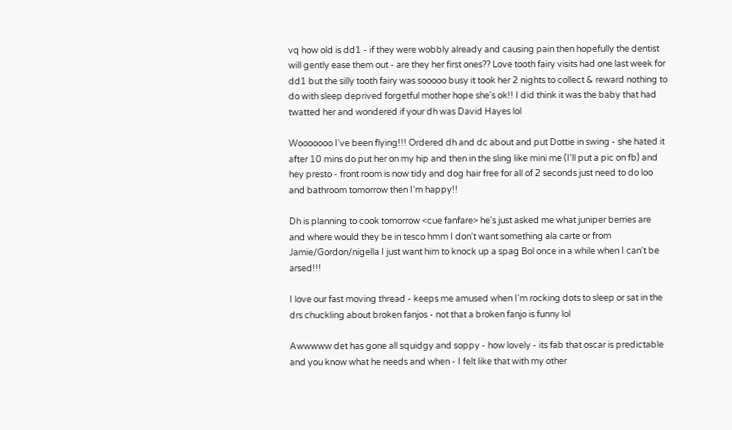vq how old is dd1 - if they were wobbly already and causing pain then hopefully the dentist will gently ease them out - are they her first ones?? Love tooth fairy visits had one last week for dd1 but the silly tooth fairy was sooooo busy it took her 2 nights to collect & reward nothing to do with sleep deprived forgetful mother hope she's ok!! I did think it was the baby that had twatted her and wondered if your dh was David Hayes lol

Wooooooo I've been flying!!! Ordered dh and dc about and put Dottie in swing - she hated it after 10 mins do put her on my hip and then in the sling like mini me (I'll put a pic on fb) and hey presto - front room is now tidy and dog hair free for all of 2 seconds just need to do loo and bathroom tomorrow then I'm happy!!

Dh is planning to cook tomorrow <cue fanfare> he's just asked me what juniper berries are and where would they be in tesco hmm I don't want something ala carte or from Jamie/Gordon/nigella I just want him to knock up a spag Bol once in a while when I can't be arsed!!!

I love our fast moving thread - keeps me amused when I'm rocking dots to sleep or sat in the drs chuckling about broken fanjos - not that a broken fanjo is funny lol

Awwwww det has gone all squidgy and soppy - how lovely - its fab that oscar is predictable and you know what he needs and when - I felt like that with my other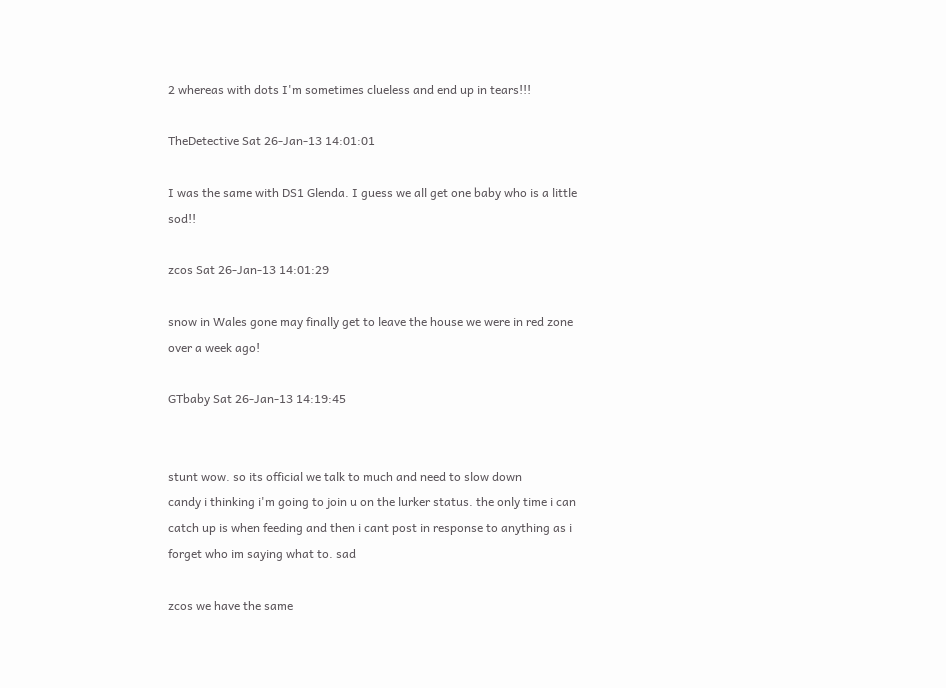2 whereas with dots I'm sometimes clueless and end up in tears!!!

TheDetective Sat 26-Jan-13 14:01:01

I was the same with DS1 Glenda. I guess we all get one baby who is a little sod!!

zcos Sat 26-Jan-13 14:01:29

snow in Wales gone may finally get to leave the house we were in red zone over a week ago!

GTbaby Sat 26-Jan-13 14:19:45


stunt wow. so its official we talk to much and need to slow down
candy i thinking i'm going to join u on the lurker status. the only time i can catch up is when feeding and then i cant post in response to anything as i forget who im saying what to. sad

zcos we have the same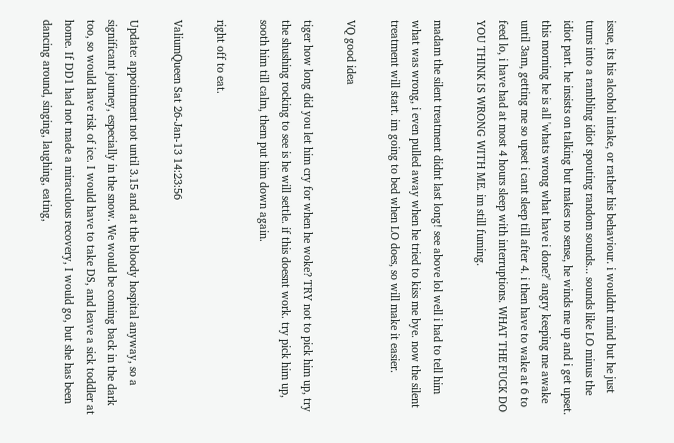issue, its his alcohol intake, or rather his behaviour. i wouldnt mind but he just turns into a rambling idiot spouting random sounds... sounds like LO minus the idiot part. he insists on talking but makes no sense, he winds me up and i get upset. this morning he is all 'whats wrong what have i done?' angry keeping me awake until 3am, getting me so upset i cant sleep till after 4. i then have to wake at 6 to feed lo, i have had at most 4 hours sleep with interruptions. WHAT THE FUCK DO YOU THINK IS WRONG WITH ME. im still fuming.

madam the silent treatment didnt last long! see above lol well i had to tell him what was wrong, i even pulled away when he tried to kiss me bye. now the silent treatment will start. im going to bed when LO does, so will make it easier.

VQ good idea

tiger how long did you let him cry for when he woke? TRY not to pick him up, try the shushing rocking to see is he will settle. if this doesnt work. try pick him up, sooth him till calm, them put him down again.

right off to eat.

ValiumQueen Sat 26-Jan-13 14:23:56

Update: appointment not until 3.15 and at the bloody hospital anyway, so a significant journey, especially in the snow. We would be coming back in the dark too, so would have risk of ice. I would have to take DS, and leave a sick toddler at home. If DD1 had not made a miraculous recovery, I would go, but she has been dancing around, singing, laughing, eating,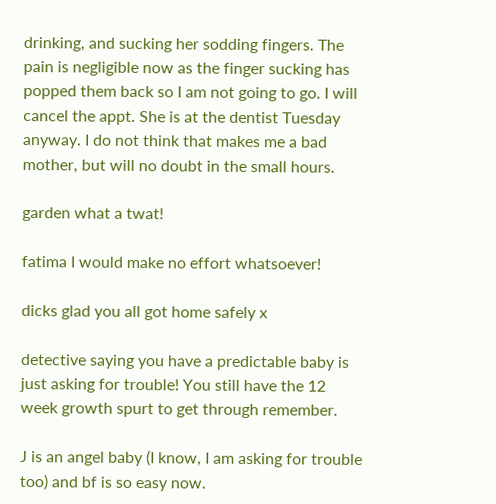drinking, and sucking her sodding fingers. The pain is negligible now as the finger sucking has popped them back so I am not going to go. I will cancel the appt. She is at the dentist Tuesday anyway. I do not think that makes me a bad mother, but will no doubt in the small hours.

garden what a twat!

fatima I would make no effort whatsoever!

dicks glad you all got home safely x

detective saying you have a predictable baby is just asking for trouble! You still have the 12 week growth spurt to get through remember.

J is an angel baby (I know, I am asking for trouble too) and bf is so easy now.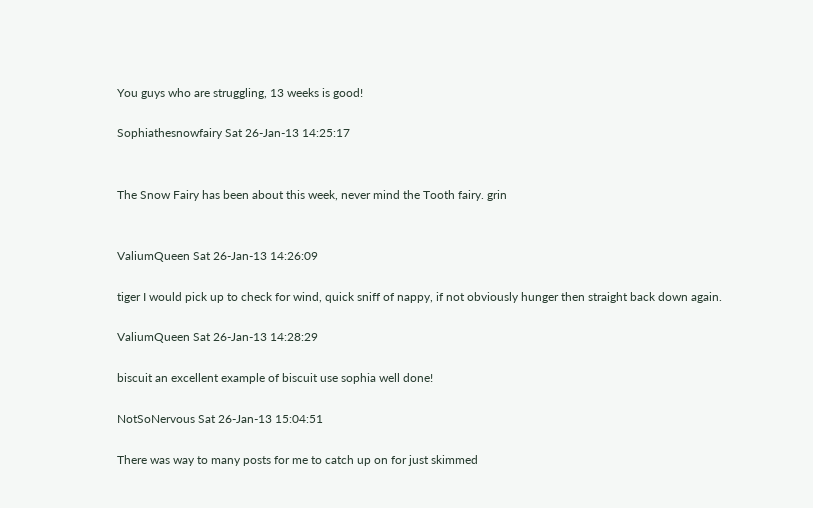You guys who are struggling, 13 weeks is good!

Sophiathesnowfairy Sat 26-Jan-13 14:25:17


The Snow Fairy has been about this week, never mind the Tooth fairy. grin


ValiumQueen Sat 26-Jan-13 14:26:09

tiger I would pick up to check for wind, quick sniff of nappy, if not obviously hunger then straight back down again.

ValiumQueen Sat 26-Jan-13 14:28:29

biscuit an excellent example of biscuit use sophia well done!

NotSoNervous Sat 26-Jan-13 15:04:51

There was way to many posts for me to catch up on for just skimmed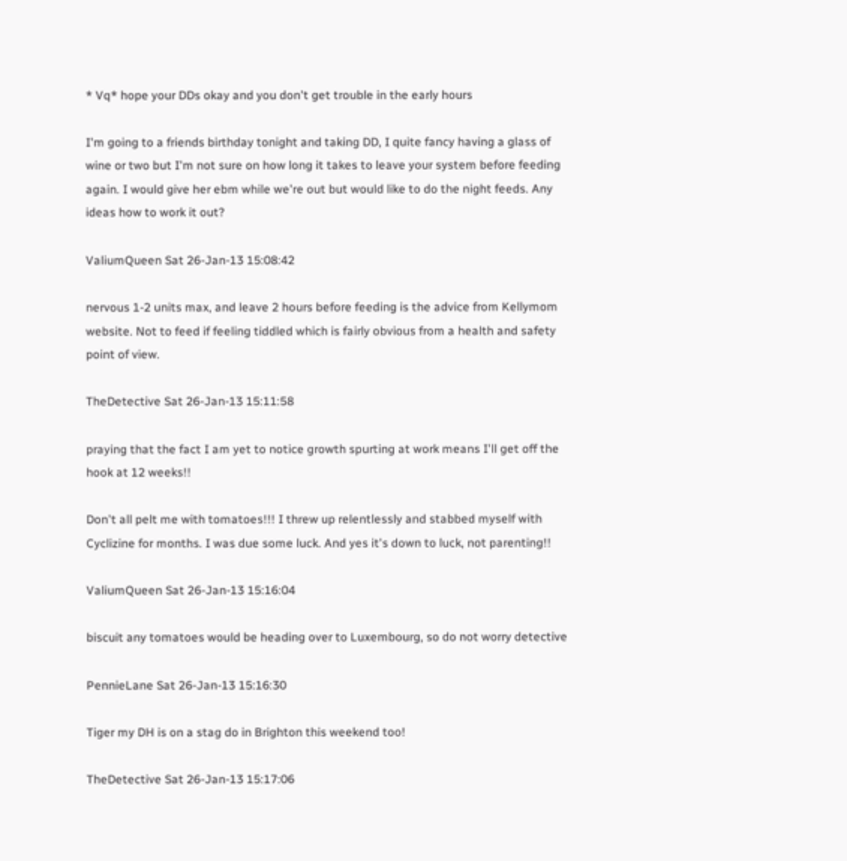* Vq* hope your DDs okay and you don't get trouble in the early hours

I'm going to a friends birthday tonight and taking DD, I quite fancy having a glass of wine or two but I'm not sure on how long it takes to leave your system before feeding again. I would give her ebm while we're out but would like to do the night feeds. Any ideas how to work it out?

ValiumQueen Sat 26-Jan-13 15:08:42

nervous 1-2 units max, and leave 2 hours before feeding is the advice from Kellymom website. Not to feed if feeling tiddled which is fairly obvious from a health and safety point of view.

TheDetective Sat 26-Jan-13 15:11:58

praying that the fact I am yet to notice growth spurting at work means I'll get off the hook at 12 weeks!!

Don't all pelt me with tomatoes!!! I threw up relentlessly and stabbed myself with Cyclizine for months. I was due some luck. And yes it's down to luck, not parenting!!

ValiumQueen Sat 26-Jan-13 15:16:04

biscuit any tomatoes would be heading over to Luxembourg, so do not worry detective

PennieLane Sat 26-Jan-13 15:16:30

Tiger my DH is on a stag do in Brighton this weekend too!

TheDetective Sat 26-Jan-13 15:17:06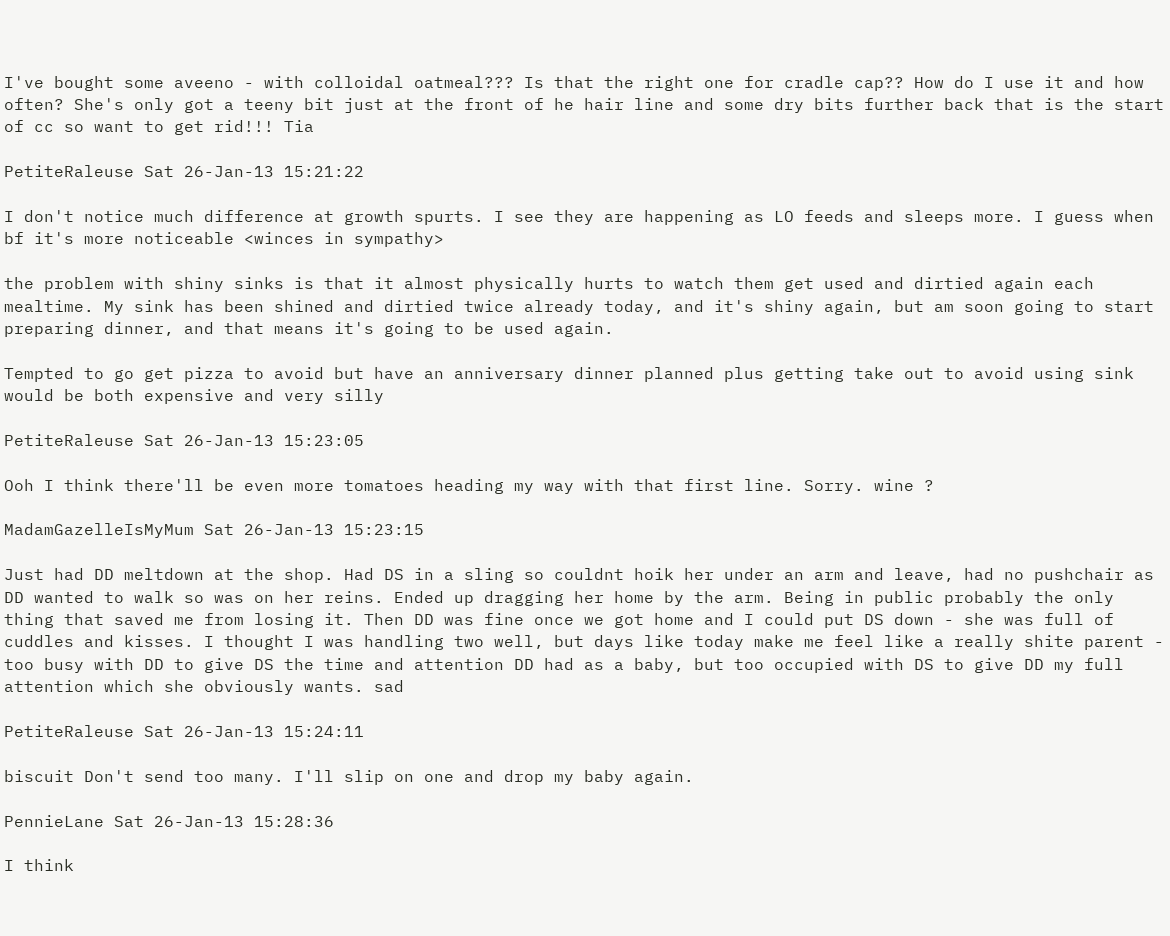I've bought some aveeno - with colloidal oatmeal??? Is that the right one for cradle cap?? How do I use it and how often? She's only got a teeny bit just at the front of he hair line and some dry bits further back that is the start of cc so want to get rid!!! Tia

PetiteRaleuse Sat 26-Jan-13 15:21:22

I don't notice much difference at growth spurts. I see they are happening as LO feeds and sleeps more. I guess when bf it's more noticeable <winces in sympathy>

the problem with shiny sinks is that it almost physically hurts to watch them get used and dirtied again each mealtime. My sink has been shined and dirtied twice already today, and it's shiny again, but am soon going to start preparing dinner, and that means it's going to be used again.

Tempted to go get pizza to avoid but have an anniversary dinner planned plus getting take out to avoid using sink would be both expensive and very silly

PetiteRaleuse Sat 26-Jan-13 15:23:05

Ooh I think there'll be even more tomatoes heading my way with that first line. Sorry. wine ?

MadamGazelleIsMyMum Sat 26-Jan-13 15:23:15

Just had DD meltdown at the shop. Had DS in a sling so couldnt hoik her under an arm and leave, had no pushchair as DD wanted to walk so was on her reins. Ended up dragging her home by the arm. Being in public probably the only thing that saved me from losing it. Then DD was fine once we got home and I could put DS down - she was full of cuddles and kisses. I thought I was handling two well, but days like today make me feel like a really shite parent - too busy with DD to give DS the time and attention DD had as a baby, but too occupied with DS to give DD my full attention which she obviously wants. sad

PetiteRaleuse Sat 26-Jan-13 15:24:11

biscuit Don't send too many. I'll slip on one and drop my baby again.

PennieLane Sat 26-Jan-13 15:28:36

I think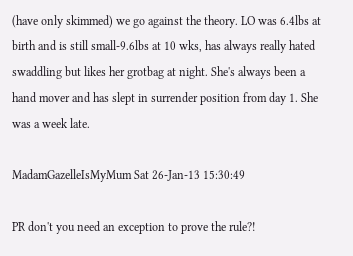(have only skimmed) we go against the theory. LO was 6.4lbs at birth and is still small-9.6lbs at 10 wks, has always really hated swaddling but likes her grotbag at night. She's always been a hand mover and has slept in surrender position from day 1. She was a week late.

MadamGazelleIsMyMum Sat 26-Jan-13 15:30:49

PR don't you need an exception to prove the rule?!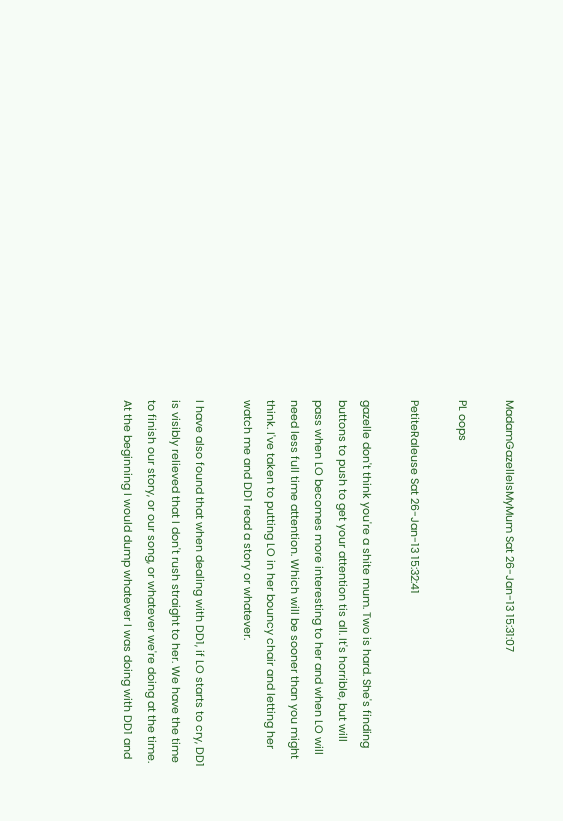MadamGazelleIsMyMum Sat 26-Jan-13 15:31:07

PL oops

PetiteRaleuse Sat 26-Jan-13 15:32:41

gazelle don't think you're a shite mum. Two is hard. She's finding buttons to push to get your attention tis all. It's horrible, but will pass when LO becomes more interesting to her and when LO will need less full time attention. Which will be sooner than you might think. I've taken to putting LO in her bouncy chair and letting her watch me and DD1 read a story or whatever.

I have also found that when dealing with DD1, if LO starts to cry, DD1 is visibly relieved that I don't rush straight to her. We have the time to finish our story, or our song, or whatever we're doing at the time. At the beginning I would dump whatever I was doing with DD1 and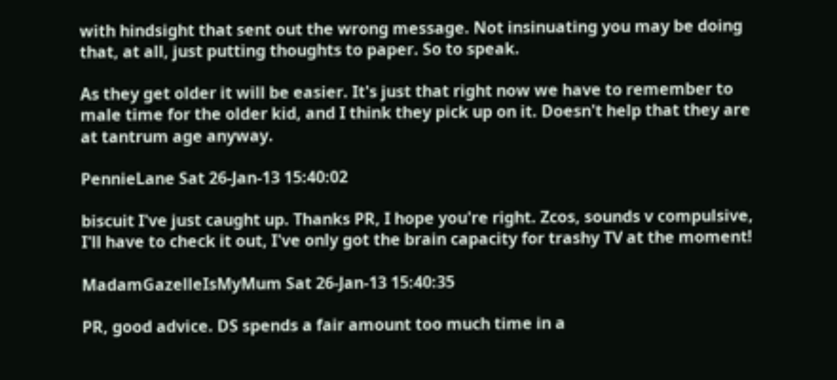with hindsight that sent out the wrong message. Not insinuating you may be doing that, at all, just putting thoughts to paper. So to speak.

As they get older it will be easier. It's just that right now we have to remember to male time for the older kid, and I think they pick up on it. Doesn't help that they are at tantrum age anyway.

PennieLane Sat 26-Jan-13 15:40:02

biscuit I've just caught up. Thanks PR, I hope you're right. Zcos, sounds v compulsive, I'll have to check it out, I've only got the brain capacity for trashy TV at the moment!

MadamGazelleIsMyMum Sat 26-Jan-13 15:40:35

PR, good advice. DS spends a fair amount too much time in a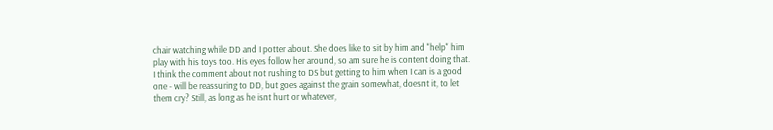chair watching while DD and I potter about. She does like to sit by him and "help" him play with his toys too. His eyes follow her around, so am sure he is content doing that. I think the comment about not rushing to DS but getting to him when I can is a good one - will be reassuring to DD, but goes against the grain somewhat, doesnt it, to let them cry? Still, as long as he isnt hurt or whatever,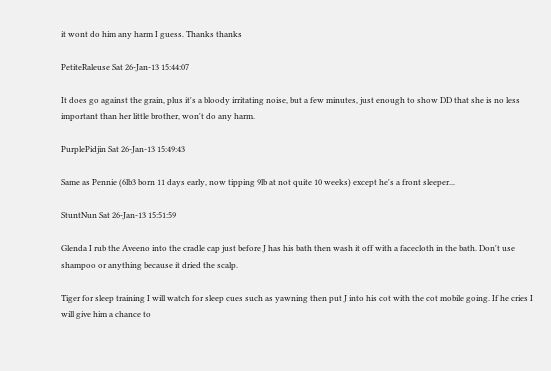it wont do him any harm I guess. Thanks thanks

PetiteRaleuse Sat 26-Jan-13 15:44:07

It does go against the grain, plus it's a bloody irritating noise, but a few minutes, just enough to show DD that she is no less important than her little brother, won't do any harm.

PurplePidjin Sat 26-Jan-13 15:49:43

Same as Pennie (6lb3 born 11 days early, now tipping 9lb at not quite 10 weeks) except he's a front sleeper...

StuntNun Sat 26-Jan-13 15:51:59

Glenda I rub the Aveeno into the cradle cap just before J has his bath then wash it off with a facecloth in the bath. Don't use shampoo or anything because it dried the scalp.

Tiger for sleep training I will watch for sleep cues such as yawning then put J into his cot with the cot mobile going. If he cries I will give him a chance to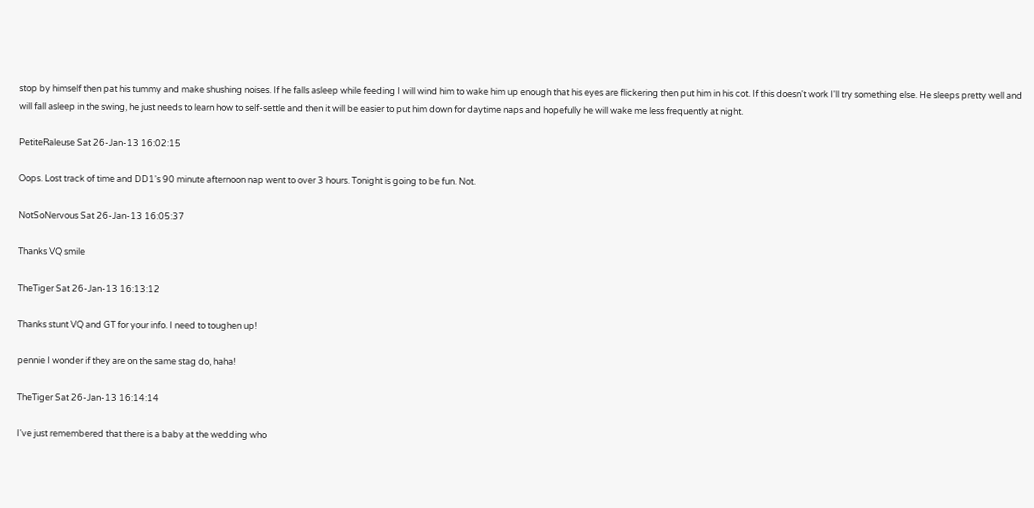stop by himself then pat his tummy and make shushing noises. If he falls asleep while feeding I will wind him to wake him up enough that his eyes are flickering then put him in his cot. If this doesn't work I'll try something else. He sleeps pretty well and will fall asleep in the swing, he just needs to learn how to self-settle and then it will be easier to put him down for daytime naps and hopefully he will wake me less frequently at night.

PetiteRaleuse Sat 26-Jan-13 16:02:15

Oops. Lost track of time and DD1's 90 minute afternoon nap went to over 3 hours. Tonight is going to be fun. Not.

NotSoNervous Sat 26-Jan-13 16:05:37

Thanks VQ smile

TheTiger Sat 26-Jan-13 16:13:12

Thanks stunt VQ and GT for your info. I need to toughen up!

pennie I wonder if they are on the same stag do, haha!

TheTiger Sat 26-Jan-13 16:14:14

I've just remembered that there is a baby at the wedding who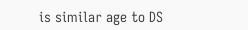is similar age to DS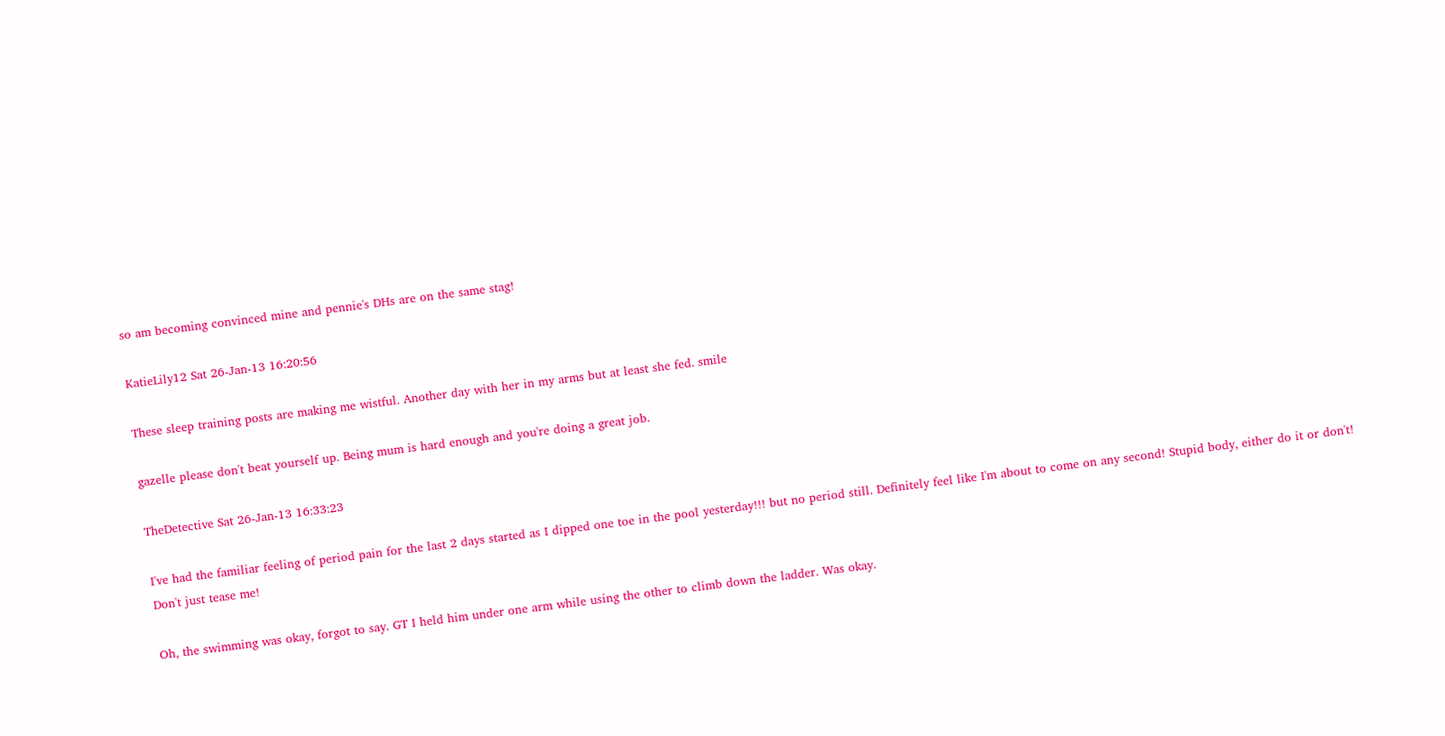so am becoming convinced mine and pennie's DHs are on the same stag!

KatieLily12 Sat 26-Jan-13 16:20:56

These sleep training posts are making me wistful. Another day with her in my arms but at least she fed. smile

gazelle please don't beat yourself up. Being mum is hard enough and you're doing a great job.

TheDetective Sat 26-Jan-13 16:33:23

I've had the familiar feeling of period pain for the last 2 days started as I dipped one toe in the pool yesterday!!! but no period still. Definitely feel like I'm about to come on any second! Stupid body, either do it or don't! Don't just tease me!

Oh, the swimming was okay, forgot to say. GT I held him under one arm while using the other to climb down the ladder. Was okay.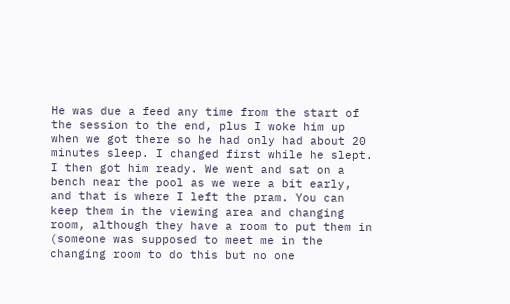He was due a feed any time from the start of the session to the end, plus I woke him up when we got there so he had only had about 20 minutes sleep. I changed first while he slept. I then got him ready. We went and sat on a bench near the pool as we were a bit early, and that is where I left the pram. You can keep them in the viewing area and changing room, although they have a room to put them in (someone was supposed to meet me in the changing room to do this but no one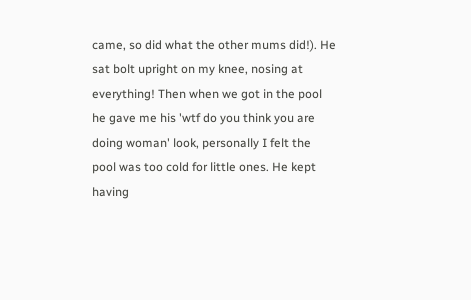came, so did what the other mums did!). He sat bolt upright on my knee, nosing at everything! Then when we got in the pool he gave me his 'wtf do you think you are doing woman' look, personally I felt the pool was too cold for little ones. He kept having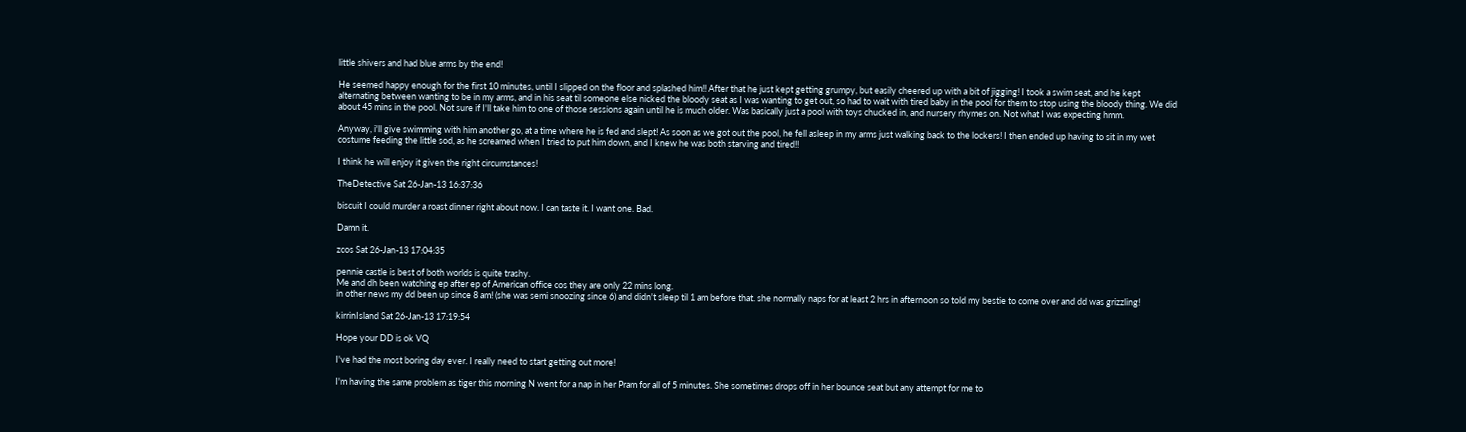little shivers and had blue arms by the end!

He seemed happy enough for the first 10 minutes, until I slipped on the floor and splashed him!! After that he just kept getting grumpy, but easily cheered up with a bit of jigging! I took a swim seat, and he kept alternating between wanting to be in my arms, and in his seat til someone else nicked the bloody seat as I was wanting to get out, so had to wait with tired baby in the pool for them to stop using the bloody thing. We did about 45 mins in the pool. Not sure if I'll take him to one of those sessions again until he is much older. Was basically just a pool with toys chucked in, and nursery rhymes on. Not what I was expecting hmm.

Anyway, i'll give swimming with him another go, at a time where he is fed and slept! As soon as we got out the pool, he fell asleep in my arms just walking back to the lockers! I then ended up having to sit in my wet costume feeding the little sod, as he screamed when I tried to put him down, and I knew he was both starving and tired!!

I think he will enjoy it given the right circumstances!

TheDetective Sat 26-Jan-13 16:37:36

biscuit I could murder a roast dinner right about now. I can taste it. I want one. Bad.

Damn it.

zcos Sat 26-Jan-13 17:04:35

pennie castle is best of both worlds is quite trashy.
Me and dh been watching ep after ep of American office cos they are only 22 mins long.
in other news my dd been up since 8 am! (she was semi snoozing since 6) and didn't sleep til 1 am before that. she normally naps for at least 2 hrs in afternoon so told my bestie to come over and dd was grizzling!

kirrinIsland Sat 26-Jan-13 17:19:54

Hope your DD is ok VQ

I've had the most boring day ever. I really need to start getting out more!

I'm having the same problem as tiger this morning N went for a nap in her Pram for all of 5 minutes. She sometimes drops off in her bounce seat but any attempt for me to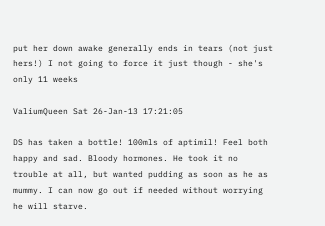put her down awake generally ends in tears (not just hers!) I not going to force it just though - she's only 11 weeks

ValiumQueen Sat 26-Jan-13 17:21:05

DS has taken a bottle! 100mls of aptimil! Feel both happy and sad. Bloody hormones. He took it no trouble at all, but wanted pudding as soon as he as mummy. I can now go out if needed without worrying he will starve.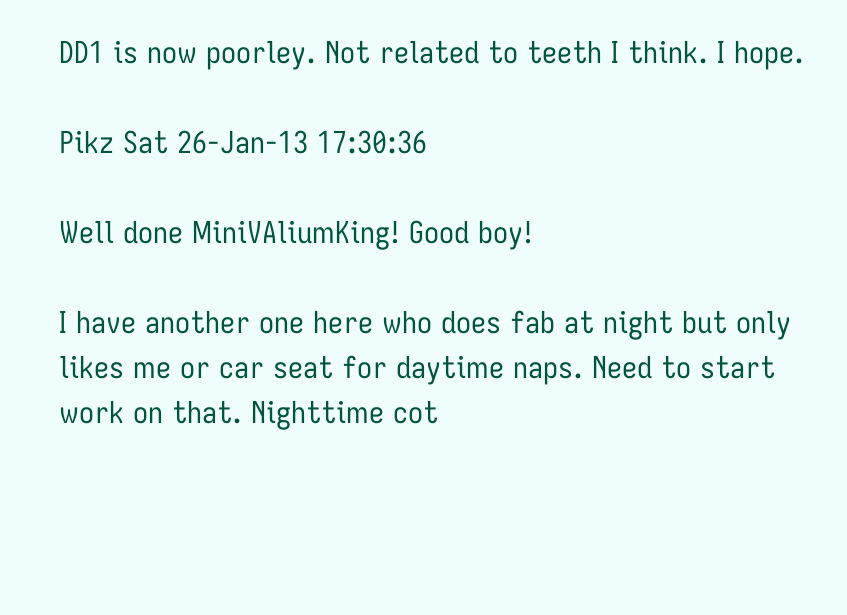DD1 is now poorley. Not related to teeth I think. I hope.

Pikz Sat 26-Jan-13 17:30:36

Well done MiniVAliumKing! Good boy!

I have another one here who does fab at night but only likes me or car seat for daytime naps. Need to start work on that. Nighttime cot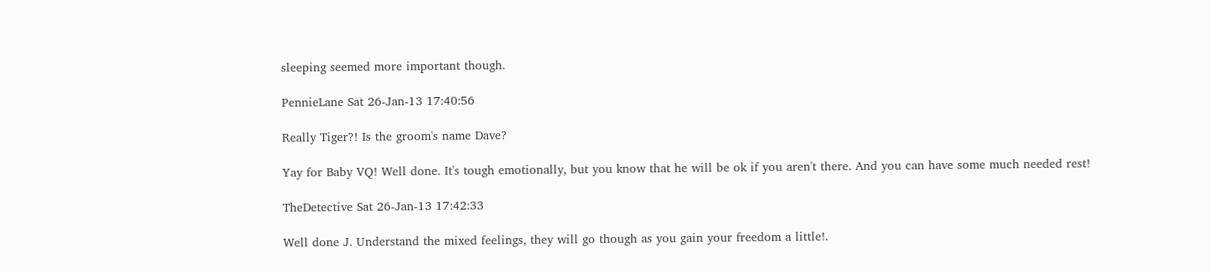sleeping seemed more important though.

PennieLane Sat 26-Jan-13 17:40:56

Really Tiger?! Is the groom's name Dave?

Yay for Baby VQ! Well done. It's tough emotionally, but you know that he will be ok if you aren't there. And you can have some much needed rest!

TheDetective Sat 26-Jan-13 17:42:33

Well done J. Understand the mixed feelings, they will go though as you gain your freedom a little!.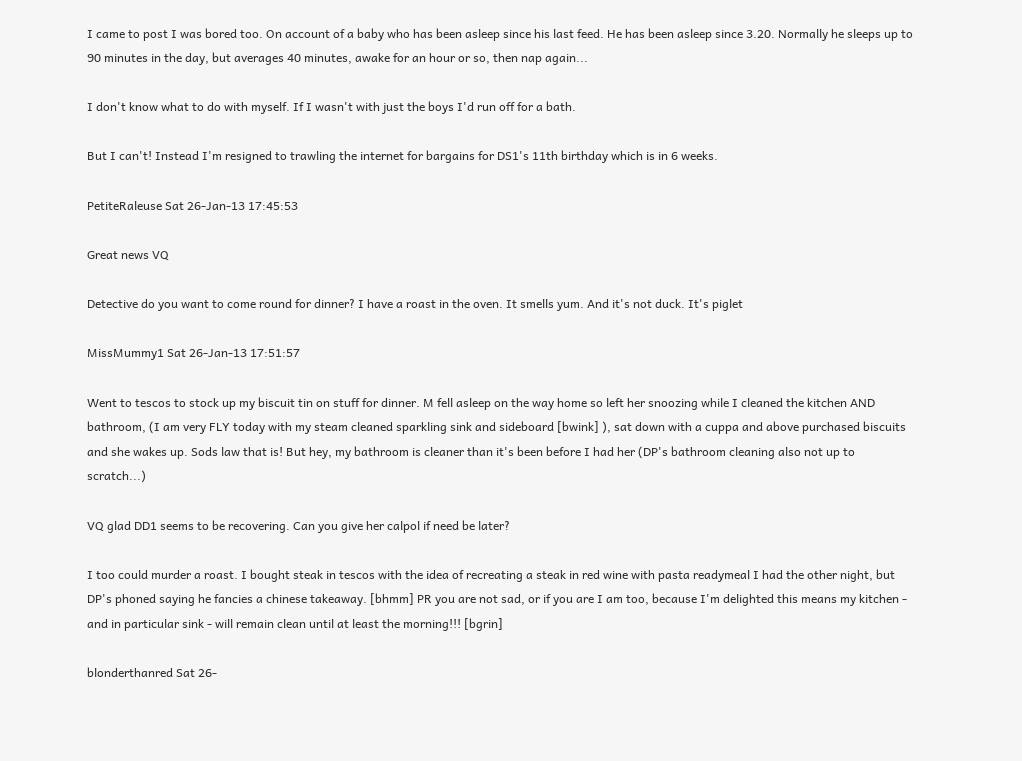I came to post I was bored too. On account of a baby who has been asleep since his last feed. He has been asleep since 3.20. Normally he sleeps up to 90 minutes in the day, but averages 40 minutes, awake for an hour or so, then nap again...

I don't know what to do with myself. If I wasn't with just the boys I'd run off for a bath.

But I can't! Instead I'm resigned to trawling the internet for bargains for DS1's 11th birthday which is in 6 weeks.

PetiteRaleuse Sat 26-Jan-13 17:45:53

Great news VQ

Detective do you want to come round for dinner? I have a roast in the oven. It smells yum. And it's not duck. It's piglet

MissMummy1 Sat 26-Jan-13 17:51:57

Went to tescos to stock up my biscuit tin on stuff for dinner. M fell asleep on the way home so left her snoozing while I cleaned the kitchen AND bathroom, (I am very FLY today with my steam cleaned sparkling sink and sideboard [bwink] ), sat down with a cuppa and above purchased biscuits and she wakes up. Sods law that is! But hey, my bathroom is cleaner than it's been before I had her (DP's bathroom cleaning also not up to scratch...)

VQ glad DD1 seems to be recovering. Can you give her calpol if need be later?

I too could murder a roast. I bought steak in tescos with the idea of recreating a steak in red wine with pasta readymeal I had the other night, but DP's phoned saying he fancies a chinese takeaway. [bhmm] PR you are not sad, or if you are I am too, because I'm delighted this means my kitchen - and in particular sink - will remain clean until at least the morning!!! [bgrin]

blonderthanred Sat 26-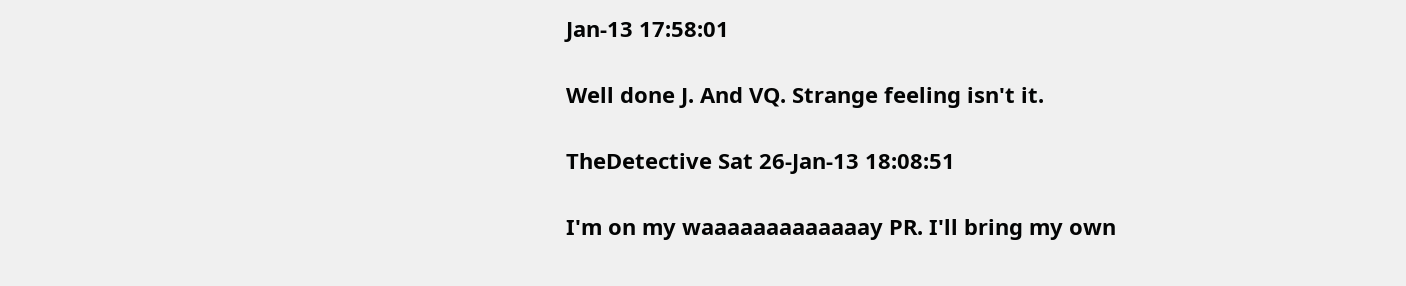Jan-13 17:58:01

Well done J. And VQ. Strange feeling isn't it.

TheDetective Sat 26-Jan-13 18:08:51

I'm on my waaaaaaaaaaaaay PR. I'll bring my own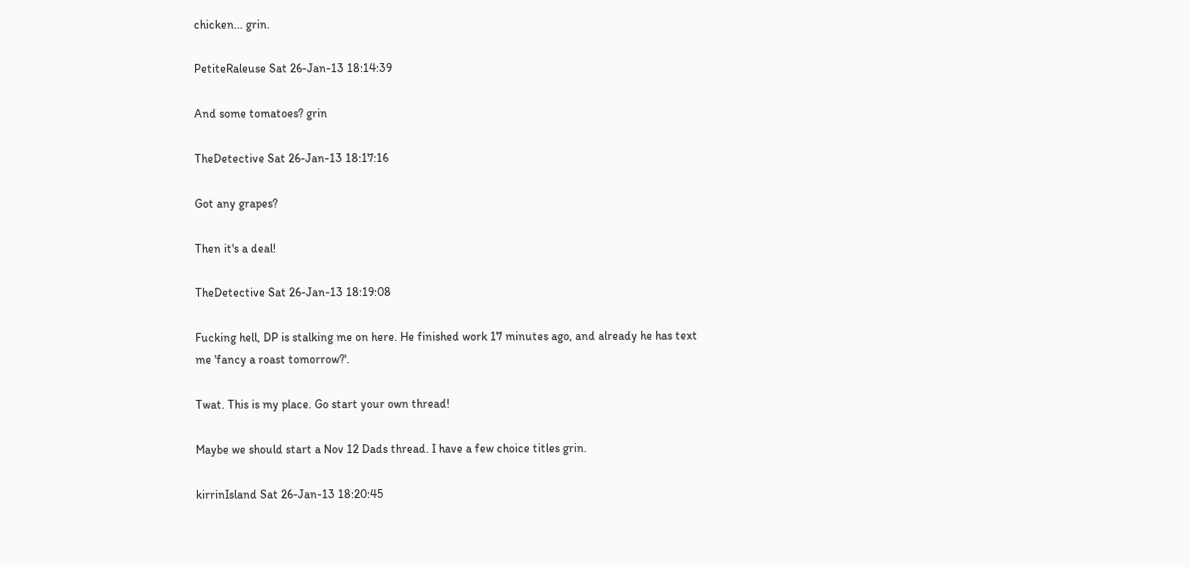chicken... grin.

PetiteRaleuse Sat 26-Jan-13 18:14:39

And some tomatoes? grin

TheDetective Sat 26-Jan-13 18:17:16

Got any grapes?

Then it's a deal!

TheDetective Sat 26-Jan-13 18:19:08

Fucking hell, DP is stalking me on here. He finished work 17 minutes ago, and already he has text me 'fancy a roast tomorrow?'.

Twat. This is my place. Go start your own thread!

Maybe we should start a Nov 12 Dads thread. I have a few choice titles grin.

kirrinIsland Sat 26-Jan-13 18:20:45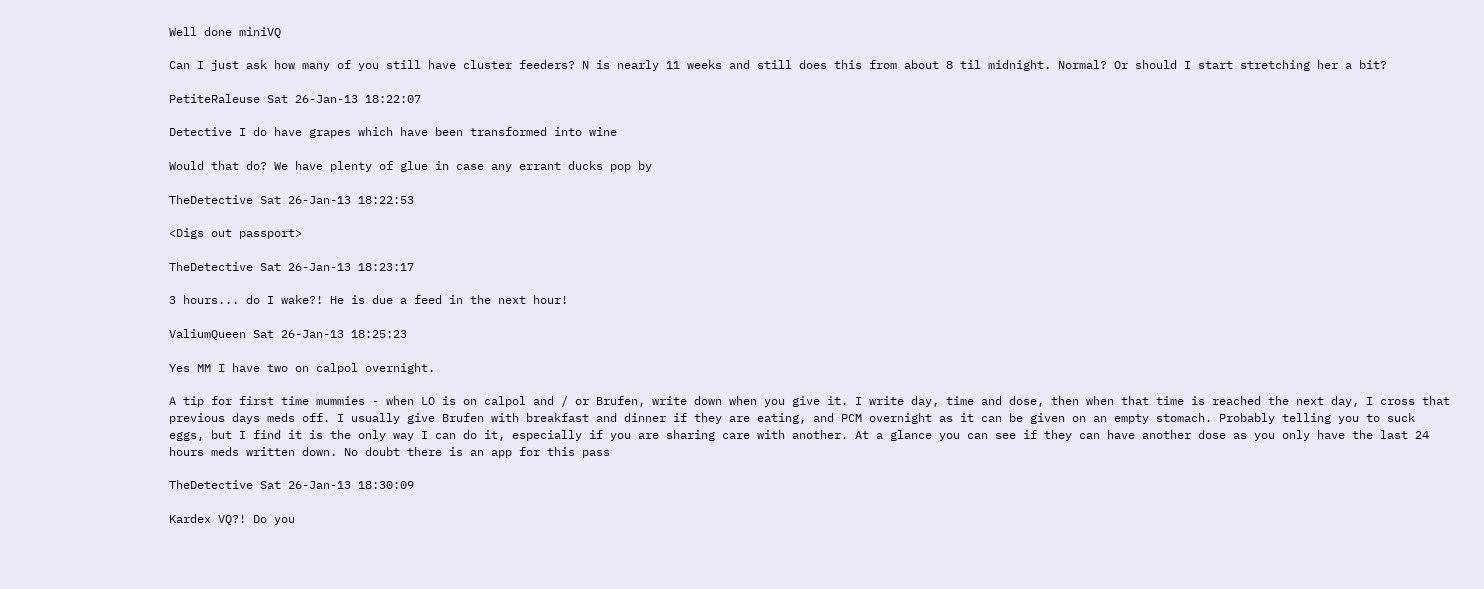Well done miniVQ

Can I just ask how many of you still have cluster feeders? N is nearly 11 weeks and still does this from about 8 til midnight. Normal? Or should I start stretching her a bit?

PetiteRaleuse Sat 26-Jan-13 18:22:07

Detective I do have grapes which have been transformed into wine

Would that do? We have plenty of glue in case any errant ducks pop by

TheDetective Sat 26-Jan-13 18:22:53

<Digs out passport>

TheDetective Sat 26-Jan-13 18:23:17

3 hours... do I wake?! He is due a feed in the next hour!

ValiumQueen Sat 26-Jan-13 18:25:23

Yes MM I have two on calpol overnight.

A tip for first time mummies - when LO is on calpol and / or Brufen, write down when you give it. I write day, time and dose, then when that time is reached the next day, I cross that previous days meds off. I usually give Brufen with breakfast and dinner if they are eating, and PCM overnight as it can be given on an empty stomach. Probably telling you to suck eggs, but I find it is the only way I can do it, especially if you are sharing care with another. At a glance you can see if they can have another dose as you only have the last 24 hours meds written down. No doubt there is an app for this pass

TheDetective Sat 26-Jan-13 18:30:09

Kardex VQ?! Do you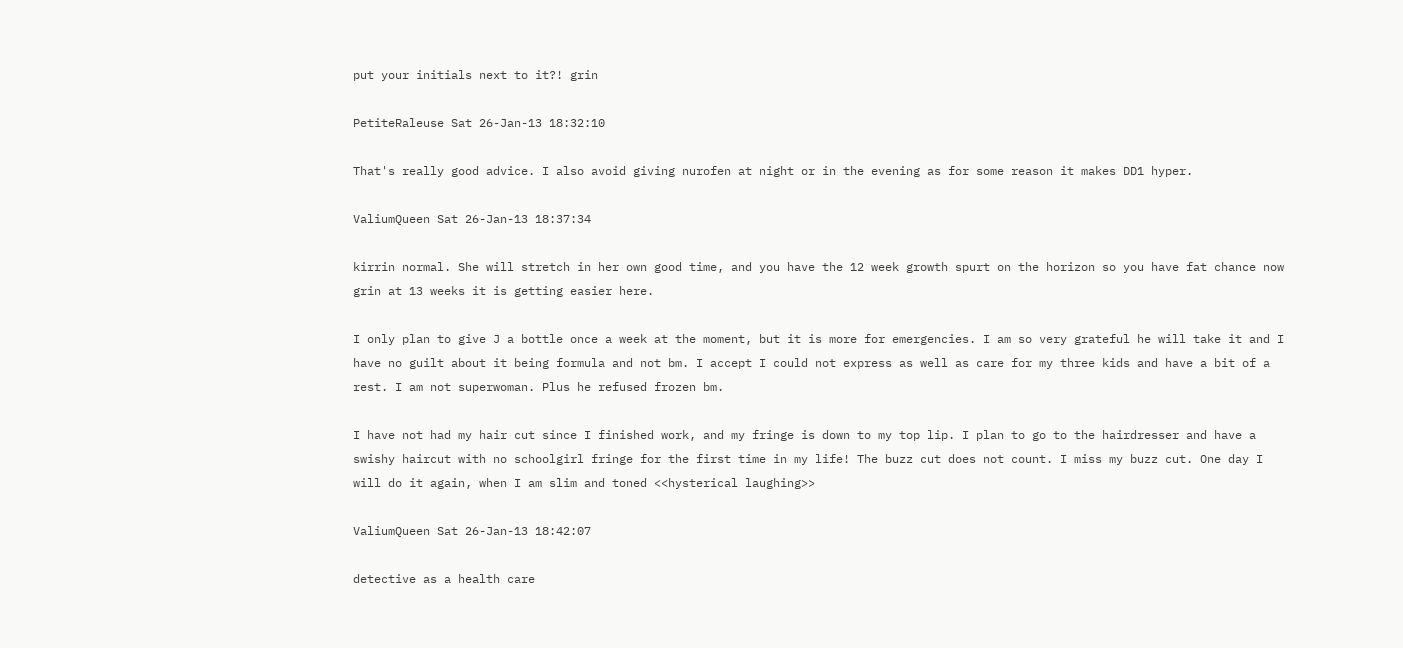put your initials next to it?! grin

PetiteRaleuse Sat 26-Jan-13 18:32:10

That's really good advice. I also avoid giving nurofen at night or in the evening as for some reason it makes DD1 hyper.

ValiumQueen Sat 26-Jan-13 18:37:34

kirrin normal. She will stretch in her own good time, and you have the 12 week growth spurt on the horizon so you have fat chance now grin at 13 weeks it is getting easier here.

I only plan to give J a bottle once a week at the moment, but it is more for emergencies. I am so very grateful he will take it and I have no guilt about it being formula and not bm. I accept I could not express as well as care for my three kids and have a bit of a rest. I am not superwoman. Plus he refused frozen bm.

I have not had my hair cut since I finished work, and my fringe is down to my top lip. I plan to go to the hairdresser and have a swishy haircut with no schoolgirl fringe for the first time in my life! The buzz cut does not count. I miss my buzz cut. One day I will do it again, when I am slim and toned <<hysterical laughing>>

ValiumQueen Sat 26-Jan-13 18:42:07

detective as a health care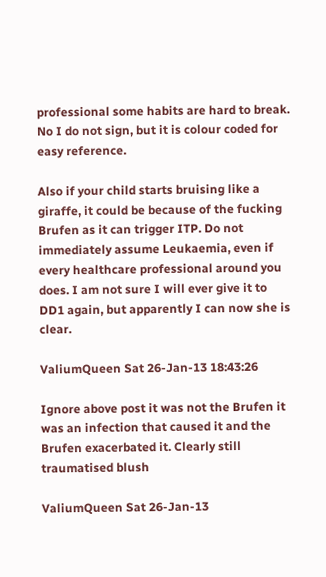professional some habits are hard to break. No I do not sign, but it is colour coded for easy reference.

Also if your child starts bruising like a giraffe, it could be because of the fucking Brufen as it can trigger ITP. Do not immediately assume Leukaemia, even if every healthcare professional around you does. I am not sure I will ever give it to DD1 again, but apparently I can now she is clear.

ValiumQueen Sat 26-Jan-13 18:43:26

Ignore above post it was not the Brufen it was an infection that caused it and the Brufen exacerbated it. Clearly still traumatised blush

ValiumQueen Sat 26-Jan-13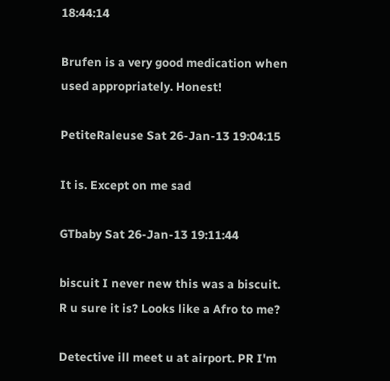18:44:14

Brufen is a very good medication when used appropriately. Honest!

PetiteRaleuse Sat 26-Jan-13 19:04:15

It is. Except on me sad

GTbaby Sat 26-Jan-13 19:11:44

biscuit I never new this was a biscuit. R u sure it is? Looks like a Afro to me?

Detective ill meet u at airport. PR I'm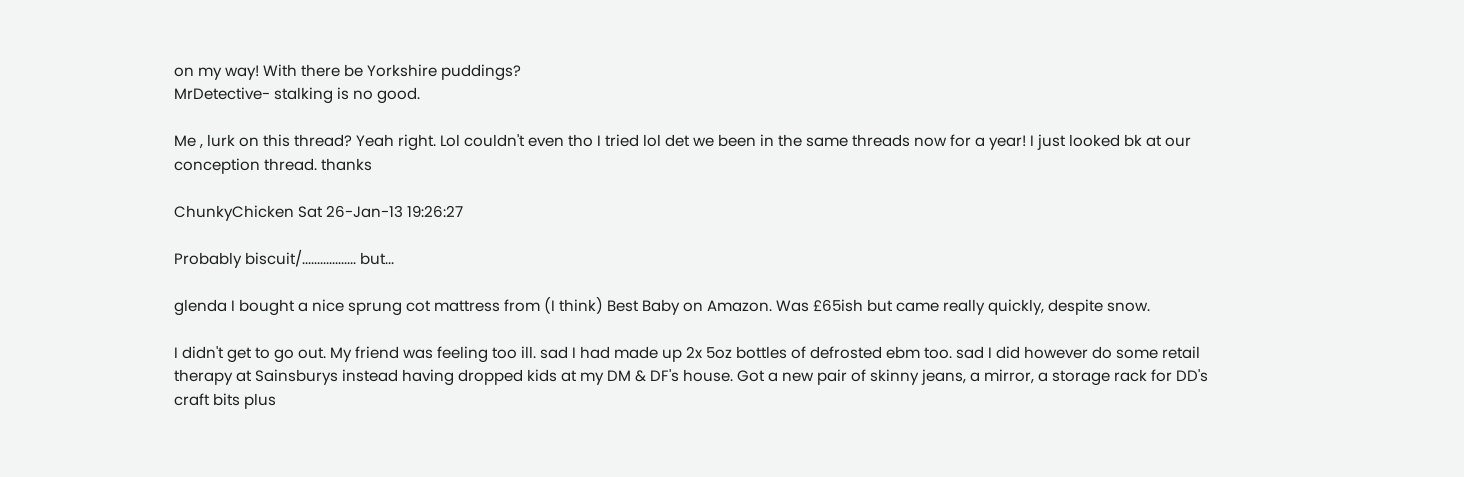on my way! With there be Yorkshire puddings?
MrDetective- stalking is no good.

Me , lurk on this thread? Yeah right. Lol couldn't even tho I tried lol det we been in the same threads now for a year! I just looked bk at our conception thread. thanks

ChunkyChicken Sat 26-Jan-13 19:26:27

Probably biscuit/.................. but...

glenda I bought a nice sprung cot mattress from (I think) Best Baby on Amazon. Was £65ish but came really quickly, despite snow.

I didn't get to go out. My friend was feeling too ill. sad I had made up 2x 5oz bottles of defrosted ebm too. sad I did however do some retail therapy at Sainsburys instead having dropped kids at my DM & DF's house. Got a new pair of skinny jeans, a mirror, a storage rack for DD's craft bits plus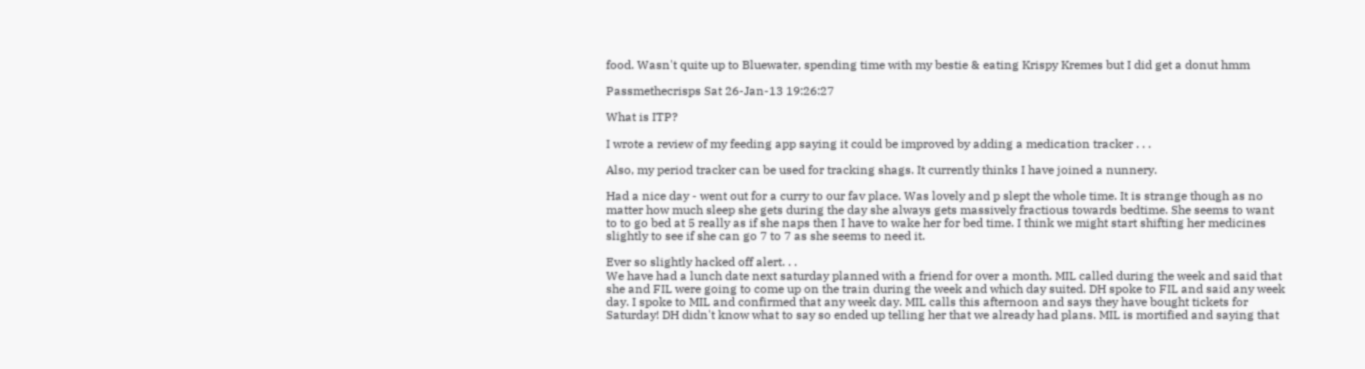food. Wasn't quite up to Bluewater, spending time with my bestie & eating Krispy Kremes but I did get a donut hmm

Passmethecrisps Sat 26-Jan-13 19:26:27

What is ITP?

I wrote a review of my feeding app saying it could be improved by adding a medication tracker . . .

Also, my period tracker can be used for tracking shags. It currently thinks I have joined a nunnery.

Had a nice day - went out for a curry to our fav place. Was lovely and p slept the whole time. It is strange though as no matter how much sleep she gets during the day she always gets massively fractious towards bedtime. She seems to want to to go bed at 5 really as if she naps then I have to wake her for bed time. I think we might start shifting her medicines slightly to see if she can go 7 to 7 as she seems to need it.

Ever so slightly hacked off alert. . .
We have had a lunch date next saturday planned with a friend for over a month. MIL called during the week and said that she and FIL were going to come up on the train during the week and which day suited. DH spoke to FIL and said any week day. I spoke to MIL and confirmed that any week day. MIL calls this afternoon and says they have bought tickets for Saturday! DH didn't know what to say so ended up telling her that we already had plans. MIL is mortified and saying that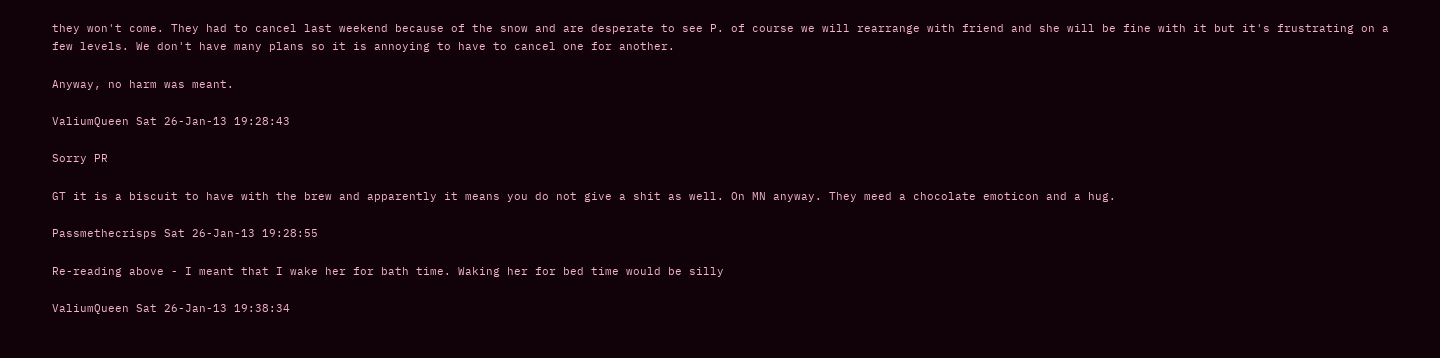they won't come. They had to cancel last weekend because of the snow and are desperate to see P. of course we will rearrange with friend and she will be fine with it but it's frustrating on a few levels. We don't have many plans so it is annoying to have to cancel one for another.

Anyway, no harm was meant.

ValiumQueen Sat 26-Jan-13 19:28:43

Sorry PR

GT it is a biscuit to have with the brew and apparently it means you do not give a shit as well. On MN anyway. They meed a chocolate emoticon and a hug.

Passmethecrisps Sat 26-Jan-13 19:28:55

Re-reading above - I meant that I wake her for bath time. Waking her for bed time would be silly

ValiumQueen Sat 26-Jan-13 19:38:34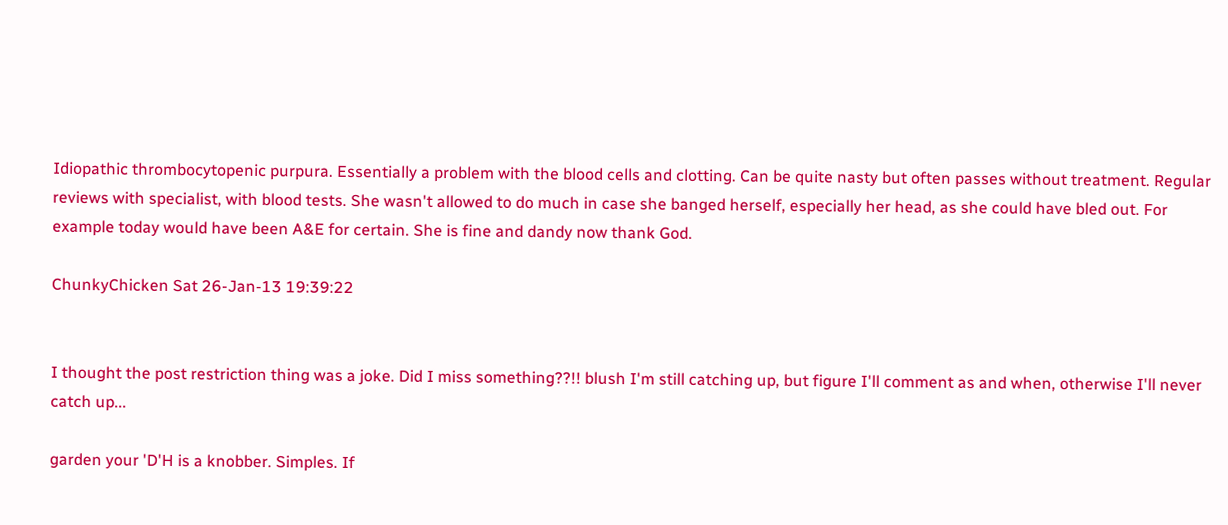Idiopathic thrombocytopenic purpura. Essentially a problem with the blood cells and clotting. Can be quite nasty but often passes without treatment. Regular reviews with specialist, with blood tests. She wasn't allowed to do much in case she banged herself, especially her head, as she could have bled out. For example today would have been A&E for certain. She is fine and dandy now thank God.

ChunkyChicken Sat 26-Jan-13 19:39:22


I thought the post restriction thing was a joke. Did I miss something??!! blush I'm still catching up, but figure I'll comment as and when, otherwise I'll never catch up...

garden your 'D'H is a knobber. Simples. If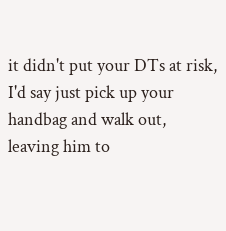it didn't put your DTs at risk, I'd say just pick up your handbag and walk out, leaving him to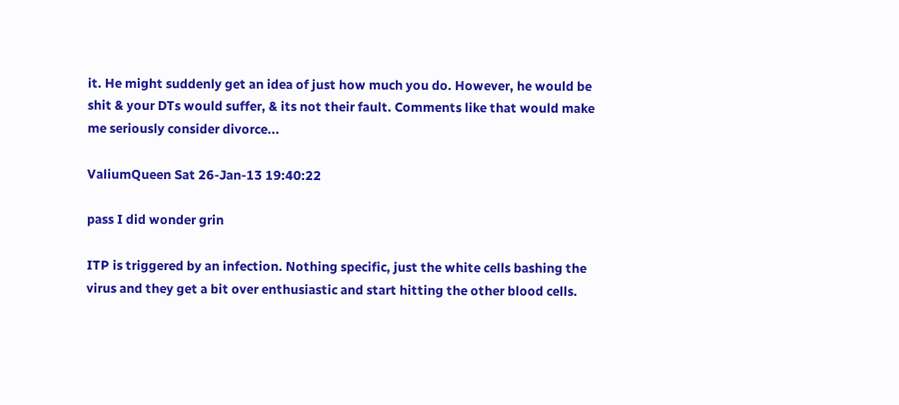it. He might suddenly get an idea of just how much you do. However, he would be shit & your DTs would suffer, & its not their fault. Comments like that would make me seriously consider divorce...

ValiumQueen Sat 26-Jan-13 19:40:22

pass I did wonder grin

ITP is triggered by an infection. Nothing specific, just the white cells bashing the virus and they get a bit over enthusiastic and start hitting the other blood cells.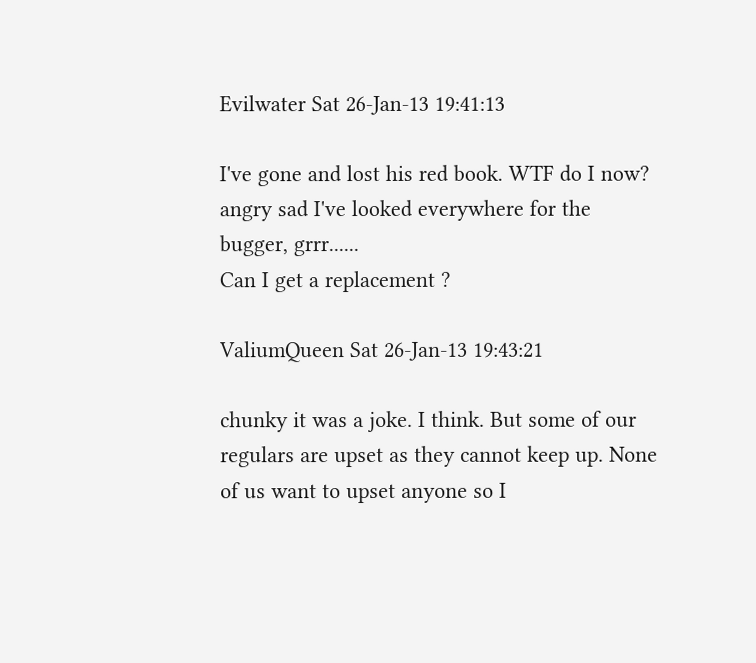Evilwater Sat 26-Jan-13 19:41:13

I've gone and lost his red book. WTF do I now? angry sad I've looked everywhere for the bugger, grrr......
Can I get a replacement ?

ValiumQueen Sat 26-Jan-13 19:43:21

chunky it was a joke. I think. But some of our regulars are upset as they cannot keep up. None of us want to upset anyone so I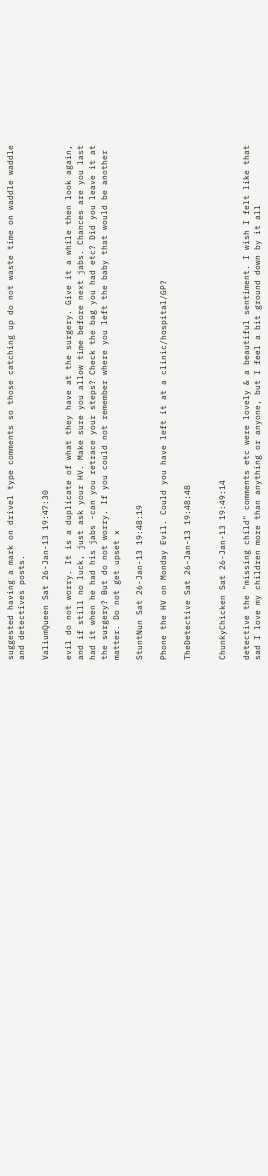suggested having a mark on drivel type comments so those catching up do not waste time on waddle waddle and detectives posts.

ValiumQueen Sat 26-Jan-13 19:47:30

evil do not worry. It is a duplicate of what they have at the surgery. Give it a while then look again, and if still no luck, just ask your HV. Make sure you allow time before next jabs. Chances are you last had it when he had his jabs -can you retrace your steps? Check the bag you had etc? Did you leave it at the surgery? But do not worry. If you could not remember where you left the baby that would be another matter. Do not get upset x

StuntNun Sat 26-Jan-13 19:48:19

Phone the HV on Monday Evil. Could you have left it at a clinic/hospital/GP?

TheDetective Sat 26-Jan-13 19:48:48


ChunkyChicken Sat 26-Jan-13 19:49:14

detective the "missing child" comments etc were lovely & a beautiful sentiment. I wish I felt like that sad I love my children more than anything or anyone, but I feel a bit ground down by it all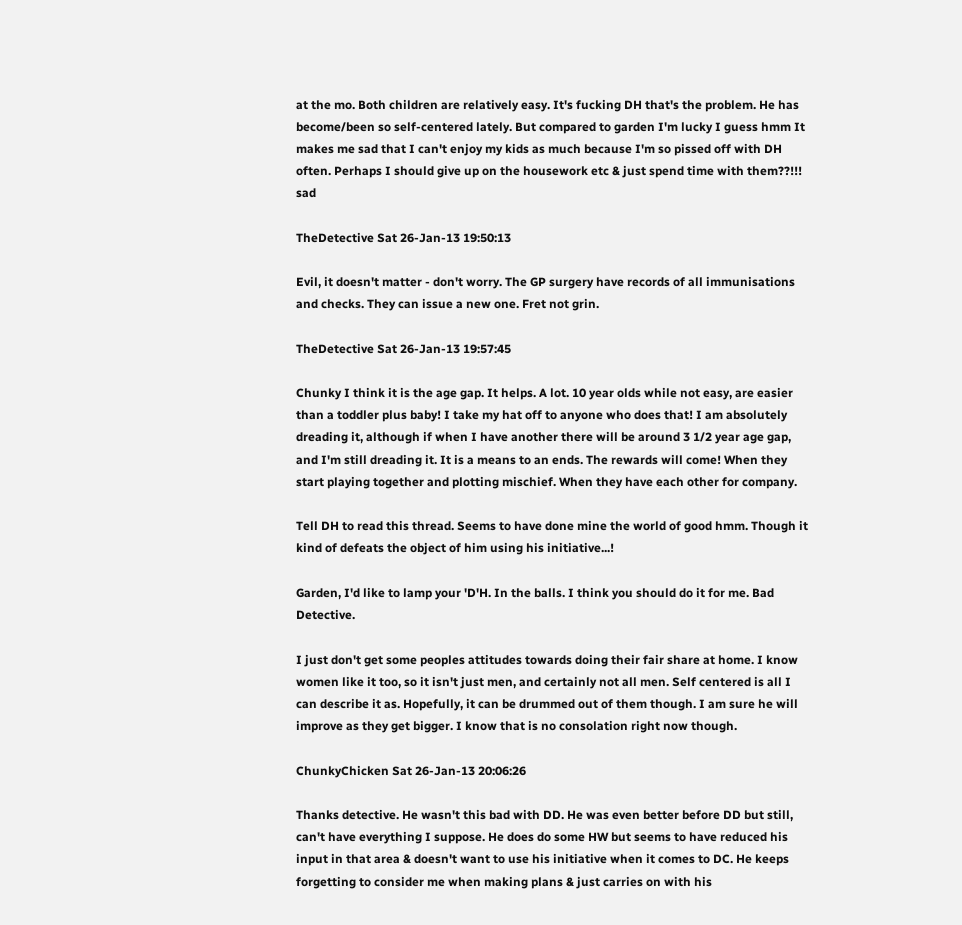at the mo. Both children are relatively easy. It's fucking DH that's the problem. He has become/been so self-centered lately. But compared to garden I'm lucky I guess hmm It makes me sad that I can't enjoy my kids as much because I'm so pissed off with DH often. Perhaps I should give up on the housework etc & just spend time with them??!!! sad

TheDetective Sat 26-Jan-13 19:50:13

Evil, it doesn't matter - don't worry. The GP surgery have records of all immunisations and checks. They can issue a new one. Fret not grin.

TheDetective Sat 26-Jan-13 19:57:45

Chunky I think it is the age gap. It helps. A lot. 10 year olds while not easy, are easier than a toddler plus baby! I take my hat off to anyone who does that! I am absolutely dreading it, although if when I have another there will be around 3 1/2 year age gap, and I'm still dreading it. It is a means to an ends. The rewards will come! When they start playing together and plotting mischief. When they have each other for company.

Tell DH to read this thread. Seems to have done mine the world of good hmm. Though it kind of defeats the object of him using his initiative...!

Garden, I'd like to lamp your 'D'H. In the balls. I think you should do it for me. Bad Detective.

I just don't get some peoples attitudes towards doing their fair share at home. I know women like it too, so it isn't just men, and certainly not all men. Self centered is all I can describe it as. Hopefully, it can be drummed out of them though. I am sure he will improve as they get bigger. I know that is no consolation right now though.

ChunkyChicken Sat 26-Jan-13 20:06:26

Thanks detective. He wasn't this bad with DD. He was even better before DD but still, can't have everything I suppose. He does do some HW but seems to have reduced his input in that area & doesn't want to use his initiative when it comes to DC. He keeps forgetting to consider me when making plans & just carries on with his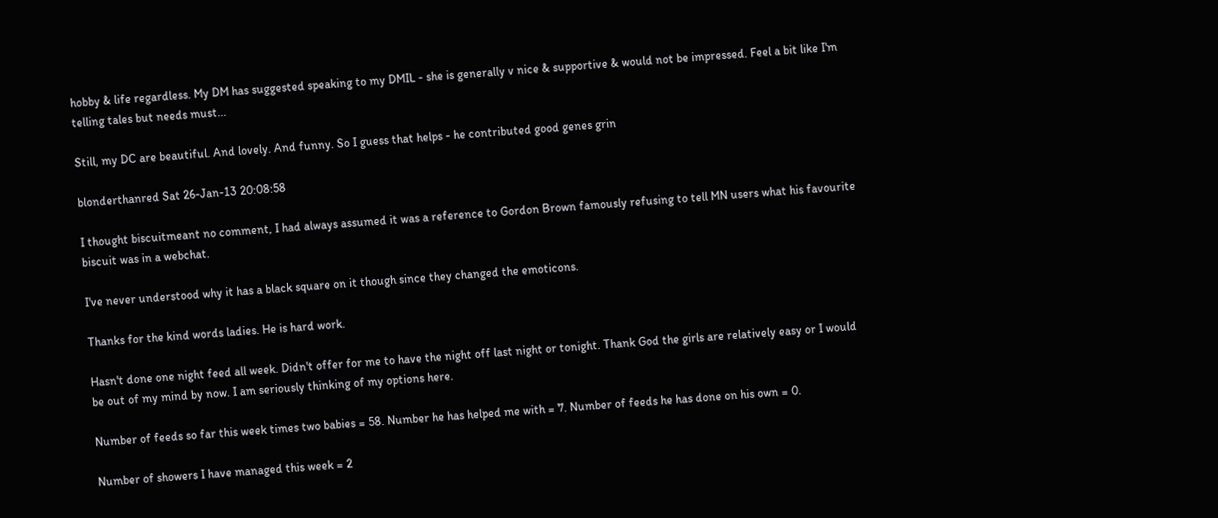hobby & life regardless. My DM has suggested speaking to my DMIL - she is generally v nice & supportive & would not be impressed. Feel a bit like I'm telling tales but needs must...

Still, my DC are beautiful. And lovely. And funny. So I guess that helps - he contributed good genes grin

blonderthanred Sat 26-Jan-13 20:08:58

I thought biscuitmeant no comment, I had always assumed it was a reference to Gordon Brown famously refusing to tell MN users what his favourite biscuit was in a webchat.

I've never understood why it has a black square on it though since they changed the emoticons.

Thanks for the kind words ladies. He is hard work.

Hasn't done one night feed all week. Didn't offer for me to have the night off last night or tonight. Thank God the girls are relatively easy or I would be out of my mind by now. I am seriously thinking of my options here.

Number of feeds so far this week times two babies = 58. Number he has helped me with = 7. Number of feeds he has done on his own = 0.

Number of showers I have managed this week = 2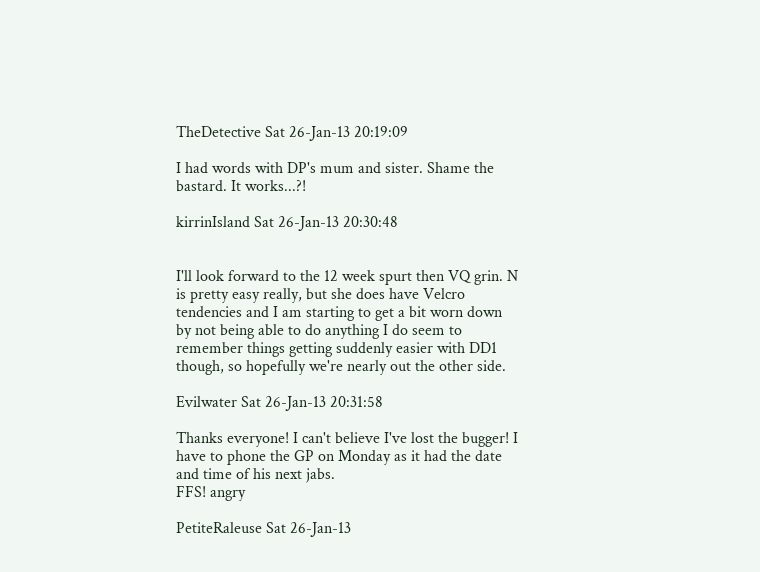TheDetective Sat 26-Jan-13 20:19:09

I had words with DP's mum and sister. Shame the bastard. It works...?!

kirrinIsland Sat 26-Jan-13 20:30:48


I'll look forward to the 12 week spurt then VQ grin. N is pretty easy really, but she does have Velcro tendencies and I am starting to get a bit worn down by not being able to do anything I do seem to remember things getting suddenly easier with DD1 though, so hopefully we're nearly out the other side.

Evilwater Sat 26-Jan-13 20:31:58

Thanks everyone! I can't believe I've lost the bugger! I have to phone the GP on Monday as it had the date and time of his next jabs.
FFS! angry

PetiteRaleuse Sat 26-Jan-13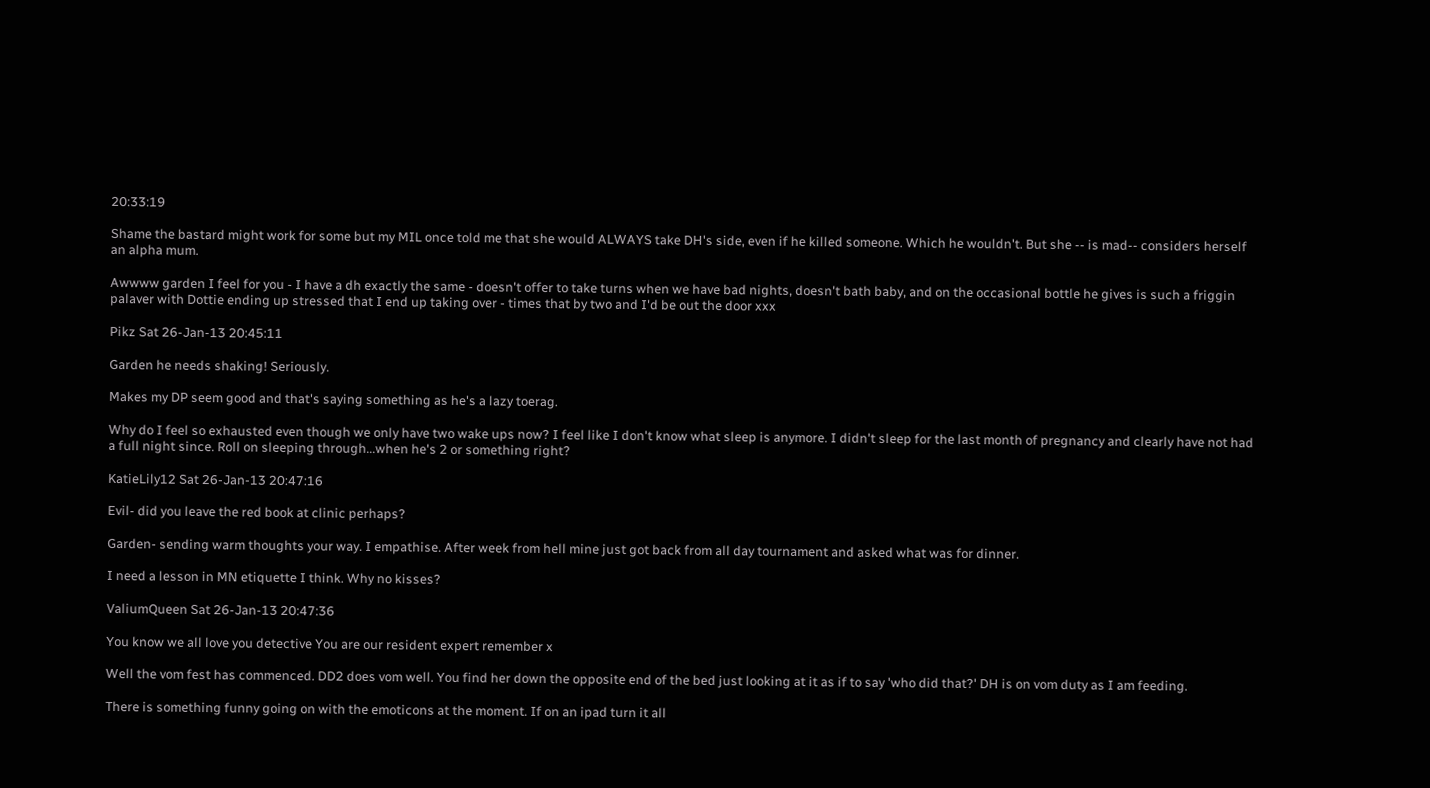20:33:19

Shame the bastard might work for some but my MIL once told me that she would ALWAYS take DH's side, even if he killed someone. Which he wouldn't. But she -- is mad-- considers herself an alpha mum.

Awwww garden I feel for you - I have a dh exactly the same - doesn't offer to take turns when we have bad nights, doesn't bath baby, and on the occasional bottle he gives is such a friggin palaver with Dottie ending up stressed that I end up taking over - times that by two and I'd be out the door xxx

Pikz Sat 26-Jan-13 20:45:11

Garden he needs shaking! Seriously.

Makes my DP seem good and that's saying something as he's a lazy toerag.

Why do I feel so exhausted even though we only have two wake ups now? I feel like I don't know what sleep is anymore. I didn't sleep for the last month of pregnancy and clearly have not had a full night since. Roll on sleeping through...when he's 2 or something right?

KatieLily12 Sat 26-Jan-13 20:47:16

Evil- did you leave the red book at clinic perhaps?

Garden- sending warm thoughts your way. I empathise. After week from hell mine just got back from all day tournament and asked what was for dinner.

I need a lesson in MN etiquette I think. Why no kisses?

ValiumQueen Sat 26-Jan-13 20:47:36

You know we all love you detective You are our resident expert remember x

Well the vom fest has commenced. DD2 does vom well. You find her down the opposite end of the bed just looking at it as if to say 'who did that?' DH is on vom duty as I am feeding.

There is something funny going on with the emoticons at the moment. If on an ipad turn it all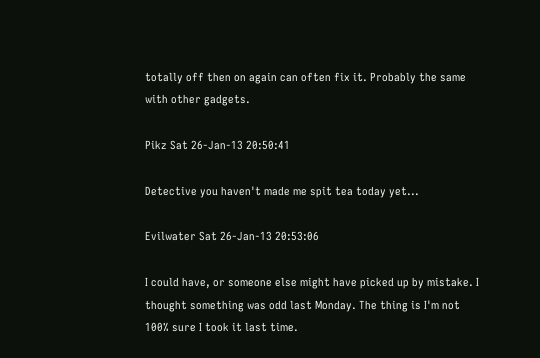totally off then on again can often fix it. Probably the same with other gadgets.

Pikz Sat 26-Jan-13 20:50:41

Detective you haven't made me spit tea today yet...

Evilwater Sat 26-Jan-13 20:53:06

I could have, or someone else might have picked up by mistake. I thought something was odd last Monday. The thing is I'm not 100% sure I took it last time.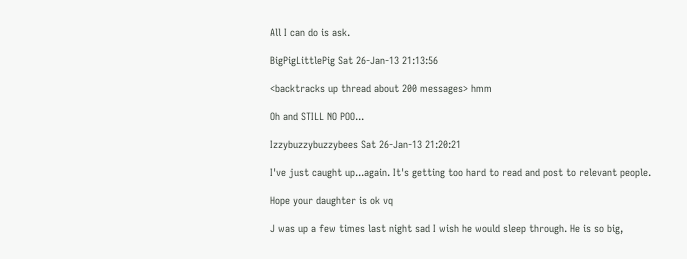All I can do is ask.

BigPigLittlePig Sat 26-Jan-13 21:13:56

<backtracks up thread about 200 messages> hmm

Oh and STILL NO POO...

Izzybuzzybuzzybees Sat 26-Jan-13 21:20:21

I've just caught up...again. It's getting too hard to read and post to relevant people.

Hope your daughter is ok vq

J was up a few times last night sad I wish he would sleep through. He is so big,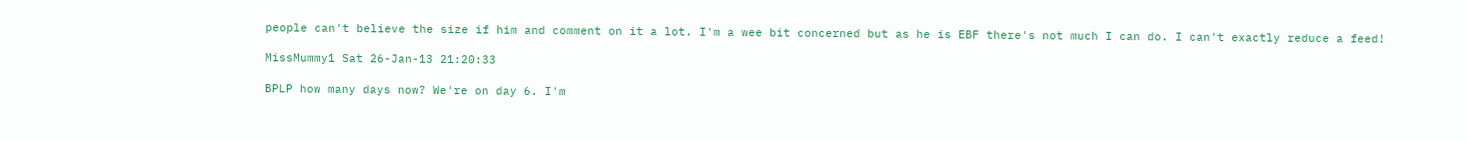people can't believe the size if him and comment on it a lot. I'm a wee bit concerned but as he is EBF there's not much I can do. I can't exactly reduce a feed!

MissMummy1 Sat 26-Jan-13 21:20:33

BPLP how many days now? We're on day 6. I'm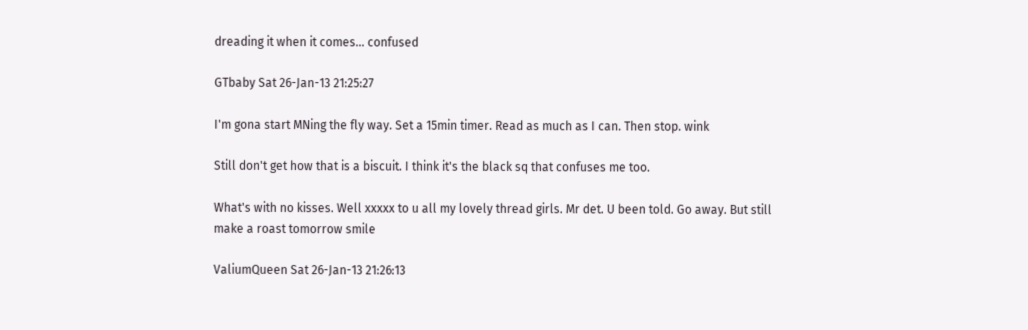dreading it when it comes... confused

GTbaby Sat 26-Jan-13 21:25:27

I'm gona start MNing the fly way. Set a 15min timer. Read as much as I can. Then stop. wink

Still don't get how that is a biscuit. I think it's the black sq that confuses me too.

What's with no kisses. Well xxxxx to u all my lovely thread girls. Mr det. U been told. Go away. But still make a roast tomorrow smile

ValiumQueen Sat 26-Jan-13 21:26:13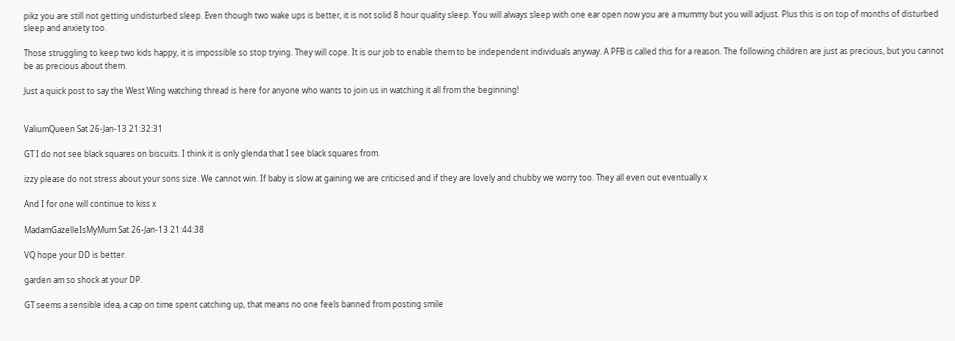pikz you are still not getting undisturbed sleep. Even though two wake ups is better, it is not solid 8 hour quality sleep. You will always sleep with one ear open now you are a mummy but you will adjust. Plus this is on top of months of disturbed sleep and anxiety too.

Those struggling to keep two kids happy, it is impossible so stop trying. They will cope. It is our job to enable them to be independent individuals anyway. A PFB is called this for a reason. The following children are just as precious, but you cannot be as precious about them.

Just a quick post to say the West Wing watching thread is here for anyone who wants to join us in watching it all from the beginning!


ValiumQueen Sat 26-Jan-13 21:32:31

GT I do not see black squares on biscuits. I think it is only glenda that I see black squares from.

izzy please do not stress about your sons size. We cannot win. If baby is slow at gaining we are criticised and if they are lovely and chubby we worry too. They all even out eventually x

And I for one will continue to kiss x

MadamGazelleIsMyMum Sat 26-Jan-13 21:44:38

VQ hope your DD is better.

garden am so shock at your DP.

GT seems a sensible idea, a cap on time spent catching up, that means no one feels banned from posting smile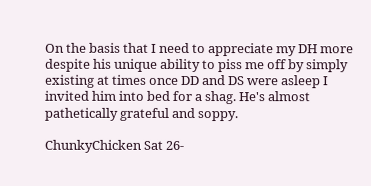On the basis that I need to appreciate my DH more despite his unique ability to piss me off by simply existing at times once DD and DS were asleep I invited him into bed for a shag. He's almost pathetically grateful and soppy.

ChunkyChicken Sat 26-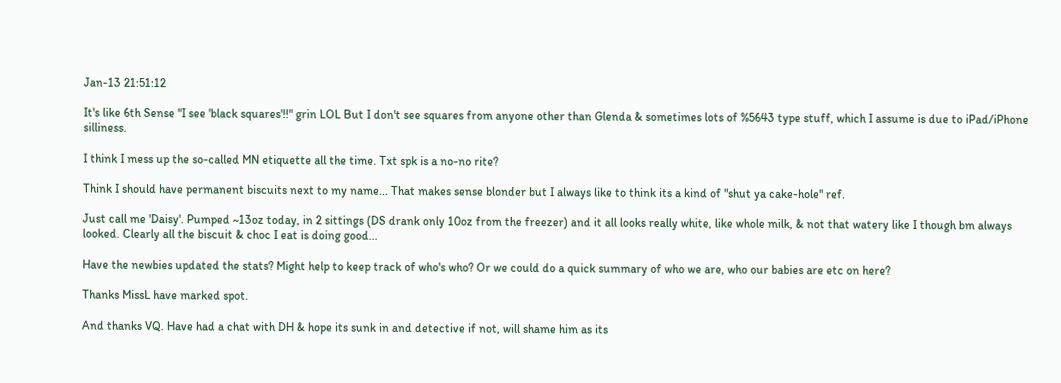Jan-13 21:51:12

It's like 6th Sense "I see 'black squares'!!" grin LOL But I don't see squares from anyone other than Glenda & sometimes lots of %5643 type stuff, which I assume is due to iPad/iPhone silliness.

I think I mess up the so-called MN etiquette all the time. Txt spk is a no-no rite?

Think I should have permanent biscuits next to my name... That makes sense blonder but I always like to think its a kind of "shut ya cake-hole" ref.

Just call me 'Daisy'. Pumped ~13oz today, in 2 sittings (DS drank only 10oz from the freezer) and it all looks really white, like whole milk, & not that watery like I though bm always looked. Clearly all the biscuit & choc I eat is doing good...

Have the newbies updated the stats? Might help to keep track of who's who? Or we could do a quick summary of who we are, who our babies are etc on here?

Thanks MissL have marked spot.

And thanks VQ. Have had a chat with DH & hope its sunk in and detective if not, will shame him as its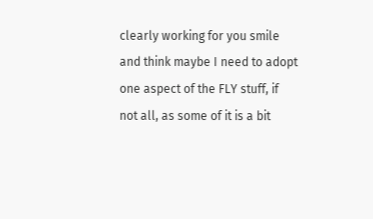clearly working for you smile and think maybe I need to adopt one aspect of the FLY stuff, if not all, as some of it is a bit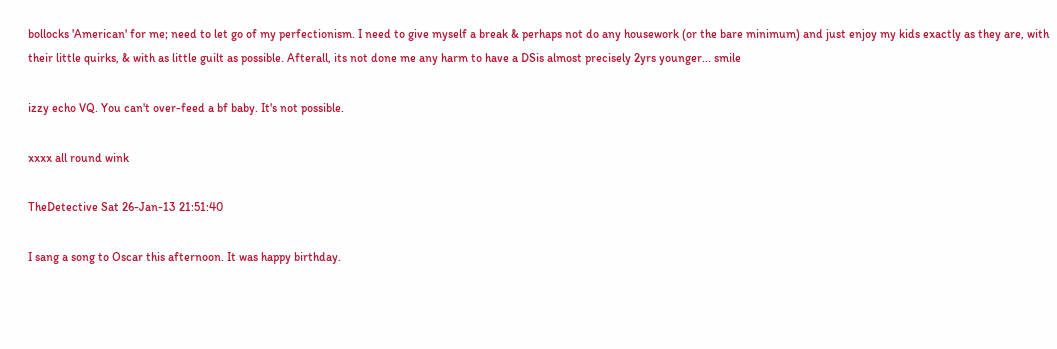bollocks 'American' for me; need to let go of my perfectionism. I need to give myself a break & perhaps not do any housework (or the bare minimum) and just enjoy my kids exactly as they are, with their little quirks, & with as little guilt as possible. Afterall, its not done me any harm to have a DSis almost precisely 2yrs younger... smile

izzy echo VQ. You can't over-feed a bf baby. It's not possible.

xxxx all round wink

TheDetective Sat 26-Jan-13 21:51:40

I sang a song to Oscar this afternoon. It was happy birthday.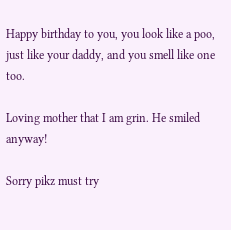Happy birthday to you, you look like a poo, just like your daddy, and you smell like one too.

Loving mother that I am grin. He smiled anyway!

Sorry pikz must try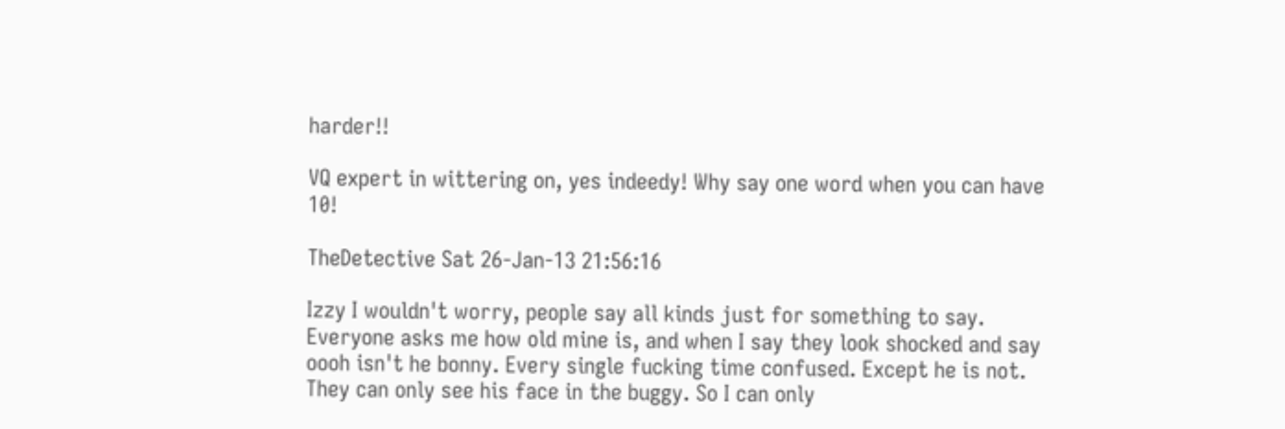harder!!

VQ expert in wittering on, yes indeedy! Why say one word when you can have 10!

TheDetective Sat 26-Jan-13 21:56:16

Izzy I wouldn't worry, people say all kinds just for something to say. Everyone asks me how old mine is, and when I say they look shocked and say oooh isn't he bonny. Every single fucking time confused. Except he is not. They can only see his face in the buggy. So I can only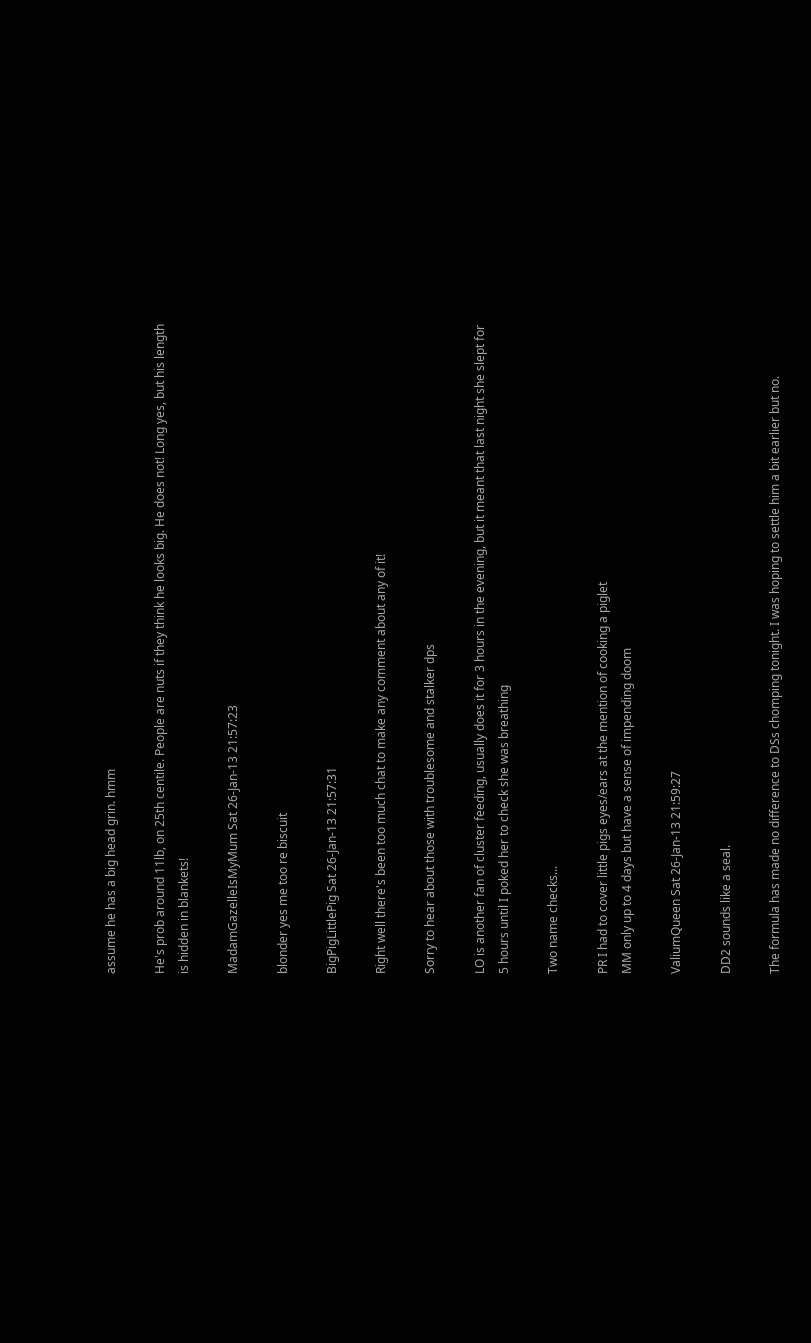assume he has a big head grin. hmm

He's prob around 11lb, on 25th centile. People are nuts if they think he looks big. He does not! Long yes, but his length is hidden in blankets!

MadamGazelleIsMyMum Sat 26-Jan-13 21:57:23

blonder yes me too re biscuit

BigPigLittlePig Sat 26-Jan-13 21:57:31

Right well there's been too much chat to make any comment about any of it!

Sorry to hear about those with troublesome and stalker dps

LO is another fan of cluster feeding, usually does it for 3 hours in the evening, but it meant that last night she slept for 5 hours until I poked her to check she was breathing

Two name checks...

PR I had to cover little pigs eyes/ears at the mention of cooking a piglet
MM only up to 4 days but have a sense of impending doom

ValiumQueen Sat 26-Jan-13 21:59:27

DD2 sounds like a seal.

The formula has made no difference to DSs chomping tonight. I was hoping to settle him a bit earlier but no.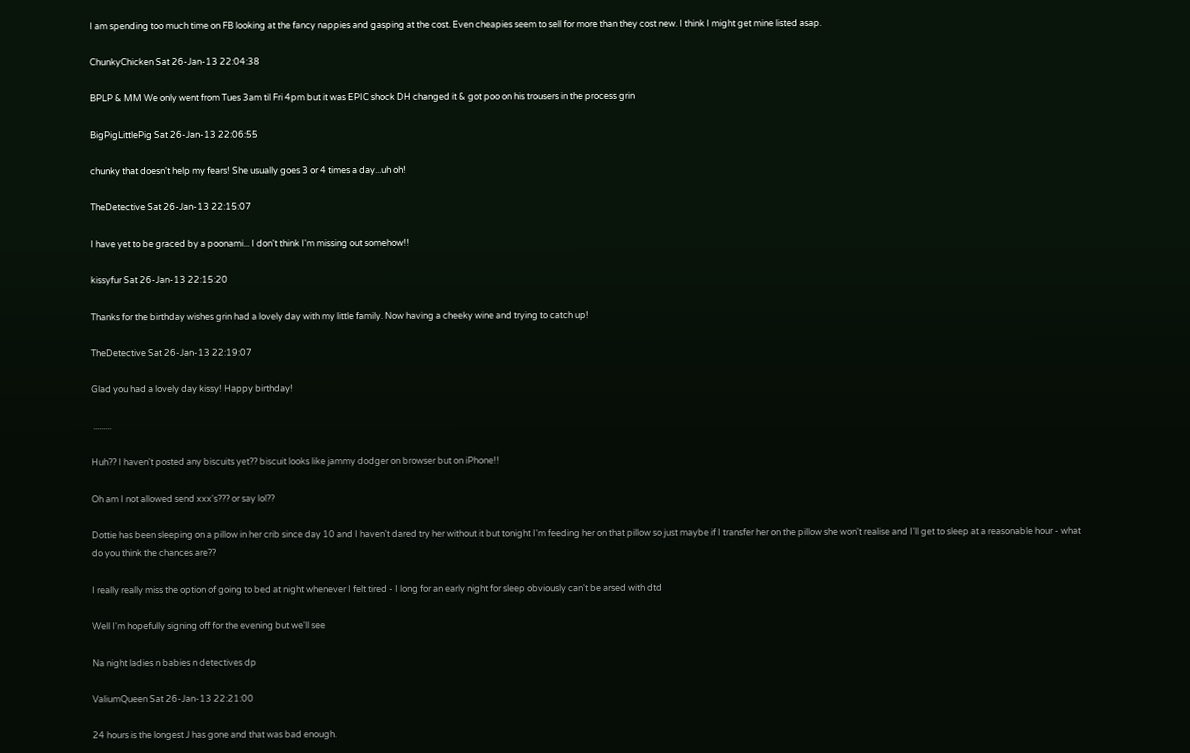I am spending too much time on FB looking at the fancy nappies and gasping at the cost. Even cheapies seem to sell for more than they cost new. I think I might get mine listed asap.

ChunkyChicken Sat 26-Jan-13 22:04:38

BPLP & MM We only went from Tues 3am til Fri 4pm but it was EPIC shock DH changed it & got poo on his trousers in the process grin

BigPigLittlePig Sat 26-Jan-13 22:06:55

chunky that doesn't help my fears! She usually goes 3 or 4 times a day...uh oh!

TheDetective Sat 26-Jan-13 22:15:07

I have yet to be graced by a poonami... I don't think I'm missing out somehow!!

kissyfur Sat 26-Jan-13 22:15:20

Thanks for the birthday wishes grin had a lovely day with my little family. Now having a cheeky wine and trying to catch up!

TheDetective Sat 26-Jan-13 22:19:07

Glad you had a lovely day kissy! Happy birthday!

 .........

Huh?? I haven't posted any biscuits yet?? biscuit looks like jammy dodger on browser but on iPhone!!

Oh am I not allowed send xxx's??? or say lol??

Dottie has been sleeping on a pillow in her crib since day 10 and I haven't dared try her without it but tonight I'm feeding her on that pillow so just maybe if I transfer her on the pillow she won't realise and I'll get to sleep at a reasonable hour - what do you think the chances are??

I really really miss the option of going to bed at night whenever I felt tired - I long for an early night for sleep obviously can't be arsed with dtd

Well I'm hopefully signing off for the evening but we'll see

Na night ladies n babies n detectives dp

ValiumQueen Sat 26-Jan-13 22:21:00

24 hours is the longest J has gone and that was bad enough.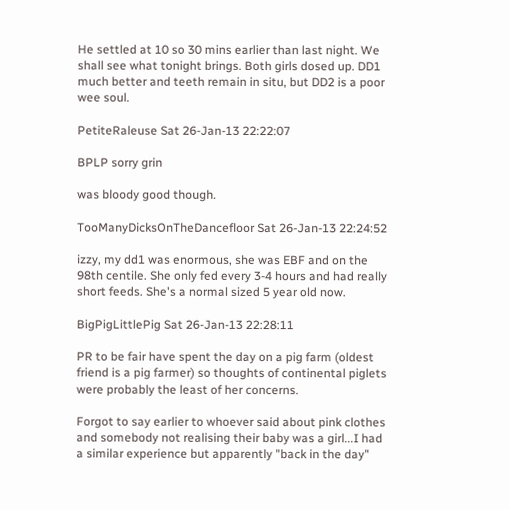He settled at 10 so 30 mins earlier than last night. We shall see what tonight brings. Both girls dosed up. DD1 much better and teeth remain in situ, but DD2 is a poor wee soul.

PetiteRaleuse Sat 26-Jan-13 22:22:07

BPLP sorry grin

was bloody good though.

TooManyDicksOnTheDancefloor Sat 26-Jan-13 22:24:52

izzy, my dd1 was enormous, she was EBF and on the 98th centile. She only fed every 3-4 hours and had really short feeds. She's a normal sized 5 year old now.

BigPigLittlePig Sat 26-Jan-13 22:28:11

PR to be fair have spent the day on a pig farm (oldest friend is a pig farmer) so thoughts of continental piglets were probably the least of her concerns.

Forgot to say earlier to whoever said about pink clothes and somebody not realising their baby was a girl...I had a similar experience but apparently "back in the day"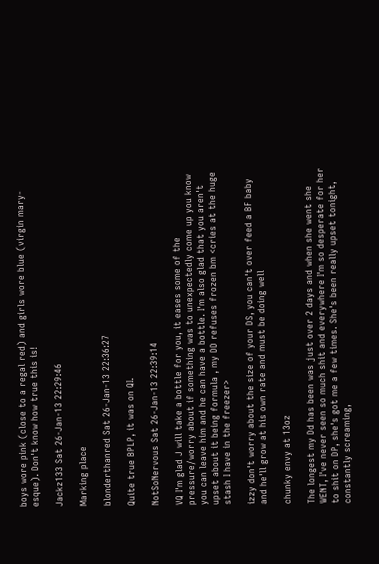boys wore pink (close to a regal red) and girls wore blue (virgin mary-esque). Don't know how true this is!

Jackz133 Sat 26-Jan-13 22:29:46

Marking place

blonderthanred Sat 26-Jan-13 22:36:27

Quite true BPLP, it was on QI.

NotSoNervous Sat 26-Jan-13 22:39:14

VQ I'm glad J will take a bottle for you, it eases some of the pressure/worry about if something was to unexpectedly come up you know you can leave him and he can have a bottle. I'm also glad that you aren't upset about it being formula , my DD refuses frozen bm <cries at the huge stash I have in the freezer>

izzy don't worry about the size of your DS, you can't over feed a BF baby and he'll grow at his own rate and must be doing well

chunky envy at 13oz

The longest my Dd has been was just over 2 days and when she went she WENT, I've never seen so much shit and everywhere I'm so desperate for her to shit on DP, she's got me a few times. She's been really upset tonight, constantly screaming,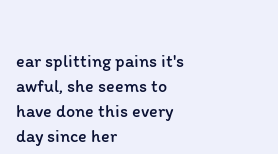ear splitting pains it's awful, she seems to have done this every day since her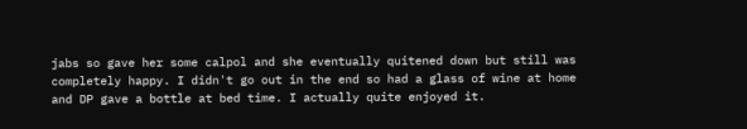jabs so gave her some calpol and she eventually quitened down but still was completely happy. I didn't go out in the end so had a glass of wine at home and DP gave a bottle at bed time. I actually quite enjoyed it.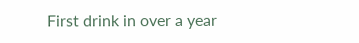First drink in over a year